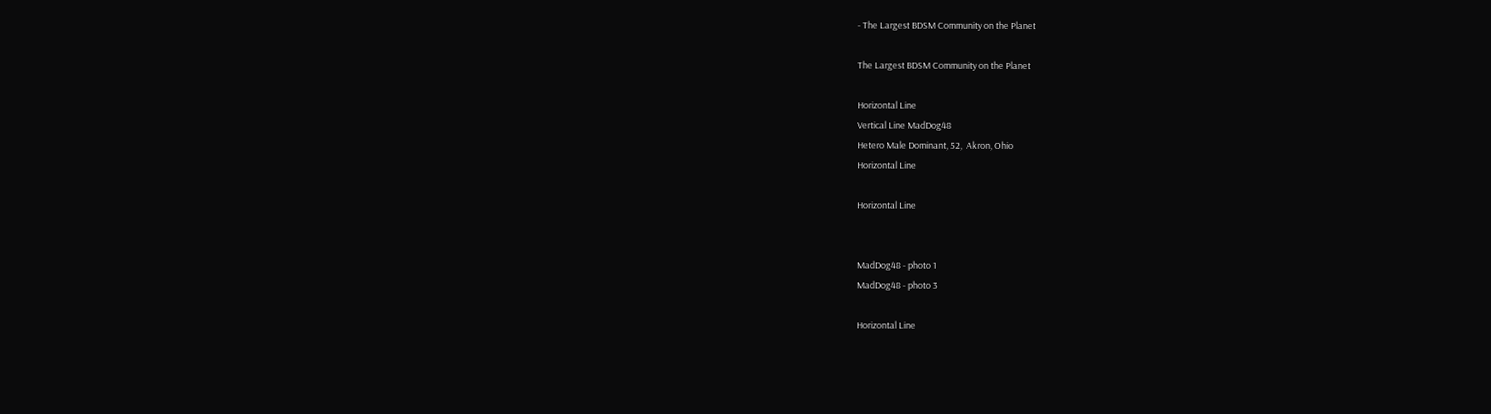- The Largest BDSM Community on the Planet

The Largest BDSM Community on the Planet

Horizontal Line
Vertical Line MadDog48
Hetero Male Dominant, 52,  Akron, Ohio
Horizontal Line

Horizontal Line


MadDog48 - photo 1
MadDog48 - photo 3

Horizontal Line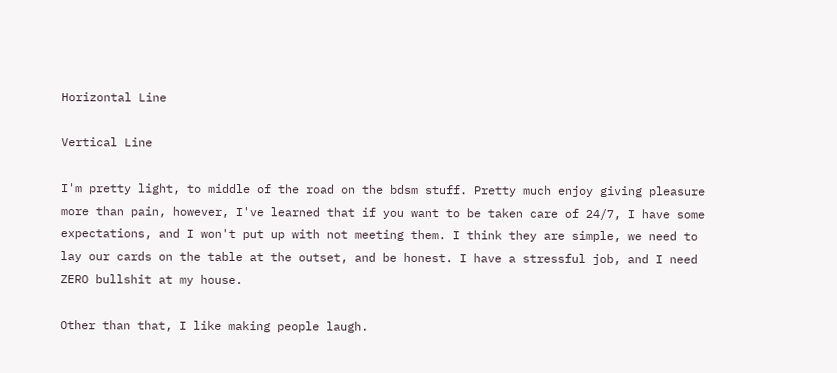Horizontal Line

Vertical Line

I'm pretty light, to middle of the road on the bdsm stuff. Pretty much enjoy giving pleasure more than pain, however, I've learned that if you want to be taken care of 24/7, I have some expectations, and I won't put up with not meeting them. I think they are simple, we need to lay our cards on the table at the outset, and be honest. I have a stressful job, and I need ZERO bullshit at my house.

Other than that, I like making people laugh.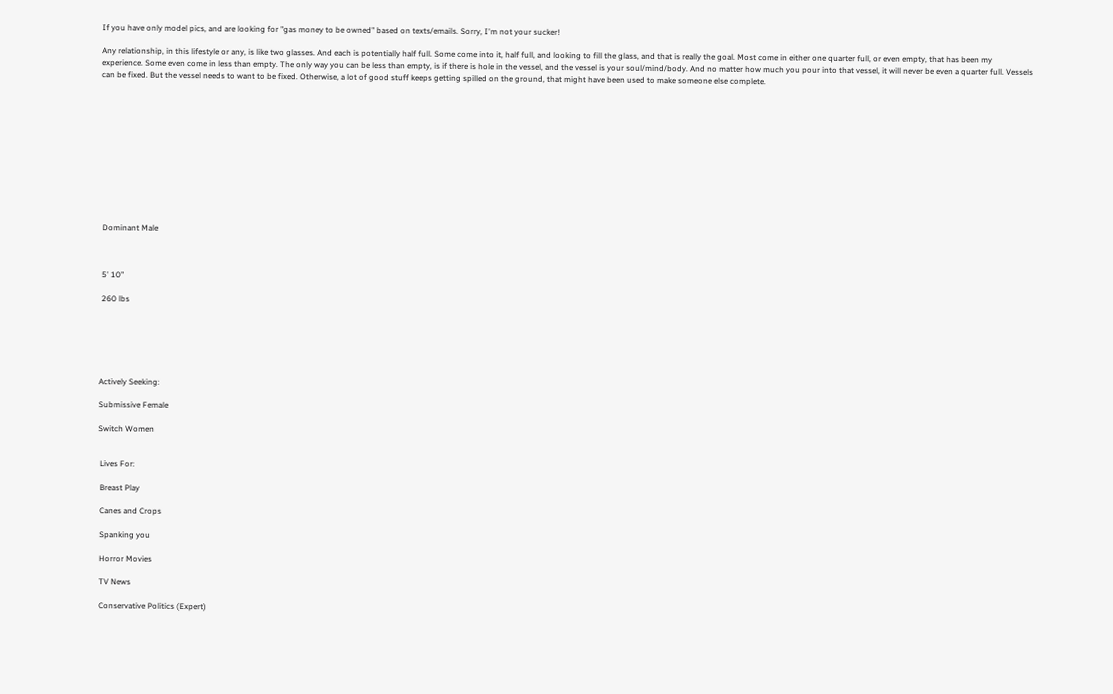If you have only model pics, and are looking for "gas money to be owned" based on texts/emails. Sorry, I'm not your sucker!

Any relationship, in this lifestyle or any, is like two glasses. And each is potentially half full. Some come into it, half full, and looking to fill the glass, and that is really the goal. Most come in either one quarter full, or even empty, that has been my experience. Some even come in less than empty. The only way you can be less than empty, is if there is hole in the vessel, and the vessel is your soul/mind/body. And no matter how much you pour into that vessel, it will never be even a quarter full. Vessels can be fixed. But the vessel needs to want to be fixed. Otherwise, a lot of good stuff keeps getting spilled on the ground, that might have been used to make someone else complete.












 Dominant Male



 5' 10"

 260 lbs






Actively Seeking:

Submissive Female

Switch Women


 Lives For:

 Breast Play

 Canes and Crops

 Spanking you

 Horror Movies

 TV News

 Conservative Politics (Expert)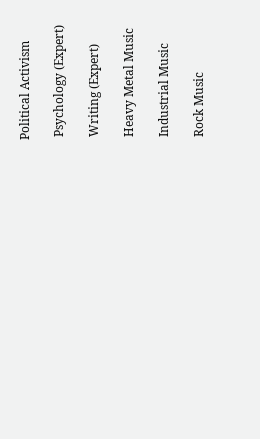Political Activism

 Psychology (Expert)

 Writing (Expert)

 Heavy Metal Music

 Industrial Music

 Rock Music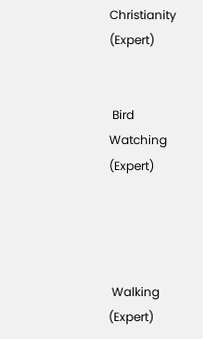Christianity (Expert)


 Bird Watching (Expert)




 Walking (Expert)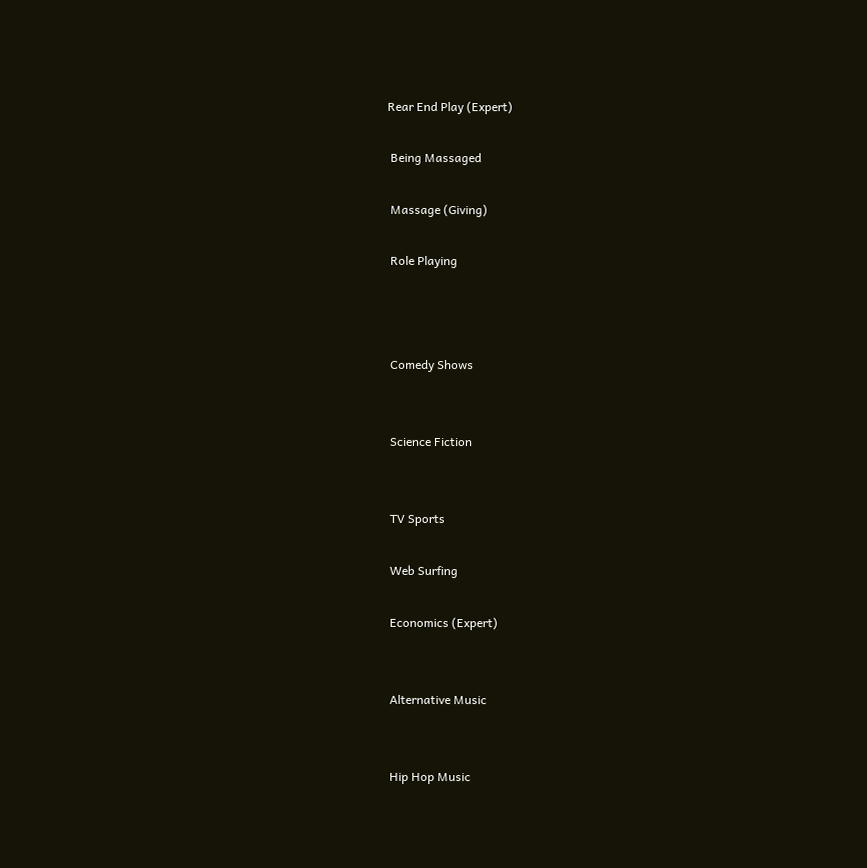Rear End Play (Expert)

 Being Massaged

 Massage (Giving)

 Role Playing



 Comedy Shows


 Science Fiction


 TV Sports

 Web Surfing

 Economics (Expert)


 Alternative Music


 Hip Hop Music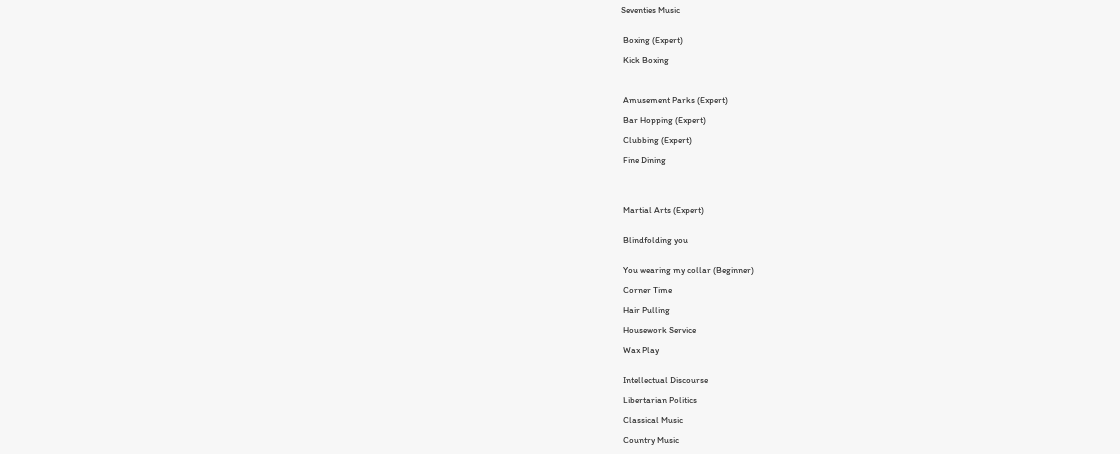Seventies Music


 Boxing (Expert)

 Kick Boxing



 Amusement Parks (Expert)

 Bar Hopping (Expert)

 Clubbing (Expert)

 Fine Dining




 Martial Arts (Expert)


 Blindfolding you


 You wearing my collar (Beginner)

 Corner Time

 Hair Pulling

 Housework Service

 Wax Play


 Intellectual Discourse

 Libertarian Politics

 Classical Music

 Country Music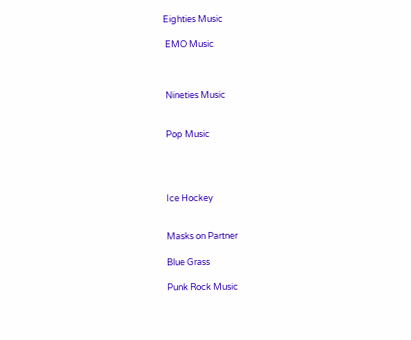Eighties Music

 EMO Music



 Nineties Music


 Pop Music




 Ice Hockey


 Masks on Partner

 Blue Grass

 Punk Rock Music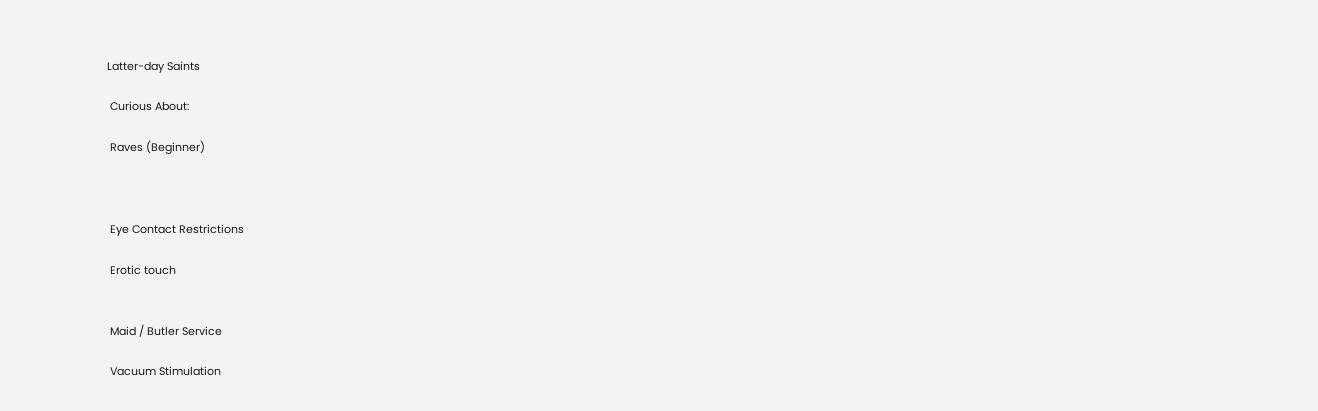Latter-day Saints

 Curious About:

 Raves (Beginner)



 Eye Contact Restrictions

 Erotic touch


 Maid / Butler Service

 Vacuum Stimulation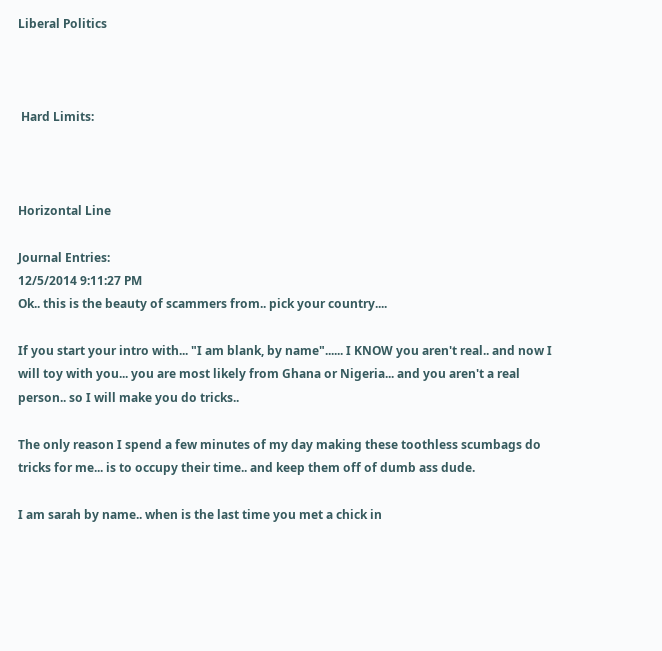Liberal Politics



 Hard Limits:



Horizontal Line

Journal Entries:
12/5/2014 9:11:27 PM
Ok.. this is the beauty of scammers from.. pick your country....

If you start your intro with... "I am blank, by name"...... I KNOW you aren't real.. and now I will toy with you... you are most likely from Ghana or Nigeria... and you aren't a real person.. so I will make you do tricks..

The only reason I spend a few minutes of my day making these toothless scumbags do tricks for me... is to occupy their time.. and keep them off of dumb ass dude.

I am sarah by name.. when is the last time you met a chick in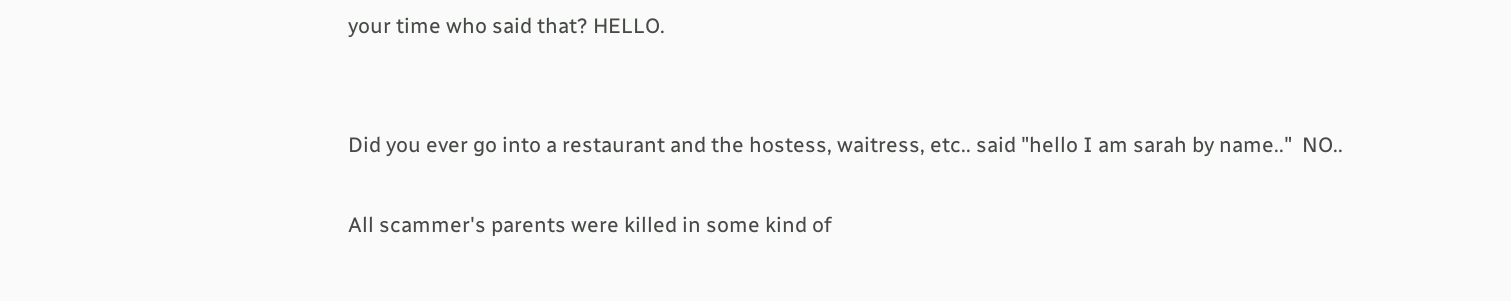your time who said that? HELLO.


Did you ever go into a restaurant and the hostess, waitress, etc.. said "hello I am sarah by name.."  NO..

All scammer's parents were killed in some kind of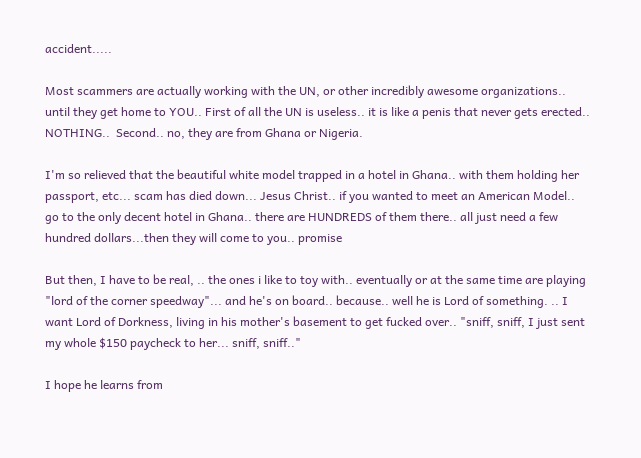accident.....

Most scammers are actually working with the UN, or other incredibly awesome organizations.. until they get home to YOU.. First of all the UN is useless.. it is like a penis that never gets erected.. NOTHING..  Second.. no, they are from Ghana or Nigeria.

I'm so relieved that the beautiful white model trapped in a hotel in Ghana.. with them holding her passport, etc... scam has died down... Jesus Christ.. if you wanted to meet an American Model.. go to the only decent hotel in Ghana.. there are HUNDREDS of them there.. all just need a few hundred dollars...then they will come to you.. promise

But then, I have to be real, .. the ones i like to toy with.. eventually or at the same time are playing "lord of the corner speedway"... and he's on board.. because.. well he is Lord of something. .. I want Lord of Dorkness, living in his mother's basement to get fucked over.. "sniff, sniff, I just sent my whole $150 paycheck to her... sniff, sniff.."

I hope he learns from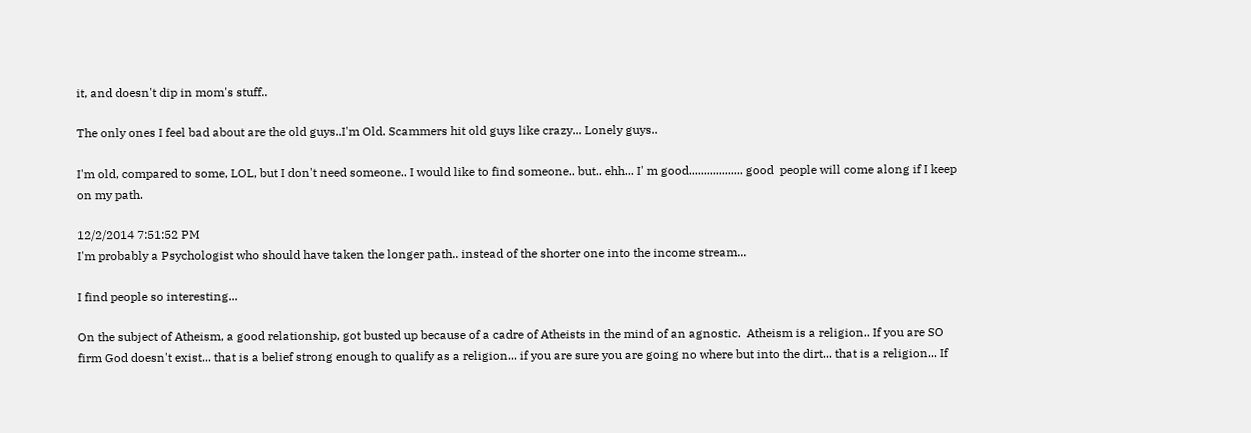it, and doesn't dip in mom's stuff..

The only ones I feel bad about are the old guys..I'm Old. Scammers hit old guys like crazy... Lonely guys..

I'm old, compared to some, LOL, but I don't need someone.. I would like to find someone.. but.. ehh... I' m good.................. good  people will come along if I keep on my path.

12/2/2014 7:51:52 PM
I'm probably a Psychologist who should have taken the longer path.. instead of the shorter one into the income stream...

I find people so interesting...

On the subject of Atheism, a good relationship, got busted up because of a cadre of Atheists in the mind of an agnostic.  Atheism is a religion.. If you are SO firm God doesn't exist... that is a belief strong enough to qualify as a religion... if you are sure you are going no where but into the dirt... that is a religion... If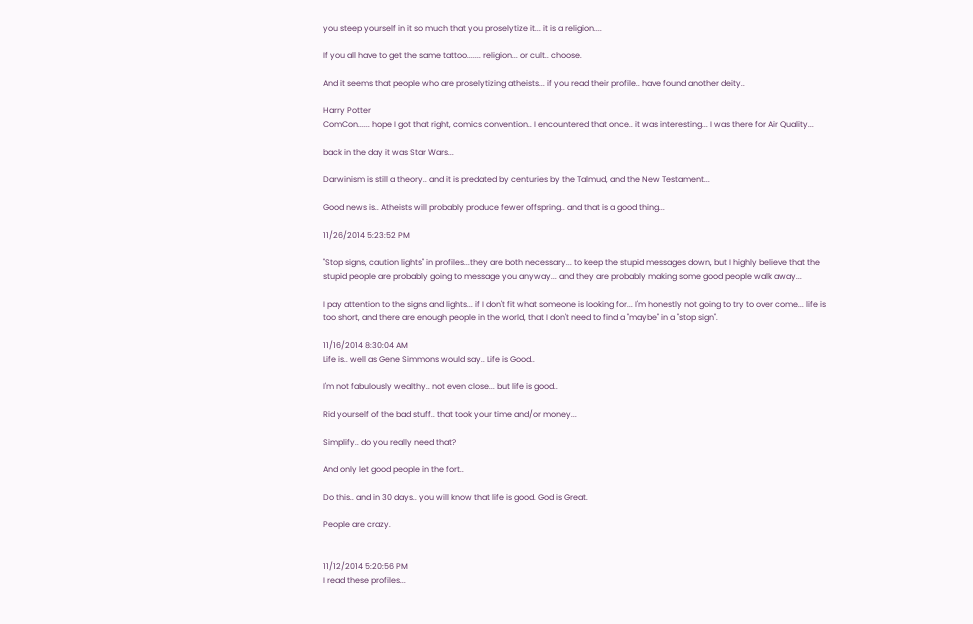you steep yourself in it so much that you proselytize it... it is a religion....

If you all have to get the same tattoo....... religion... or cult.. choose.

And it seems that people who are proselytizing atheists... if you read their profile.. have found another deity..

Harry Potter
ComCon...... hope I got that right, comics convention.. I encountered that once.. it was interesting... I was there for Air Quality...

back in the day it was Star Wars...

Darwinism is still a theory.. and it is predated by centuries by the Talmud, and the New Testament...

Good news is.. Atheists will probably produce fewer offspring.. and that is a good thing...

11/26/2014 5:23:52 PM

"Stop signs, caution lights" in profiles...they are both necessary... to keep the stupid messages down, but I highly believe that the stupid people are probably going to message you anyway... and they are probably making some good people walk away...

I pay attention to the signs and lights... if I don't fit what someone is looking for... I'm honestly not going to try to over come... life is too short, and there are enough people in the world, that I don't need to find a "maybe" in a "stop sign".

11/16/2014 8:30:04 AM
Life is.. well as Gene Simmons would say.. Life is Good..

I'm not fabulously wealthy.. not even close... but life is good..

Rid yourself of the bad stuff.. that took your time and/or money...

Simplify.. do you really need that?

And only let good people in the fort..

Do this.. and in 30 days.. you will know that life is good. God is Great.

People are crazy.


11/12/2014 5:20:56 PM
I read these profiles...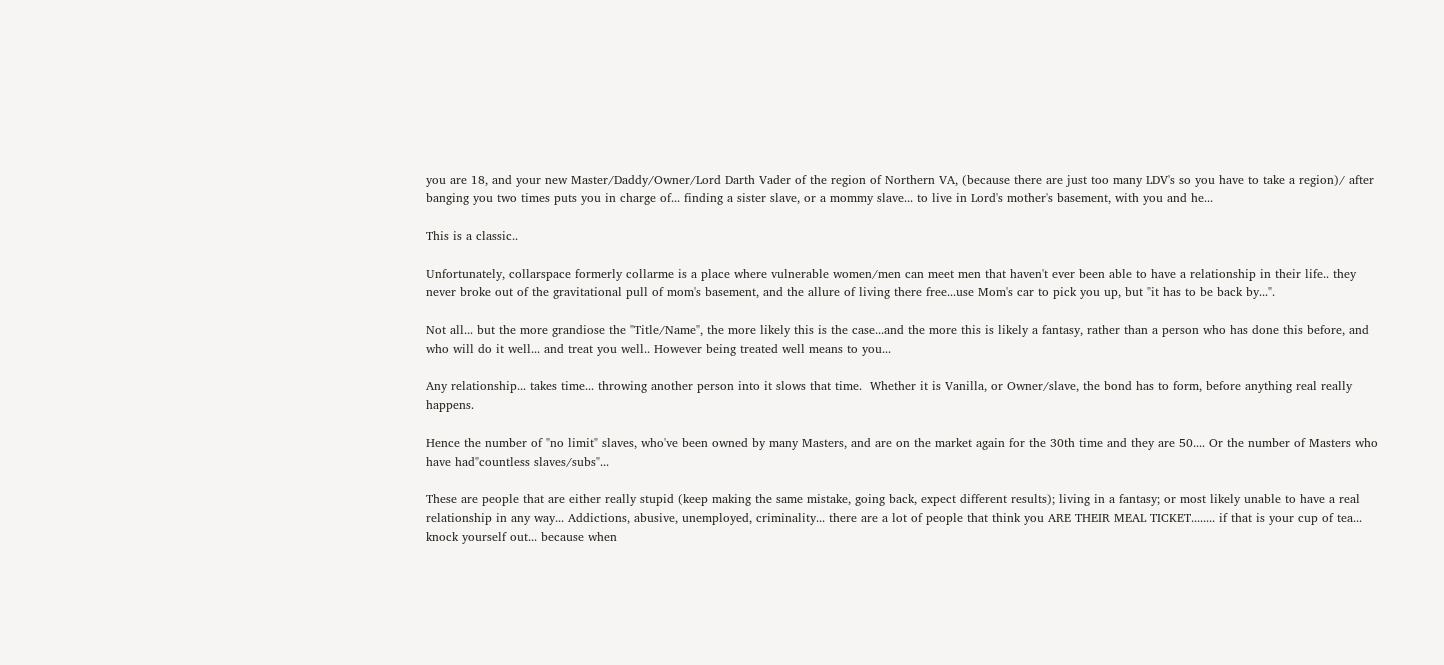you are 18, and your new Master/Daddy/Owner/Lord Darth Vader of the region of Northern VA, (because there are just too many LDV's so you have to take a region)/ after banging you two times puts you in charge of... finding a sister slave, or a mommy slave... to live in Lord's mother's basement, with you and he...

This is a classic..

Unfortunately, collarspace formerly collarme is a place where vulnerable women/men can meet men that haven't ever been able to have a relationship in their life.. they never broke out of the gravitational pull of mom's basement, and the allure of living there free...use Mom's car to pick you up, but "it has to be back by...".

Not all... but the more grandiose the "Title/Name", the more likely this is the case...and the more this is likely a fantasy, rather than a person who has done this before, and who will do it well... and treat you well.. However being treated well means to you...

Any relationship... takes time... throwing another person into it slows that time.  Whether it is Vanilla, or Owner/slave, the bond has to form, before anything real really happens.

Hence the number of "no limit" slaves, who've been owned by many Masters, and are on the market again for the 30th time and they are 50.... Or the number of Masters who have had"countless slaves/subs"...

These are people that are either really stupid (keep making the same mistake, going back, expect different results); living in a fantasy; or most likely unable to have a real relationship in any way... Addictions, abusive, unemployed, criminality... there are a lot of people that think you ARE THEIR MEAL TICKET........ if that is your cup of tea... knock yourself out... because when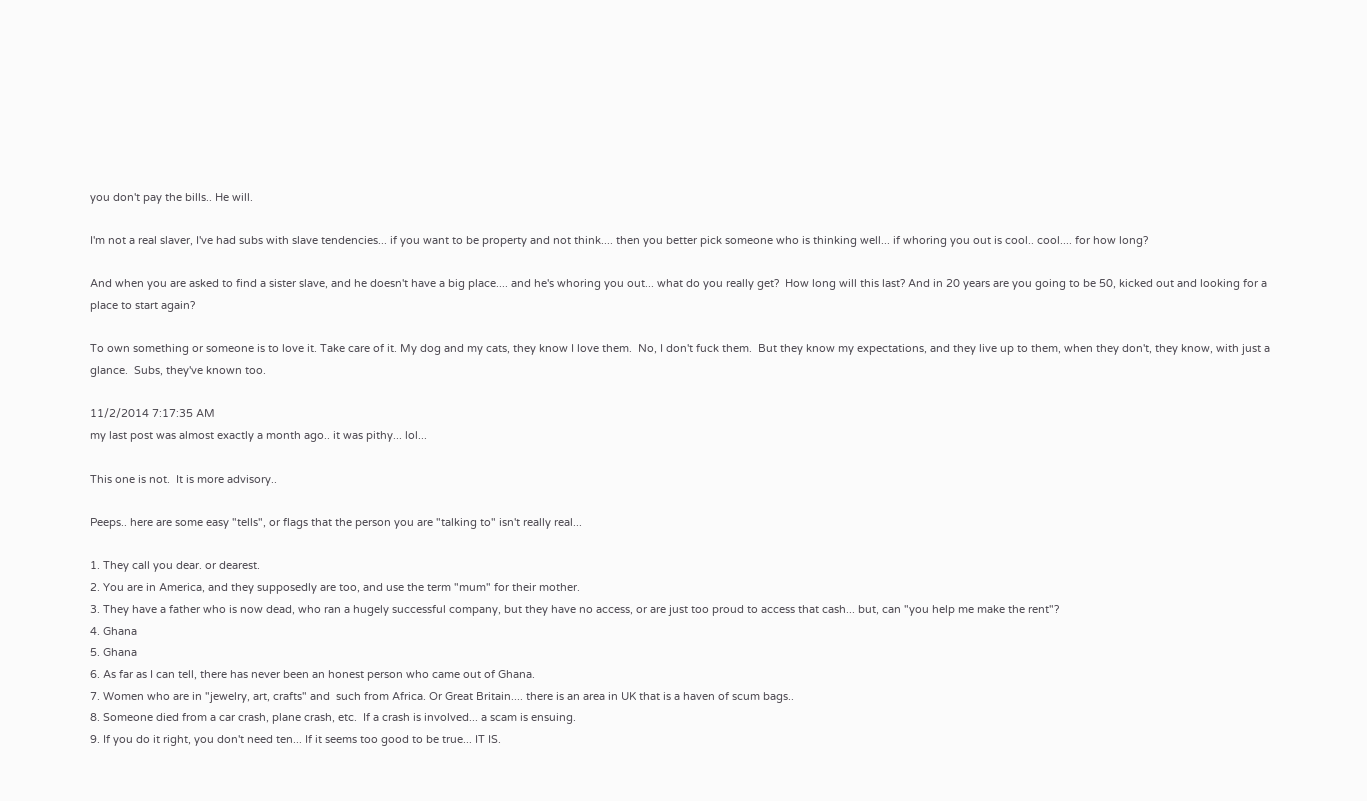you don't pay the bills.. He will.

I'm not a real slaver, I've had subs with slave tendencies... if you want to be property and not think.... then you better pick someone who is thinking well... if whoring you out is cool.. cool.... for how long?

And when you are asked to find a sister slave, and he doesn't have a big place.... and he's whoring you out... what do you really get?  How long will this last? And in 20 years are you going to be 50, kicked out and looking for a place to start again?

To own something or someone is to love it. Take care of it. My dog and my cats, they know I love them.  No, I don't fuck them.  But they know my expectations, and they live up to them, when they don't, they know, with just a glance.  Subs, they've known too.

11/2/2014 7:17:35 AM
my last post was almost exactly a month ago.. it was pithy... lol...

This one is not.  It is more advisory..

Peeps.. here are some easy "tells", or flags that the person you are "talking to" isn't really real...

1. They call you dear. or dearest.
2. You are in America, and they supposedly are too, and use the term "mum" for their mother.
3. They have a father who is now dead, who ran a hugely successful company, but they have no access, or are just too proud to access that cash... but, can "you help me make the rent"?
4. Ghana
5. Ghana
6. As far as I can tell, there has never been an honest person who came out of Ghana.
7. Women who are in "jewelry, art, crafts" and  such from Africa. Or Great Britain.... there is an area in UK that is a haven of scum bags..
8. Someone died from a car crash, plane crash, etc.  If a crash is involved... a scam is ensuing.
9. If you do it right, you don't need ten... If it seems too good to be true... IT IS.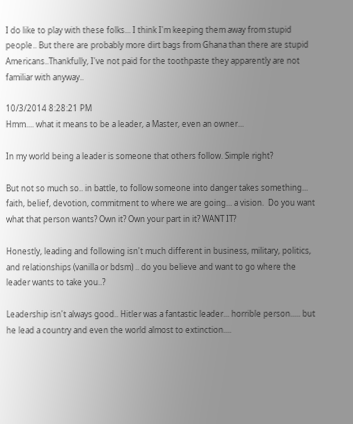I do like to play with these folks... I think I'm keeping them away from stupid people.. But there are probably more dirt bags from Ghana than there are stupid Americans..Thankfully, I've not paid for the toothpaste they apparently are not familiar with anyway..

10/3/2014 8:28:21 PM
Hmm.... what it means to be a leader, a Master, even an owner...

In my world being a leader is someone that others follow. Simple right?

But not so much so.. in battle, to follow someone into danger takes something... faith, belief, devotion, commitment to where we are going... a vision.  Do you want what that person wants? Own it? Own your part in it? WANT IT?

Honestly, leading and following isn't much different in business, military, politics, and relationships (vanilla or bdsm) .. do you believe and want to go where the leader wants to take you..?

Leadership isn't always good.. Hitler was a fantastic leader... horrible person..... but he lead a country and even the world almost to extinction....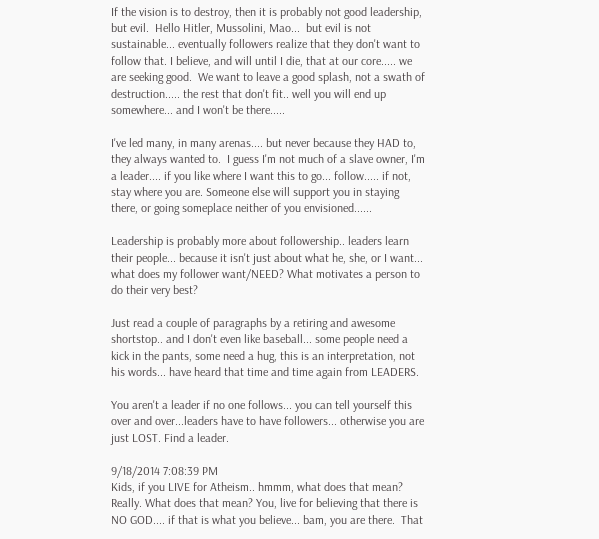If the vision is to destroy, then it is probably not good leadership, but evil.  Hello Hitler, Mussolini, Mao...  but evil is not sustainable... eventually followers realize that they don't want to follow that. I believe, and will until I die, that at our core..... we are seeking good.  We want to leave a good splash, not a swath of destruction..... the rest that don't fit.. well you will end up somewhere... and I won't be there.....

I've led many, in many arenas.... but never because they HAD to, they always wanted to.  I guess I'm not much of a slave owner, I'm a leader.... if you like where I want this to go... follow..... if not, stay where you are. Someone else will support you in staying there, or going someplace neither of you envisioned......

Leadership is probably more about followership.. leaders learn their people... because it isn't just about what he, she, or I want... what does my follower want/NEED? What motivates a person to do their very best?

Just read a couple of paragraphs by a retiring and awesome shortstop.. and I don't even like baseball... some people need a kick in the pants, some need a hug, this is an interpretation, not his words... have heard that time and time again from LEADERS.

You aren't a leader if no one follows... you can tell yourself this over and over...leaders have to have followers... otherwise you are just LOST. Find a leader.

9/18/2014 7:08:39 PM
Kids, if you LIVE for Atheism.. hmmm, what does that mean? Really. What does that mean? You, live for believing that there is NO GOD.... if that is what you believe... bam, you are there.  That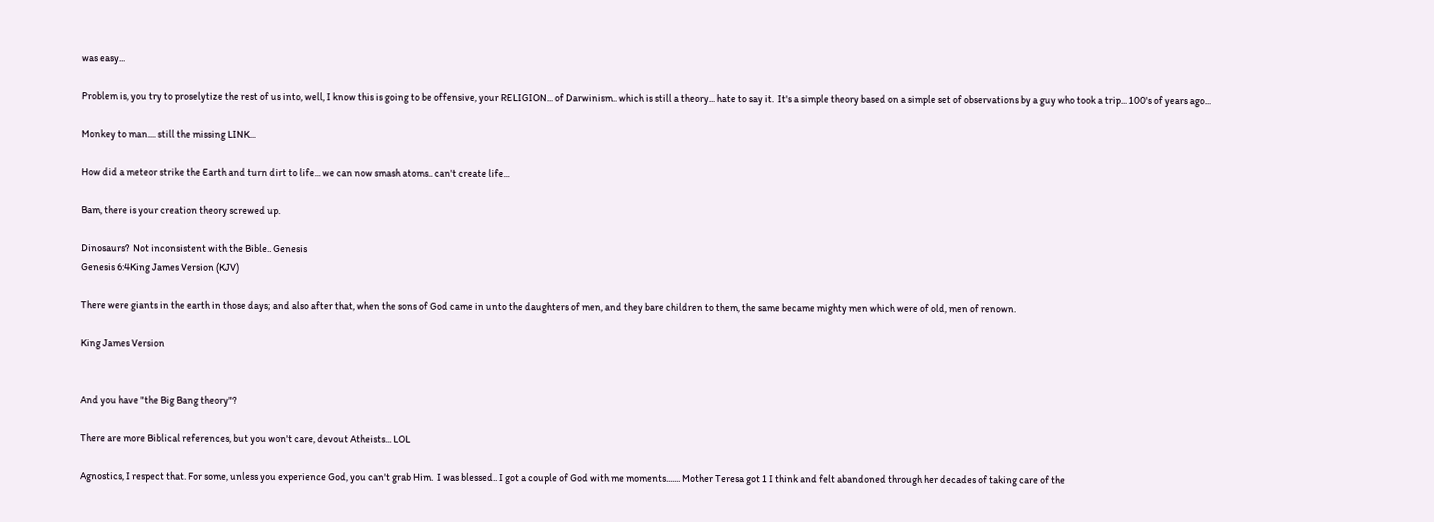was easy...

Problem is, you try to proselytize the rest of us into, well, I know this is going to be offensive, your RELIGION... of Darwinism.. which is still a theory... hate to say it.  It's a simple theory based on a simple set of observations by a guy who took a trip... 100's of years ago...

Monkey to man.... still the missing LINK...

How did a meteor strike the Earth and turn dirt to life... we can now smash atoms.. can't create life...

Bam, there is your creation theory screwed up.

Dinosaurs?  Not inconsistent with the Bible.. Genesis
Genesis 6:4King James Version (KJV)

There were giants in the earth in those days; and also after that, when the sons of God came in unto the daughters of men, and they bare children to them, the same became mighty men which were of old, men of renown.

King James Version


And you have "the Big Bang theory"?

There are more Biblical references, but you won't care, devout Atheists... LOL

Agnostics, I respect that. For some, unless you experience God, you can't grab Him.  I was blessed.. I got a couple of God with me moments....... Mother Teresa got 1 I think and felt abandoned through her decades of taking care of the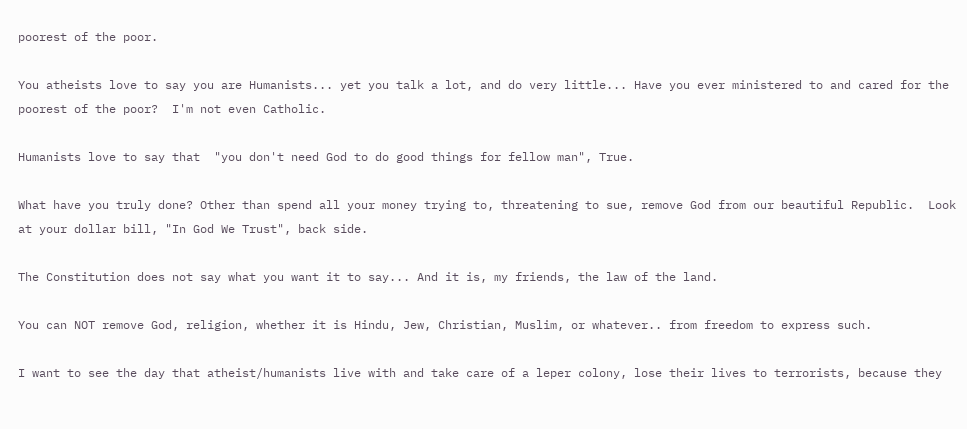poorest of the poor.

You atheists love to say you are Humanists... yet you talk a lot, and do very little... Have you ever ministered to and cared for the poorest of the poor?  I'm not even Catholic.

Humanists love to say that  "you don't need God to do good things for fellow man", True.

What have you truly done? Other than spend all your money trying to, threatening to sue, remove God from our beautiful Republic.  Look at your dollar bill, "In God We Trust", back side.

The Constitution does not say what you want it to say... And it is, my friends, the law of the land.

You can NOT remove God, religion, whether it is Hindu, Jew, Christian, Muslim, or whatever.. from freedom to express such.

I want to see the day that atheist/humanists live with and take care of a leper colony, lose their lives to terrorists, because they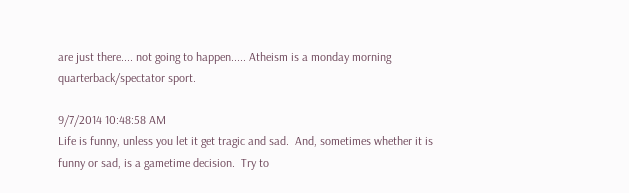are just there.... not going to happen..... Atheism is a monday morning quarterback/spectator sport.

9/7/2014 10:48:58 AM
Life is funny, unless you let it get tragic and sad.  And, sometimes whether it is funny or sad, is a gametime decision.  Try to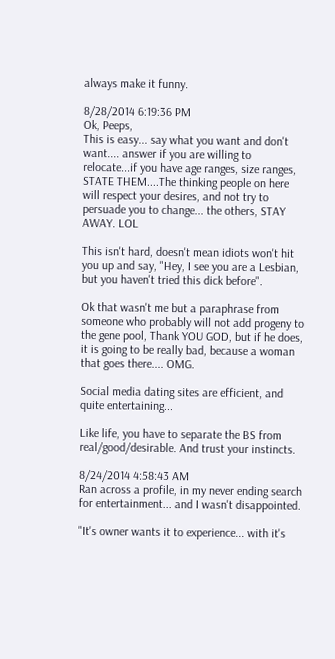always make it funny.

8/28/2014 6:19:36 PM
Ok, Peeps,
This is easy... say what you want and don't want.... answer if you are willing to relocate...if you have age ranges, size ranges, STATE THEM....The thinking people on here will respect your desires, and not try to persuade you to change... the others, STAY AWAY. LOL

This isn't hard, doesn't mean idiots won't hit you up and say, "Hey, I see you are a Lesbian, but you haven't tried this dick before".

Ok that wasn't me but a paraphrase from someone who probably will not add progeny to the gene pool, Thank YOU GOD, but if he does, it is going to be really bad, because a woman that goes there.... OMG.

Social media dating sites are efficient, and quite entertaining...

Like life, you have to separate the BS from real/good/desirable. And trust your instincts.

8/24/2014 4:58:43 AM
Ran across a profile, in my never ending search for entertainment... and I wasn't disappointed.

"It's owner wants it to experience... with it's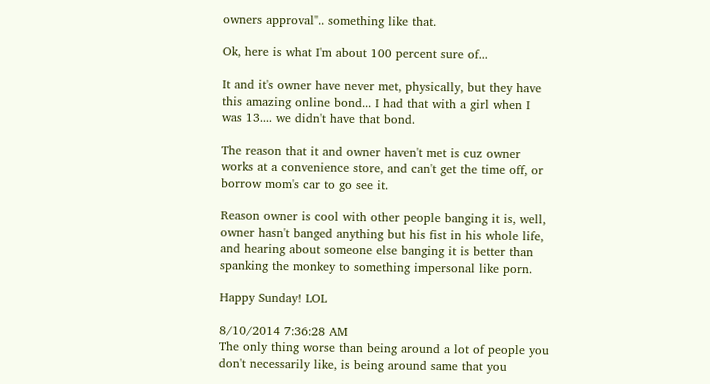owners approval".. something like that.

Ok, here is what I'm about 100 percent sure of...

It and it's owner have never met, physically, but they have this amazing online bond... I had that with a girl when I was 13.... we didn't have that bond.

The reason that it and owner haven't met is cuz owner works at a convenience store, and can't get the time off, or borrow mom's car to go see it.

Reason owner is cool with other people banging it is, well, owner hasn't banged anything but his fist in his whole life, and hearing about someone else banging it is better than spanking the monkey to something impersonal like porn.

Happy Sunday! LOL

8/10/2014 7:36:28 AM
The only thing worse than being around a lot of people you don't necessarily like, is being around same that you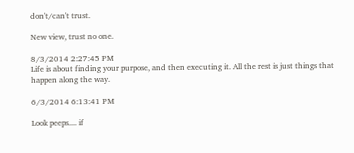don't/can't trust.

New view, trust no one.

8/3/2014 2:27:45 PM
Life is about finding your purpose, and then executing it. All the rest is just things that happen along the way.

6/3/2014 6:13:41 PM

Look peeps.... if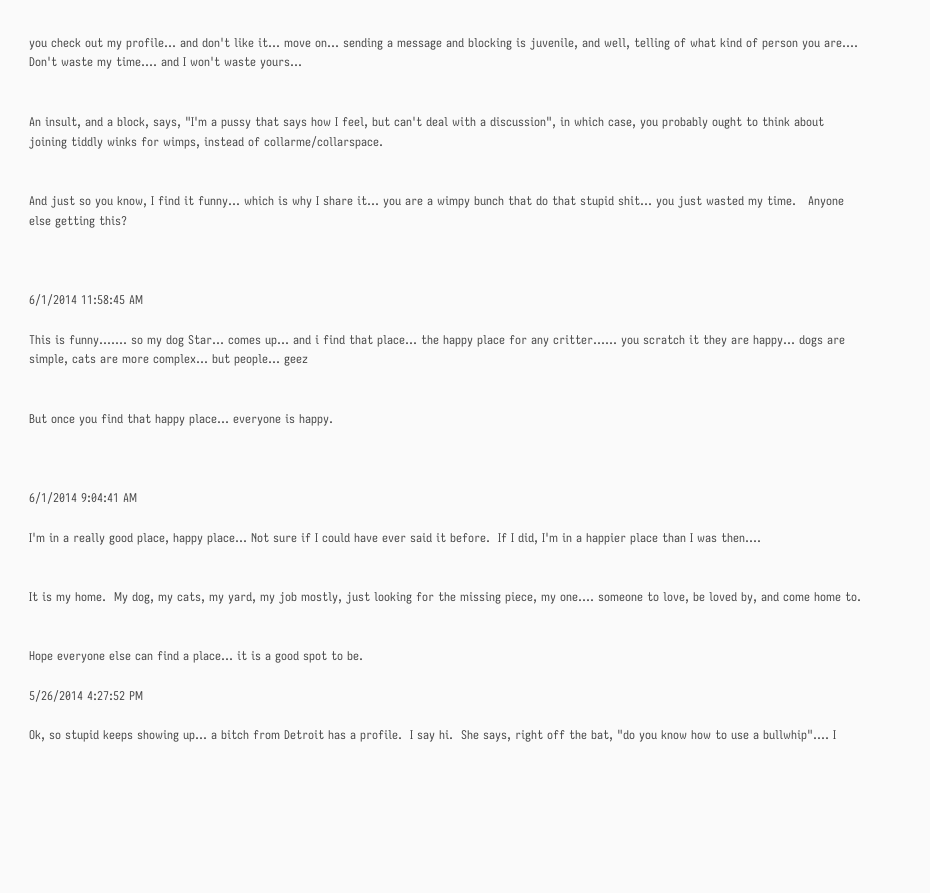you check out my profile... and don't like it... move on... sending a message and blocking is juvenile, and well, telling of what kind of person you are.... Don't waste my time.... and I won't waste yours...


An insult, and a block, says, "I'm a pussy that says how I feel, but can't deal with a discussion", in which case, you probably ought to think about joining tiddly winks for wimps, instead of collarme/collarspace.


And just so you know, I find it funny... which is why I share it... you are a wimpy bunch that do that stupid shit... you just wasted my time.   Anyone else getting this?



6/1/2014 11:58:45 AM

This is funny....... so my dog Star... comes up... and i find that place... the happy place for any critter...... you scratch it they are happy... dogs are simple, cats are more complex... but people... geez


But once you find that happy place... everyone is happy.



6/1/2014 9:04:41 AM

I'm in a really good place, happy place... Not sure if I could have ever said it before.  If I did, I'm in a happier place than I was then....


It is my home.  My dog, my cats, my yard, my job mostly, just looking for the missing piece, my one.... someone to love, be loved by, and come home to.


Hope everyone else can find a place... it is a good spot to be.

5/26/2014 4:27:52 PM

Ok, so stupid keeps showing up... a bitch from Detroit has a profile.  I say hi.  She says, right off the bat, "do you know how to use a bullwhip".... I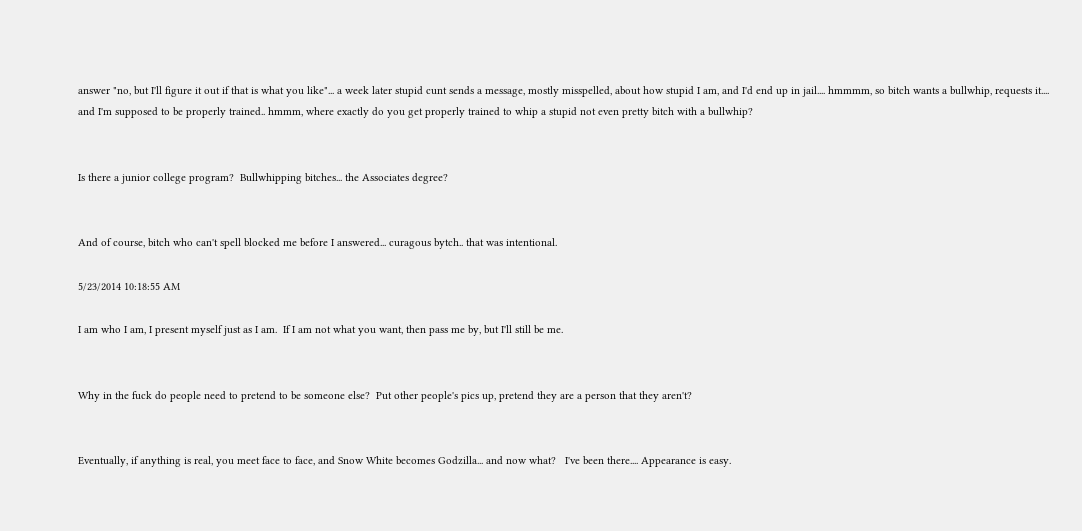answer "no, but I'll figure it out if that is what you like"... a week later stupid cunt sends a message, mostly misspelled, about how stupid I am, and I'd end up in jail.... hmmmm, so bitch wants a bullwhip, requests it.... and I'm supposed to be properly trained.. hmmm, where exactly do you get properly trained to whip a stupid not even pretty bitch with a bullwhip?


Is there a junior college program?  Bullwhipping bitches... the Associates degree?


And of course, bitch who can't spell blocked me before I answered... curagous bytch.. that was intentional.

5/23/2014 10:18:55 AM

I am who I am, I present myself just as I am.  If I am not what you want, then pass me by, but I'll still be me.


Why in the fuck do people need to pretend to be someone else?  Put other people's pics up, pretend they are a person that they aren't?


Eventually, if anything is real, you meet face to face, and Snow White becomes Godzilla... and now what?   I've been there.... Appearance is easy.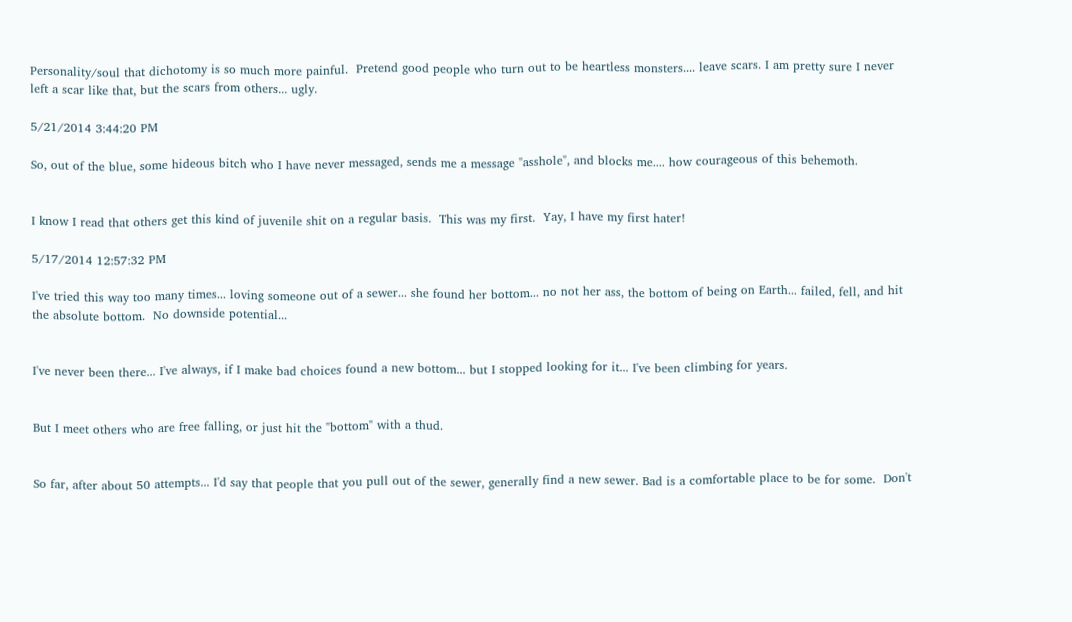Personality/soul that dichotomy is so much more painful.  Pretend good people who turn out to be heartless monsters.... leave scars. I am pretty sure I never left a scar like that, but the scars from others... ugly.

5/21/2014 3:44:20 PM

So, out of the blue, some hideous bitch who I have never messaged, sends me a message "asshole", and blocks me.... how courageous of this behemoth.


I know I read that others get this kind of juvenile shit on a regular basis.  This was my first.  Yay, I have my first hater!

5/17/2014 12:57:32 PM

I've tried this way too many times... loving someone out of a sewer... she found her bottom... no not her ass, the bottom of being on Earth... failed, fell, and hit the absolute bottom.  No downside potential...


I've never been there... I've always, if I make bad choices found a new bottom... but I stopped looking for it... I've been climbing for years.


But I meet others who are free falling, or just hit the "bottom" with a thud.


So far, after about 50 attempts... I'd say that people that you pull out of the sewer, generally find a new sewer. Bad is a comfortable place to be for some.  Don't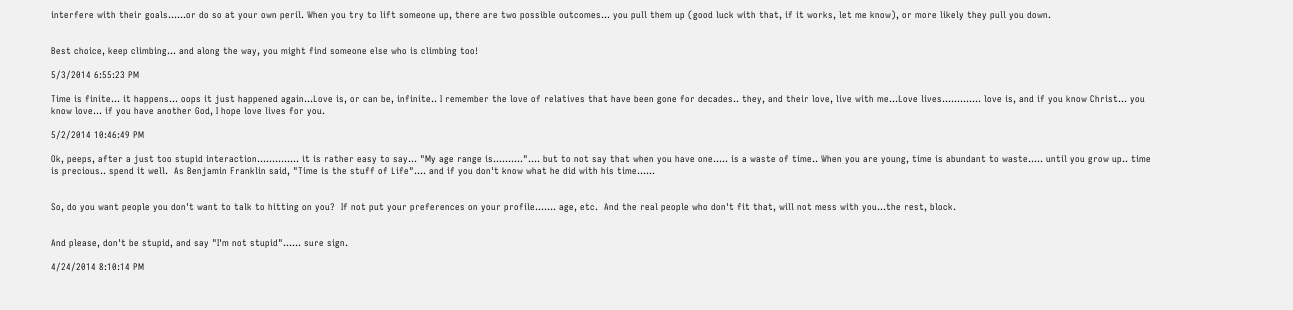interfere with their goals......or do so at your own peril. When you try to lift someone up, there are two possible outcomes... you pull them up (good luck with that, if it works, let me know), or more likely they pull you down.


Best choice, keep climbing... and along the way, you might find someone else who is climbing too!

5/3/2014 6:55:23 PM

Time is finite... it happens... oops it just happened again...Love is, or can be, infinite.. I remember the love of relatives that have been gone for decades.. they, and their love, live with me...Love lives............. love is, and if you know Christ... you know love... if you have another God, I hope love lives for you.

5/2/2014 10:46:49 PM

Ok, peeps, after a just too stupid interaction.............. it is rather easy to say... "My age range is..........".... but to not say that when you have one..... is a waste of time.. When you are young, time is abundant to waste..... until you grow up.. time is precious.. spend it well.  As Benjamin Franklin said, "Time is the stuff of Life".... and if you don't know what he did with his time......


So, do you want people you don't want to talk to hitting on you?  If not put your preferences on your profile....... age, etc.  And the real people who don't fit that, will not mess with you...the rest, block.


And please, don't be stupid, and say "I'm not stupid"...... sure sign.

4/24/2014 8:10:14 PM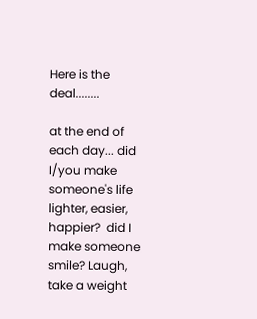Here is the deal........

at the end of each day... did I/you make someone's life lighter, easier, happier?  did I make someone smile? Laugh, take a weight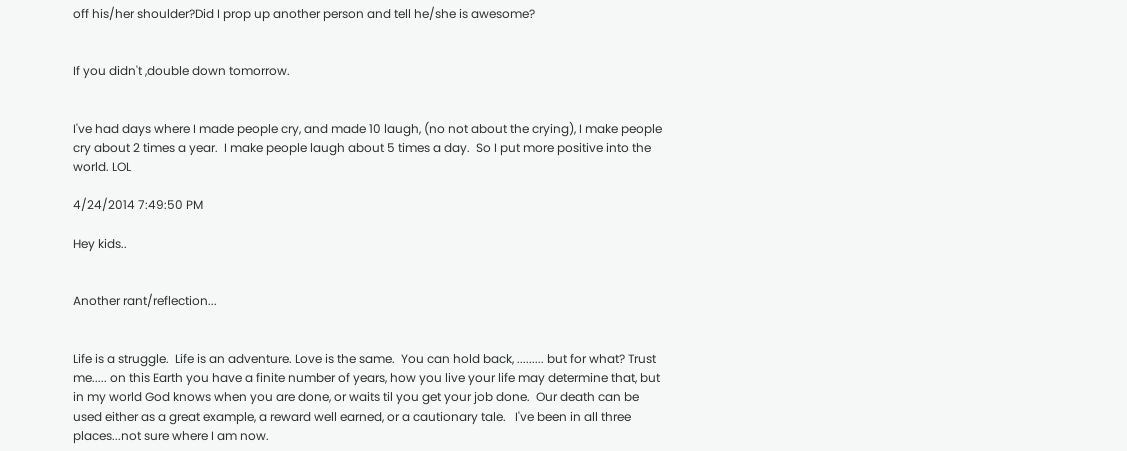off his/her shoulder?Did I prop up another person and tell he/she is awesome?


If you didn't ,double down tomorrow.


I've had days where I made people cry, and made 10 laugh, (no not about the crying), I make people cry about 2 times a year.  I make people laugh about 5 times a day.  So I put more positive into the world. LOL

4/24/2014 7:49:50 PM

Hey kids..


Another rant/reflection...


Life is a struggle.  Life is an adventure. Love is the same.  You can hold back, ......... but for what? Trust me..... on this Earth you have a finite number of years, how you live your life may determine that, but in my world God knows when you are done, or waits til you get your job done.  Our death can be used either as a great example, a reward well earned, or a cautionary tale.   I've been in all three places...not sure where I am now.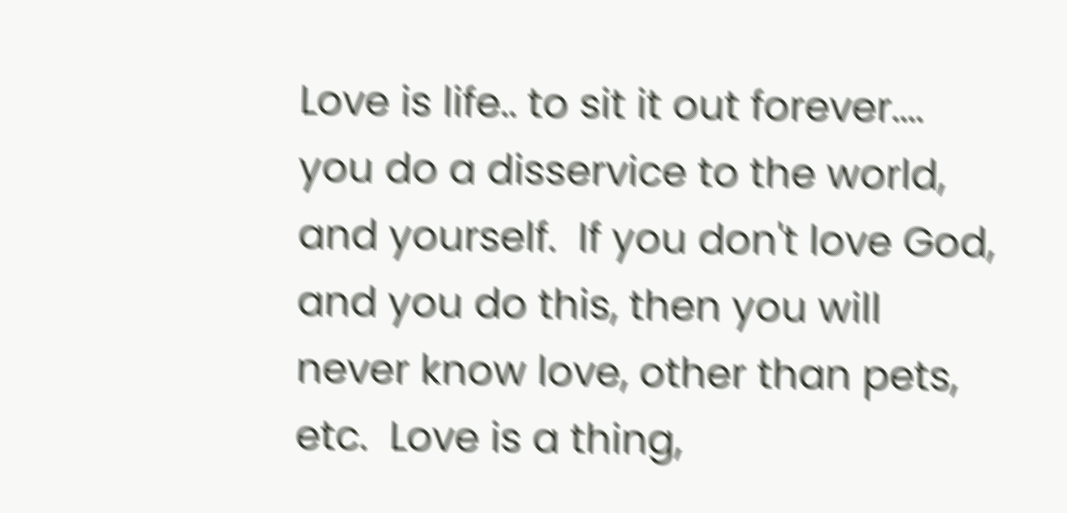Love is life.. to sit it out forever.... you do a disservice to the world, and yourself.  If you don't love God, and you do this, then you will never know love, other than pets, etc.  Love is a thing,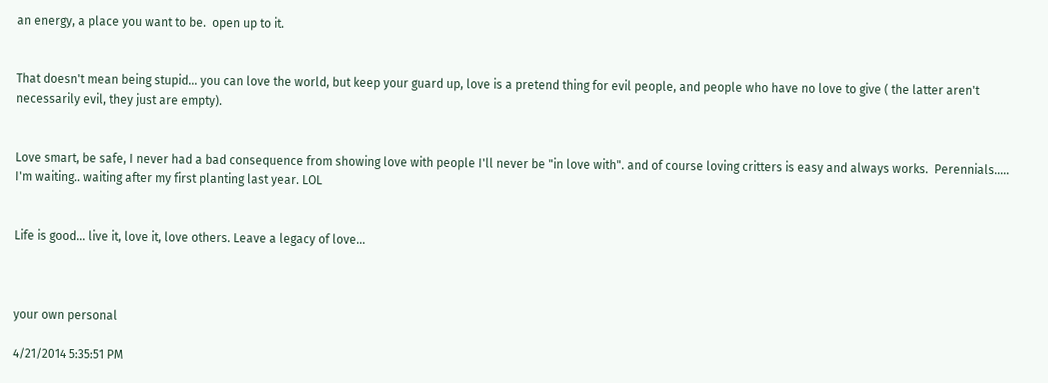an energy, a place you want to be.  open up to it.


That doesn't mean being stupid... you can love the world, but keep your guard up, love is a pretend thing for evil people, and people who have no love to give ( the latter aren't necessarily evil, they just are empty).


Love smart, be safe, I never had a bad consequence from showing love with people I'll never be "in love with". and of course loving critters is easy and always works.  Perennials..... I'm waiting.. waiting after my first planting last year. LOL


Life is good... live it, love it, love others. Leave a legacy of love...



your own personal

4/21/2014 5:35:51 PM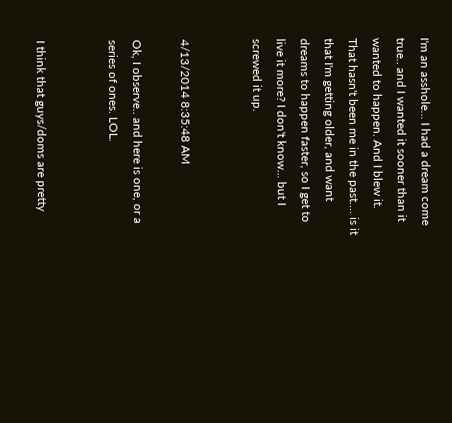I'm an asshole... I had a dream come true.. and I wanted it sooner than it wanted to happen. And I blew it.  That hasn't been me in the past.... is it that I'm getting older, and want dreams to happen faster, so I get to live it more? I don't know... but I screwed it up.


4/13/2014 8:35:48 AM

Ok, I observe.. and here is one, or a series of ones. LOL.


I think that guys/doms are pretty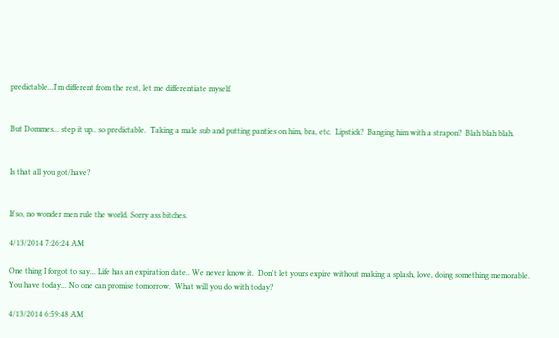predictable...I'm different from the rest, let me differentiate myself.


But Dommes... step it up.. so predictable.  Taking a male sub and putting panties on him, bra, etc.  Lipstick?  Banging him with a strapon?  Blah blah blah.


Is that all you got/have?


If so, no wonder men rule the world. Sorry ass bitches.

4/13/2014 7:26:24 AM

One thing I forgot to say... Life has an expiration date.. We never know it.  Don't let yours expire without making a splash, love, doing something memorable.  You have today... No one can promise tomorrow.  What will you do with today?

4/13/2014 6:59:48 AM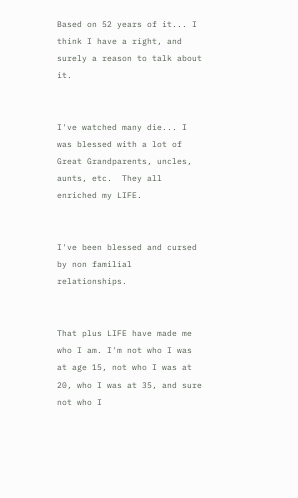Based on 52 years of it... I think I have a right, and surely a reason to talk about it.


I've watched many die... I was blessed with a lot of Great Grandparents, uncles, aunts, etc.  They all enriched my LIFE.


I've been blessed and cursed by non familial relationships.


That plus LIFE have made me who I am. I'm not who I was at age 15, not who I was at 20, who I was at 35, and sure not who I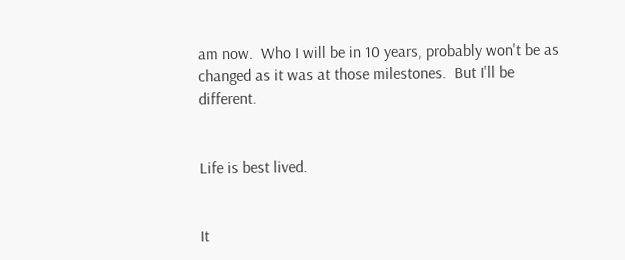am now.  Who I will be in 10 years, probably won't be as changed as it was at those milestones.  But I'll be different.


Life is best lived.


It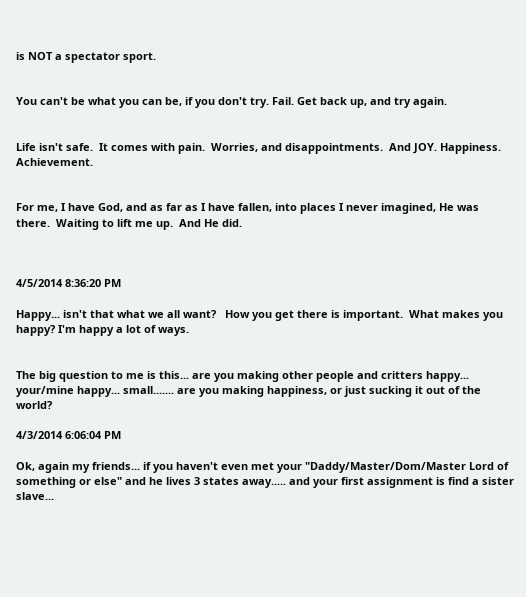is NOT a spectator sport.


You can't be what you can be, if you don't try. Fail. Get back up, and try again.


Life isn't safe.  It comes with pain.  Worries, and disappointments.  And JOY. Happiness. Achievement.


For me, I have God, and as far as I have fallen, into places I never imagined, He was there.  Waiting to lift me up.  And He did.



4/5/2014 8:36:20 PM

Happy... isn't that what we all want?   How you get there is important.  What makes you happy? I'm happy a lot of ways.


The big question to me is this... are you making other people and critters happy... your/mine happy... small....... are you making happiness, or just sucking it out of the world?

4/3/2014 6:06:04 PM

Ok, again my friends... if you haven't even met your "Daddy/Master/Dom/Master Lord of something or else" and he lives 3 states away..... and your first assignment is find a sister slave...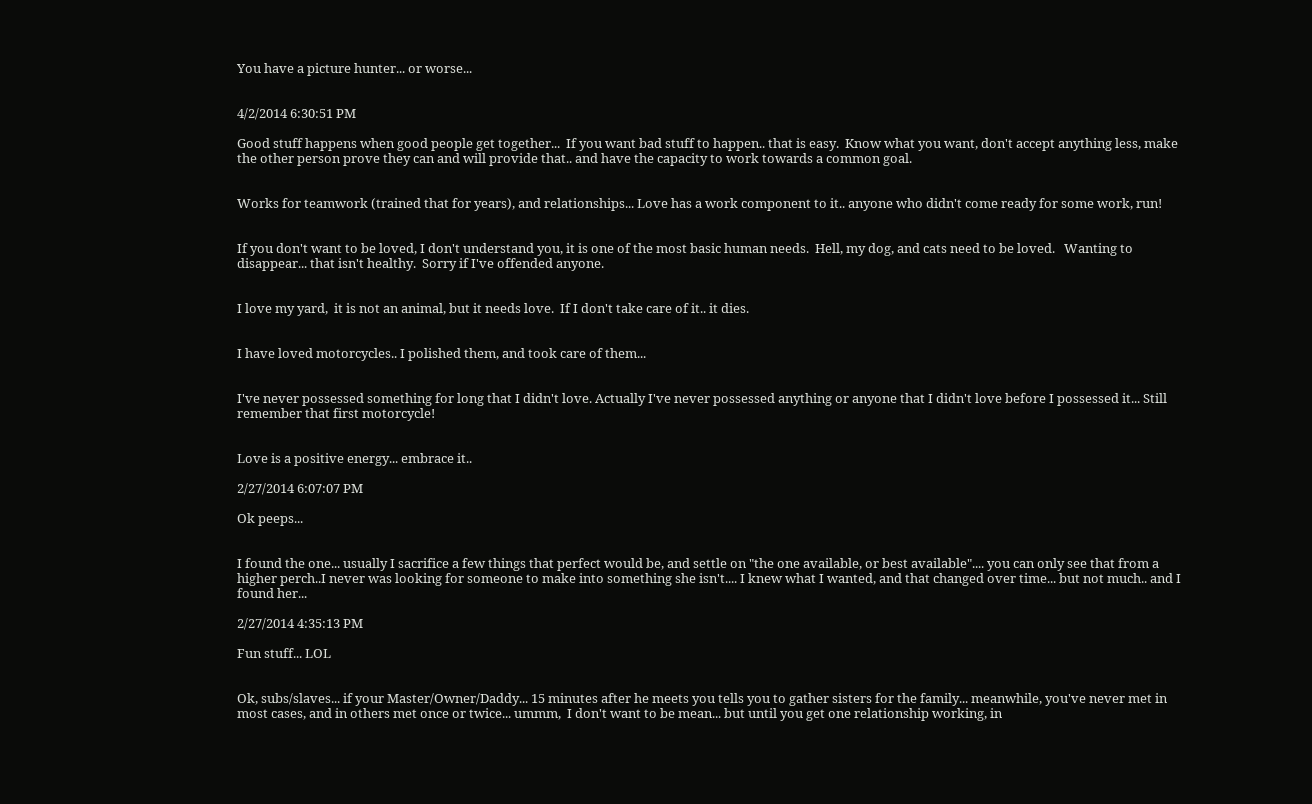You have a picture hunter... or worse...


4/2/2014 6:30:51 PM

Good stuff happens when good people get together...  If you want bad stuff to happen.. that is easy.  Know what you want, don't accept anything less, make the other person prove they can and will provide that.. and have the capacity to work towards a common goal.


Works for teamwork (trained that for years), and relationships... Love has a work component to it.. anyone who didn't come ready for some work, run!


If you don't want to be loved, I don't understand you, it is one of the most basic human needs.  Hell, my dog, and cats need to be loved.   Wanting to disappear... that isn't healthy.  Sorry if I've offended anyone.


I love my yard,  it is not an animal, but it needs love.  If I don't take care of it.. it dies.


I have loved motorcycles.. I polished them, and took care of them...


I've never possessed something for long that I didn't love. Actually I've never possessed anything or anyone that I didn't love before I possessed it... Still remember that first motorcycle!


Love is a positive energy... embrace it..

2/27/2014 6:07:07 PM

Ok peeps...


I found the one... usually I sacrifice a few things that perfect would be, and settle on "the one available, or best available".... you can only see that from a higher perch..I never was looking for someone to make into something she isn't.... I knew what I wanted, and that changed over time... but not much.. and I found her...

2/27/2014 4:35:13 PM

Fun stuff... LOL


Ok, subs/slaves... if your Master/Owner/Daddy... 15 minutes after he meets you tells you to gather sisters for the family... meanwhile, you've never met in most cases, and in others met once or twice... ummm,  I don't want to be mean... but until you get one relationship working, in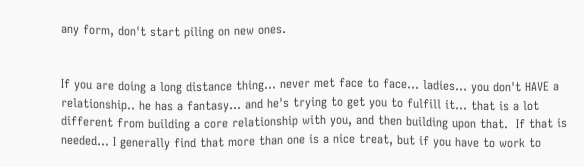any form, don't start piling on new ones.


If you are doing a long distance thing... never met face to face... ladies... you don't HAVE a relationship.. he has a fantasy... and he's trying to get you to fulfill it... that is a lot different from building a core relationship with you, and then building upon that.  If that is needed... I generally find that more than one is a nice treat, but if you have to work to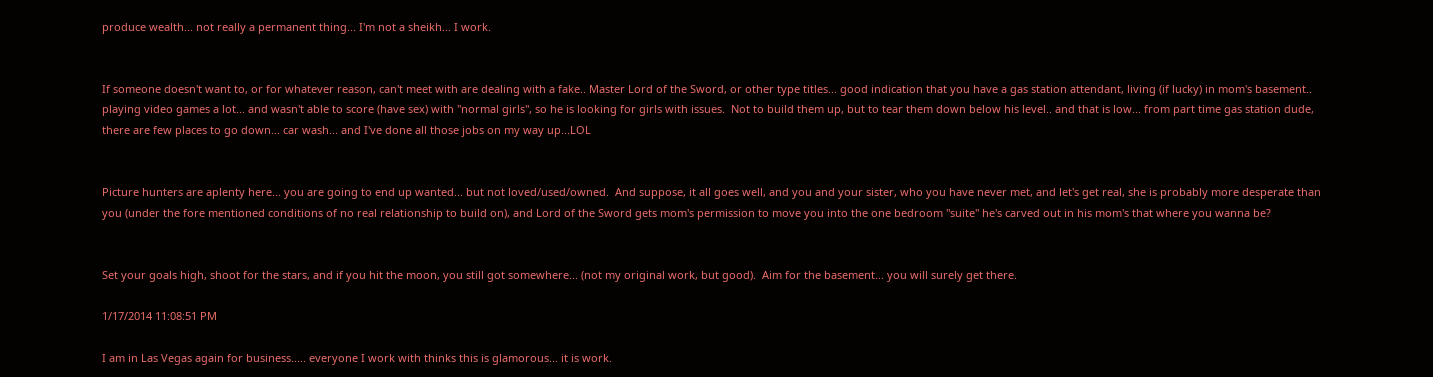produce wealth... not really a permanent thing... I'm not a sheikh... I work.


If someone doesn't want to, or for whatever reason, can't meet with are dealing with a fake.. Master Lord of the Sword, or other type titles... good indication that you have a gas station attendant, living (if lucky) in mom's basement.. playing video games a lot... and wasn't able to score (have sex) with "normal girls", so he is looking for girls with issues.  Not to build them up, but to tear them down below his level.. and that is low... from part time gas station dude, there are few places to go down... car wash... and I've done all those jobs on my way up...LOL


Picture hunters are aplenty here... you are going to end up wanted... but not loved/used/owned.  And suppose, it all goes well, and you and your sister, who you have never met, and let's get real, she is probably more desperate than you (under the fore mentioned conditions of no real relationship to build on), and Lord of the Sword gets mom's permission to move you into the one bedroom "suite" he's carved out in his mom's that where you wanna be?


Set your goals high, shoot for the stars, and if you hit the moon, you still got somewhere... (not my original work, but good).  Aim for the basement... you will surely get there.

1/17/2014 11:08:51 PM

I am in Las Vegas again for business..... everyone I work with thinks this is glamorous... it is work.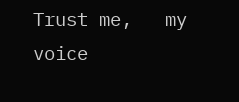Trust me,   my voice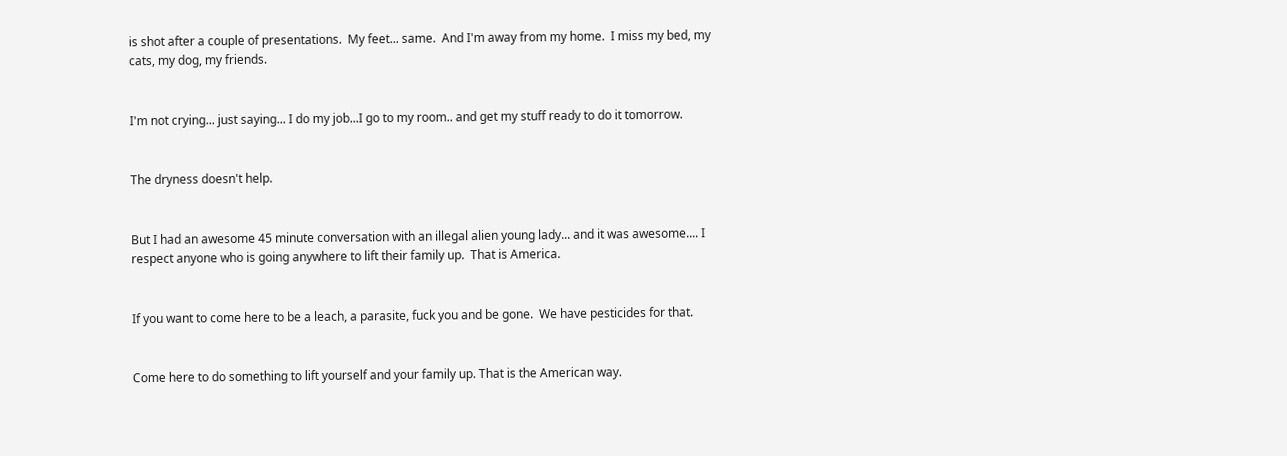is shot after a couple of presentations.  My feet... same.  And I'm away from my home.  I miss my bed, my cats, my dog, my friends.


I'm not crying... just saying... I do my job...I go to my room.. and get my stuff ready to do it tomorrow.


The dryness doesn't help.


But I had an awesome 45 minute conversation with an illegal alien young lady... and it was awesome.... I respect anyone who is going anywhere to lift their family up.  That is America.


If you want to come here to be a leach, a parasite, fuck you and be gone.  We have pesticides for that.


Come here to do something to lift yourself and your family up. That is the American way.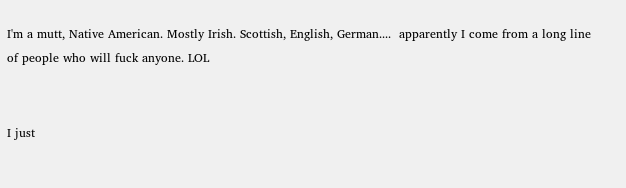I'm a mutt, Native American. Mostly Irish. Scottish, English, German....  apparently I come from a long line of people who will fuck anyone. LOL


I just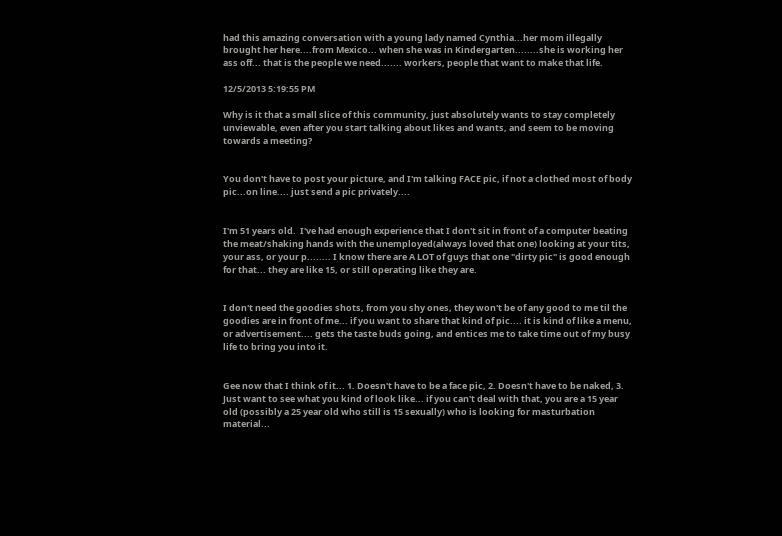had this amazing conversation with a young lady named Cynthia...her mom illegally brought her here....from Mexico... when she was in Kindergarten........she is working her ass off... that is the people we need....... workers, people that want to make that life.

12/5/2013 5:19:55 PM

Why is it that a small slice of this community, just absolutely wants to stay completely unviewable, even after you start talking about likes and wants, and seem to be moving towards a meeting?


You don't have to post your picture, and I'm talking FACE pic, if not a clothed most of body pic...on line.... just send a pic privately....


I'm 51 years old.  I've had enough experience that I don't sit in front of a computer beating the meat/shaking hands with the unemployed(always loved that one) looking at your tits, your ass, or your p........ I know there are A LOT of guys that one "dirty pic" is good enough for that... they are like 15, or still operating like they are.


I don't need the goodies shots, from you shy ones, they won't be of any good to me til the goodies are in front of me... if you want to share that kind of pic.... it is kind of like a menu, or advertisement.... gets the taste buds going, and entices me to take time out of my busy life to bring you into it.


Gee now that I think of it... 1. Doesn't have to be a face pic, 2. Doesn't have to be naked, 3. Just want to see what you kind of look like... if you can't deal with that, you are a 15 year old (possibly a 25 year old who still is 15 sexually) who is looking for masturbation material...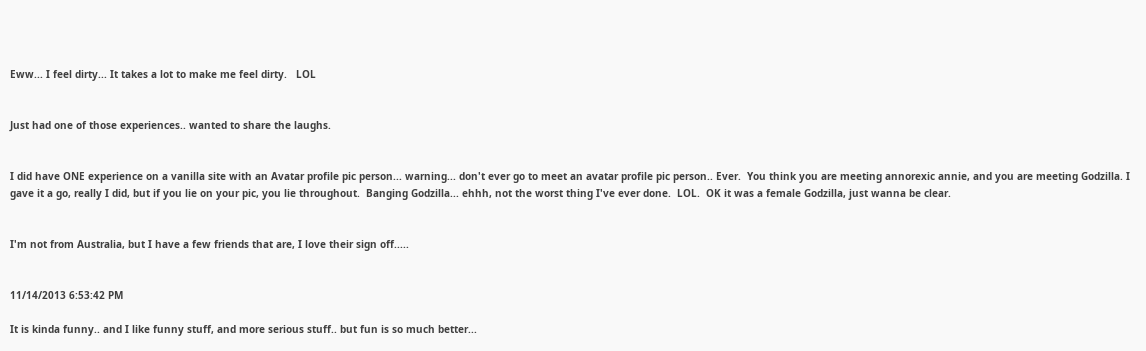Eww... I feel dirty... It takes a lot to make me feel dirty.   LOL


Just had one of those experiences.. wanted to share the laughs.


I did have ONE experience on a vanilla site with an Avatar profile pic person... warning... don't ever go to meet an avatar profile pic person.. Ever.  You think you are meeting annorexic annie, and you are meeting Godzilla. I gave it a go, really I did, but if you lie on your pic, you lie throughout.  Banging Godzilla... ehhh, not the worst thing I've ever done.  LOL.  OK it was a female Godzilla, just wanna be clear.


I'm not from Australia, but I have a few friends that are, I love their sign off.....


11/14/2013 6:53:42 PM

It is kinda funny.. and I like funny stuff, and more serious stuff.. but fun is so much better...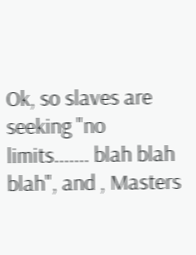Ok, so slaves are seeking "no limits....... blah blah blah", and , Masters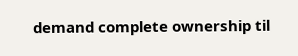demand complete ownership til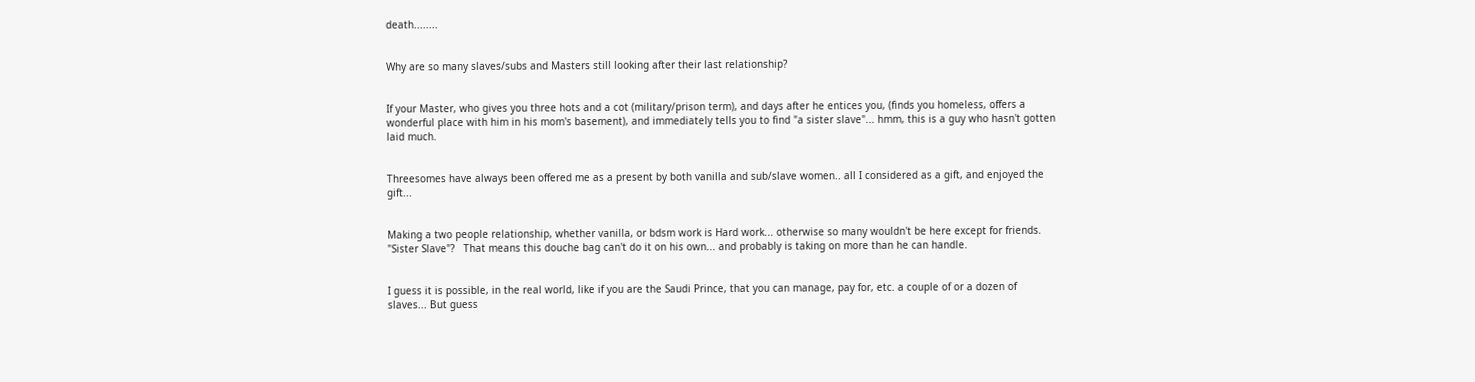death........


Why are so many slaves/subs and Masters still looking after their last relationship?


If your Master, who gives you three hots and a cot (military/prison term), and days after he entices you, (finds you homeless, offers a wonderful place with him in his mom's basement), and immediately tells you to find "a sister slave"... hmm, this is a guy who hasn't gotten laid much.


Threesomes have always been offered me as a present by both vanilla and sub/slave women.. all I considered as a gift, and enjoyed the gift...


Making a two people relationship, whether vanilla, or bdsm work is Hard work... otherwise so many wouldn't be here except for friends.    "Sister Slave"?   That means this douche bag can't do it on his own... and probably is taking on more than he can handle.


I guess it is possible, in the real world, like if you are the Saudi Prince, that you can manage, pay for, etc. a couple of or a dozen of slaves... But guess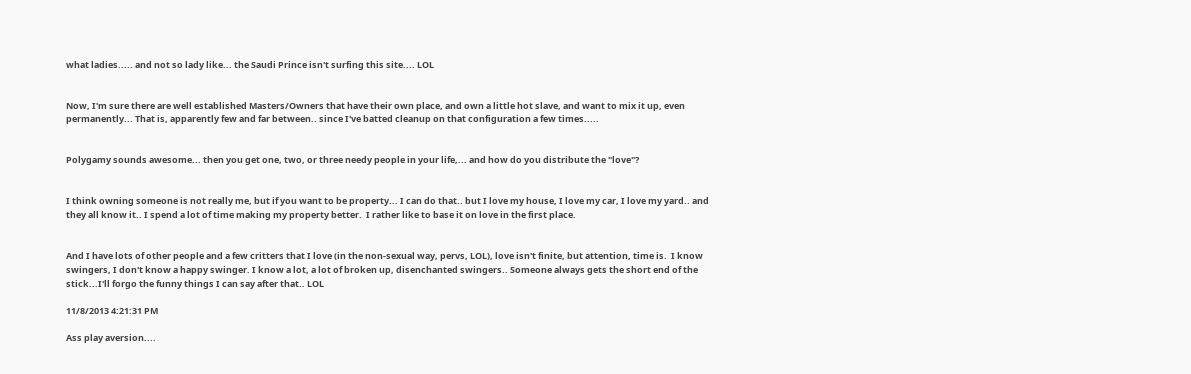what ladies..... and not so lady like... the Saudi Prince isn't surfing this site.... LOL


Now, I'm sure there are well established Masters/Owners that have their own place, and own a little hot slave, and want to mix it up, even permanently... That is, apparently few and far between.. since I've batted cleanup on that configuration a few times.....


Polygamy sounds awesome... then you get one, two, or three needy people in your life,... and how do you distribute the "love"?


I think owning someone is not really me, but if you want to be property... I can do that.. but I love my house, I love my car, I love my yard.. and they all know it.. I spend a lot of time making my property better.  I rather like to base it on love in the first place.


And I have lots of other people and a few critters that I love (in the non-sexual way, pervs, LOL), love isn't finite, but attention, time is.  I know swingers, I don't know a happy swinger. I know a lot, a lot of broken up, disenchanted swingers.. Someone always gets the short end of the stick...I'll forgo the funny things I can say after that.. LOL

11/8/2013 4:21:31 PM

Ass play aversion....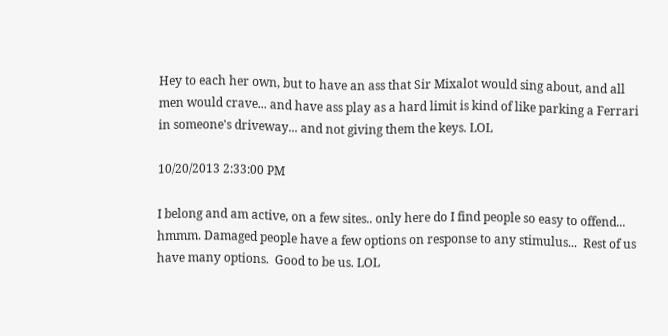Hey to each her own, but to have an ass that Sir Mixalot would sing about, and all men would crave... and have ass play as a hard limit is kind of like parking a Ferrari in someone's driveway... and not giving them the keys. LOL

10/20/2013 2:33:00 PM

I belong and am active, on a few sites.. only here do I find people so easy to offend... hmmm. Damaged people have a few options on response to any stimulus...  Rest of us have many options.  Good to be us. LOL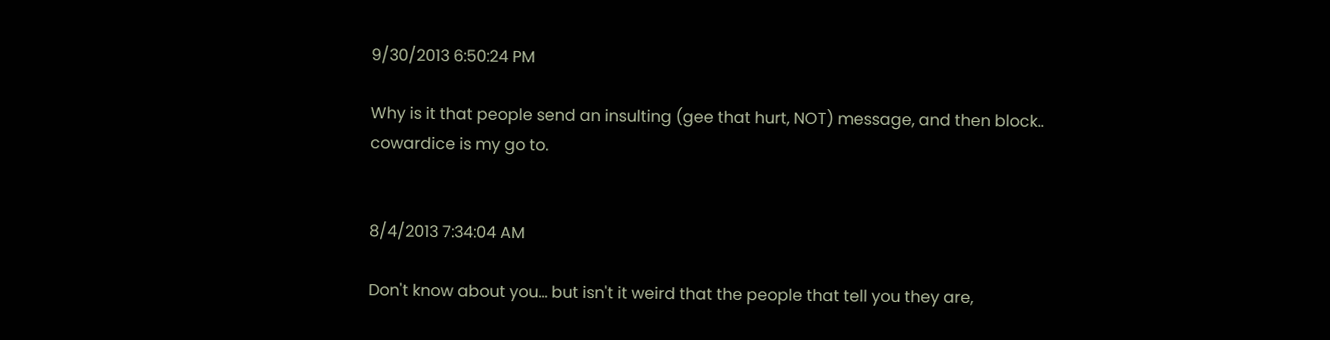9/30/2013 6:50:24 PM

Why is it that people send an insulting (gee that hurt, NOT) message, and then block.. cowardice is my go to.


8/4/2013 7:34:04 AM

Don't know about you... but isn't it weird that the people that tell you they are,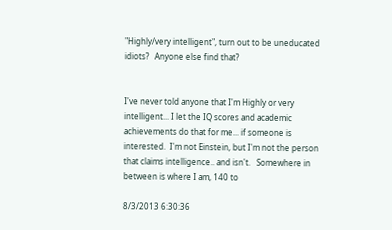"Highly/very intelligent", turn out to be uneducated idiots?   Anyone else find that?


I've never told anyone that I'm Highly or very intelligent... I let the IQ scores and academic achievements do that for me... if someone is interested.  I'm not Einstein, but I'm not the person that claims intelligence.. and isn't.   Somewhere in between is where I am, 140 to

8/3/2013 6:30:36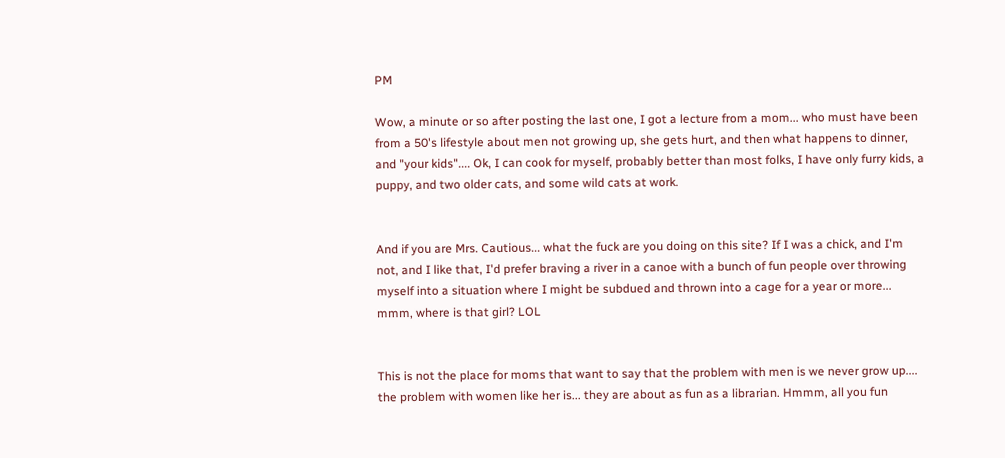PM

Wow, a minute or so after posting the last one, I got a lecture from a mom... who must have been from a 50's lifestyle about men not growing up, she gets hurt, and then what happens to dinner, and "your kids".... Ok, I can cook for myself, probably better than most folks, I have only furry kids, a puppy, and two older cats, and some wild cats at work.


And if you are Mrs. Cautious... what the fuck are you doing on this site? If I was a chick, and I'm not, and I like that, I'd prefer braving a river in a canoe with a bunch of fun people over throwing myself into a situation where I might be subdued and thrown into a cage for a year or more... mmm, where is that girl? LOL


This is not the place for moms that want to say that the problem with men is we never grow up.... the problem with women like her is... they are about as fun as a librarian. Hmmm, all you fun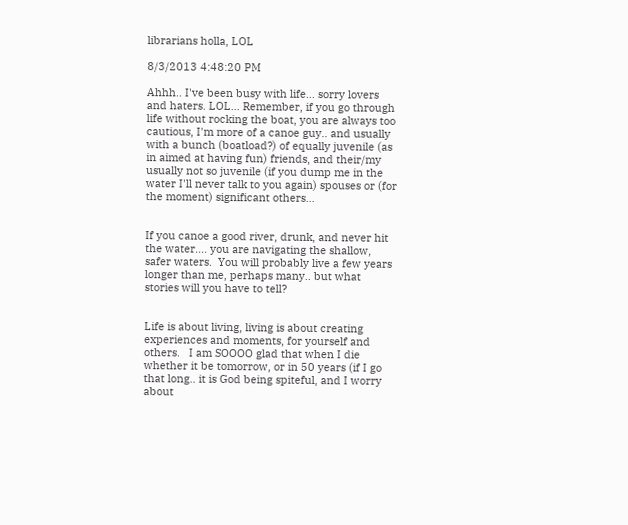librarians holla, LOL

8/3/2013 4:48:20 PM

Ahhh.. I've been busy with life... sorry lovers and haters. LOL... Remember, if you go through life without rocking the boat, you are always too cautious, I'm more of a canoe guy.. and usually with a bunch (boatload?) of equally juvenile (as in aimed at having fun) friends, and their/my usually not so juvenile (if you dump me in the water I'll never talk to you again) spouses or (for the moment) significant others...


If you canoe a good river, drunk, and never hit the water.... you are navigating the shallow, safer waters.  You will probably live a few years longer than me, perhaps many.. but what stories will you have to tell?


Life is about living, living is about creating experiences and moments, for yourself and others.   I am SOOOO glad that when I die whether it be tomorrow, or in 50 years (if I go that long.. it is God being spiteful, and I worry about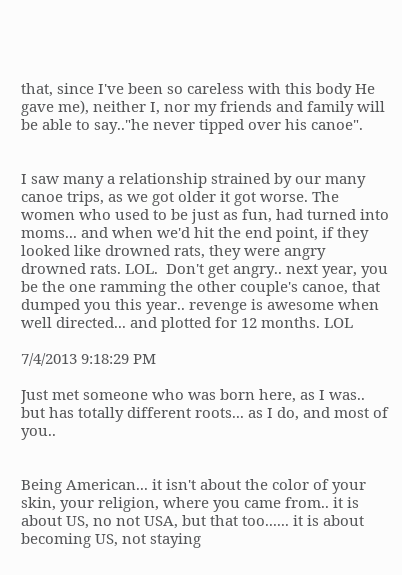that, since I've been so careless with this body He gave me), neither I, nor my friends and family will be able to say.."he never tipped over his canoe".


I saw many a relationship strained by our many canoe trips, as we got older it got worse. The women who used to be just as fun, had turned into moms... and when we'd hit the end point, if they looked like drowned rats, they were angry drowned rats. LOL.  Don't get angry.. next year, you be the one ramming the other couple's canoe, that dumped you this year.. revenge is awesome when well directed... and plotted for 12 months. LOL

7/4/2013 9:18:29 PM

Just met someone who was born here, as I was.. but has totally different roots... as I do, and most of you..


Being American... it isn't about the color of your skin, your religion, where you came from.. it is about US, no not USA, but that too...... it is about becoming US, not staying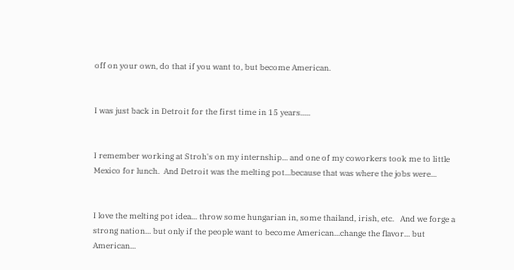off on your own, do that if you want to, but become American.


I was just back in Detroit for the first time in 15 years.....


I remember working at Stroh's on my internship... and one of my coworkers took me to little Mexico for lunch.  And Detroit was the melting pot...because that was where the jobs were...


I love the melting pot idea... throw some hungarian in, some thailand, irish, etc.   And we forge a strong nation... but only if the people want to become American...change the flavor... but American...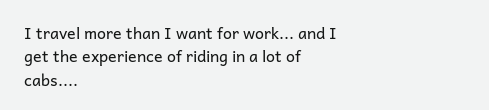I travel more than I want for work... and I get the experience of riding in a lot of cabs....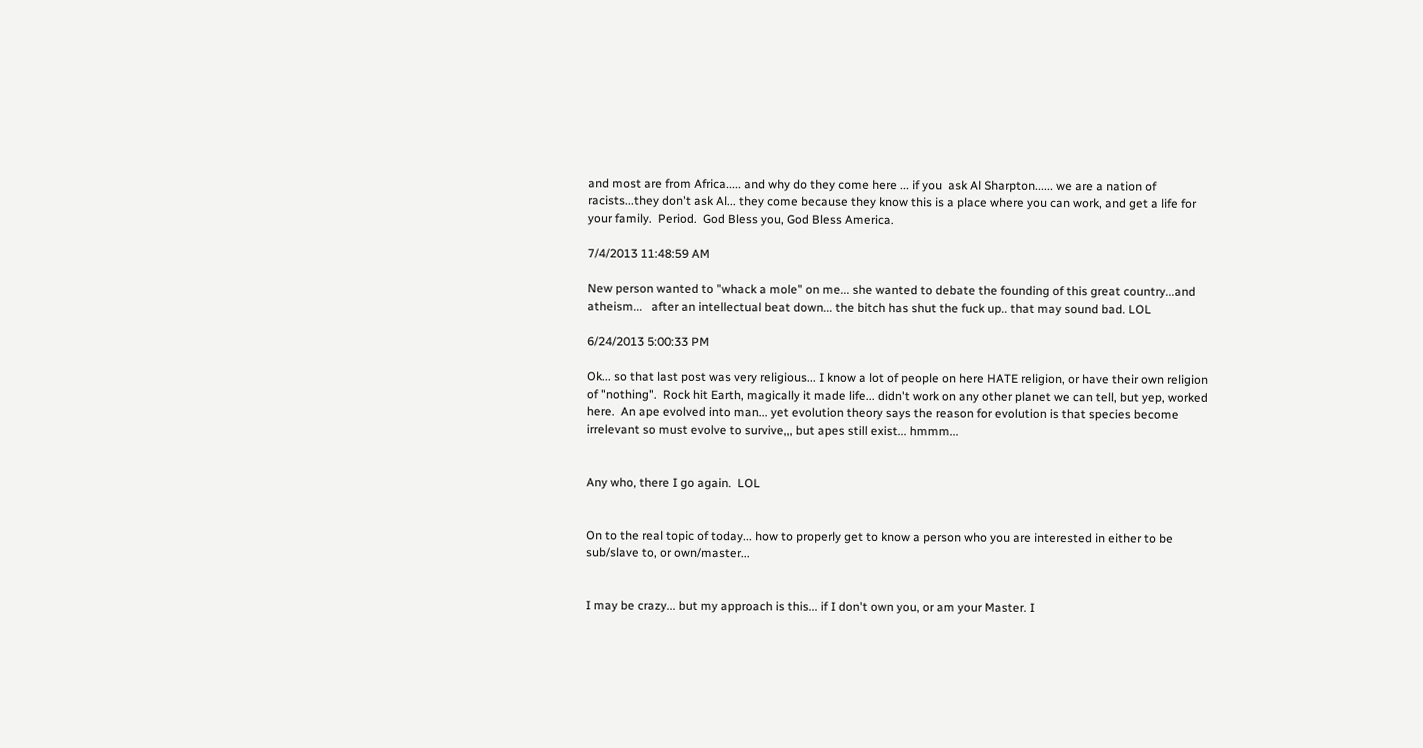and most are from Africa..... and why do they come here ... if you  ask Al Sharpton...... we are a nation of racists...they don't ask Al... they come because they know this is a place where you can work, and get a life for your family.  Period.  God Bless you, God Bless America.

7/4/2013 11:48:59 AM

New person wanted to "whack a mole" on me... she wanted to debate the founding of this great country...and atheism...   after an intellectual beat down... the bitch has shut the fuck up.. that may sound bad. LOL

6/24/2013 5:00:33 PM

Ok... so that last post was very religious... I know a lot of people on here HATE religion, or have their own religion of "nothing".  Rock hit Earth, magically it made life... didn't work on any other planet we can tell, but yep, worked here.  An ape evolved into man... yet evolution theory says the reason for evolution is that species become irrelevant so must evolve to survive,,, but apes still exist... hmmm...


Any who, there I go again.  LOL


On to the real topic of today... how to properly get to know a person who you are interested in either to be sub/slave to, or own/master...


I may be crazy... but my approach is this... if I don't own you, or am your Master. I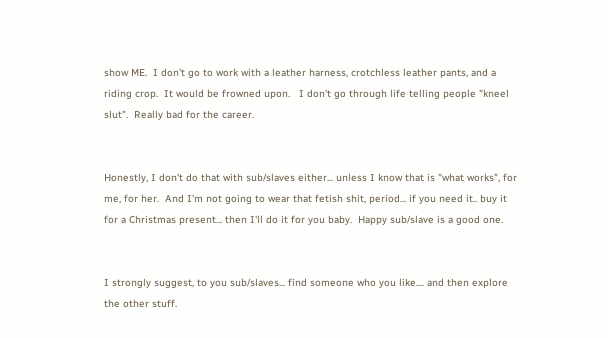show ME.  I don't go to work with a leather harness, crotchless leather pants, and a riding crop.  It would be frowned upon.   I don't go through life telling people "kneel slut".  Really bad for the career.


Honestly, I don't do that with sub/slaves either... unless I know that is "what works", for me, for her.  And I'm not going to wear that fetish shit, period... if you need it.. buy it for a Christmas present... then I'll do it for you baby.  Happy sub/slave is a good one.


I strongly suggest, to you sub/slaves... find someone who you like.... and then explore the other stuff.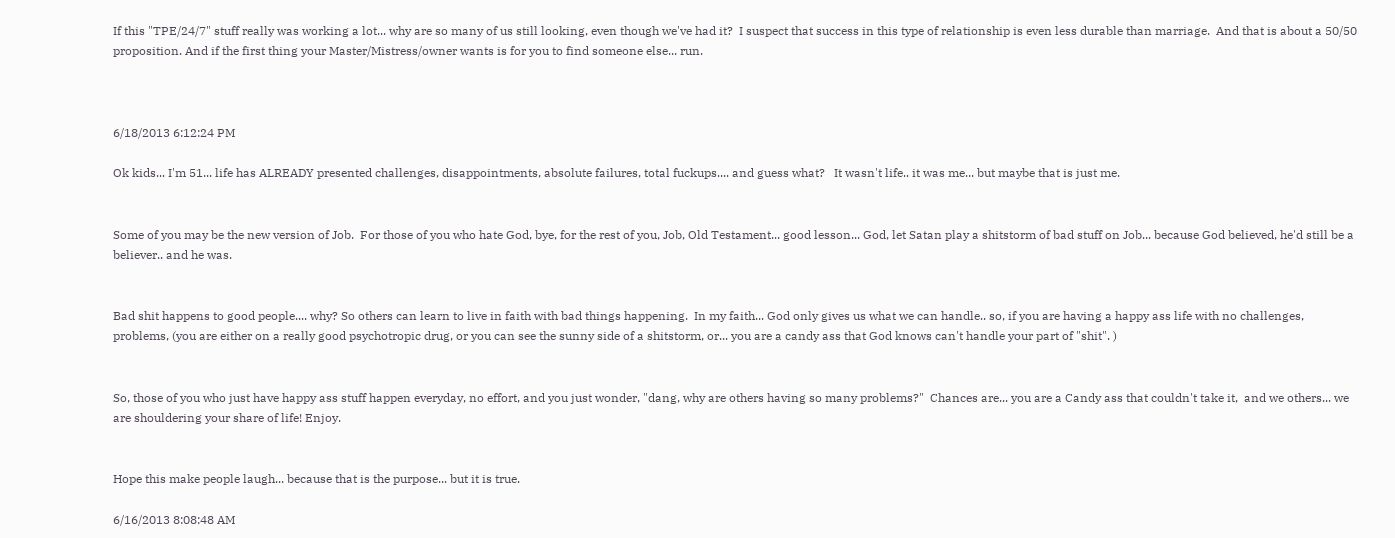If this "TPE/24/7" stuff really was working a lot... why are so many of us still looking, even though we've had it?  I suspect that success in this type of relationship is even less durable than marriage.  And that is about a 50/50 proposition. And if the first thing your Master/Mistress/owner wants is for you to find someone else... run.



6/18/2013 6:12:24 PM

Ok kids... I'm 51... life has ALREADY presented challenges, disappointments, absolute failures, total fuckups.... and guess what?   It wasn't life.. it was me... but maybe that is just me.


Some of you may be the new version of Job.  For those of you who hate God, bye, for the rest of you, Job, Old Testament... good lesson... God, let Satan play a shitstorm of bad stuff on Job... because God believed, he'd still be a believer.. and he was.


Bad shit happens to good people.... why? So others can learn to live in faith with bad things happening.  In my faith... God only gives us what we can handle.. so, if you are having a happy ass life with no challenges, problems, (you are either on a really good psychotropic drug, or you can see the sunny side of a shitstorm, or... you are a candy ass that God knows can't handle your part of "shit". )


So, those of you who just have happy ass stuff happen everyday, no effort, and you just wonder, "dang, why are others having so many problems?"  Chances are... you are a Candy ass that couldn't take it,  and we others... we are shouldering your share of life! Enjoy.


Hope this make people laugh... because that is the purpose... but it is true.

6/16/2013 8:08:48 AM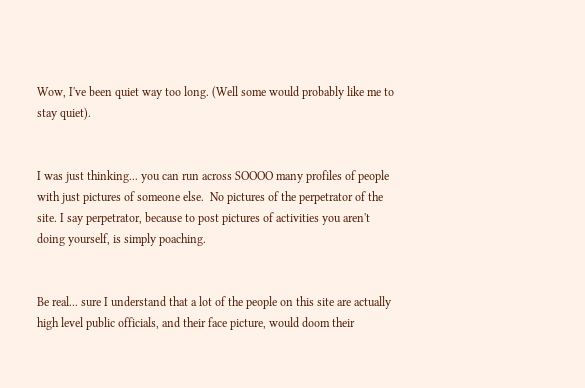Wow, I've been quiet way too long. (Well some would probably like me to stay quiet).


I was just thinking... you can run across SOOOO many profiles of people with just pictures of someone else.  No pictures of the perpetrator of the site. I say perpetrator, because to post pictures of activities you aren't doing yourself, is simply poaching.


Be real... sure I understand that a lot of the people on this site are actually high level public officials, and their face picture, would doom their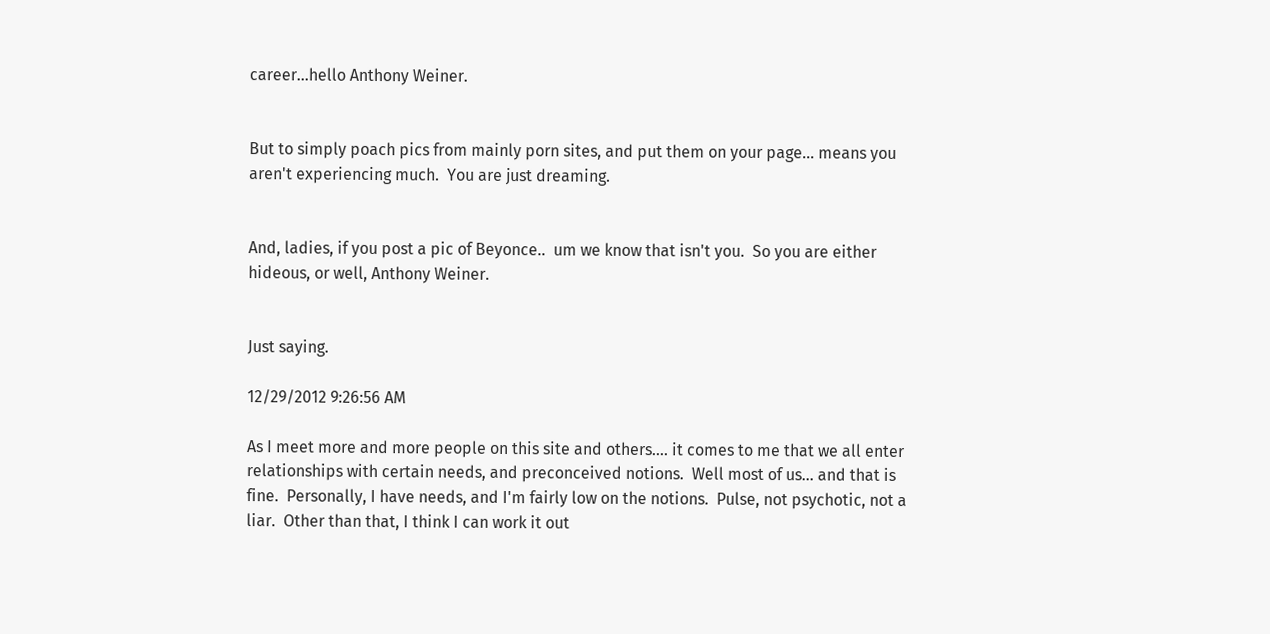career...hello Anthony Weiner.


But to simply poach pics from mainly porn sites, and put them on your page... means you aren't experiencing much.  You are just dreaming.


And, ladies, if you post a pic of Beyonce..  um we know that isn't you.  So you are either hideous, or well, Anthony Weiner.


Just saying.

12/29/2012 9:26:56 AM

As I meet more and more people on this site and others.... it comes to me that we all enter relationships with certain needs, and preconceived notions.  Well most of us... and that is fine.  Personally, I have needs, and I'm fairly low on the notions.  Pulse, not psychotic, not a liar.  Other than that, I think I can work it out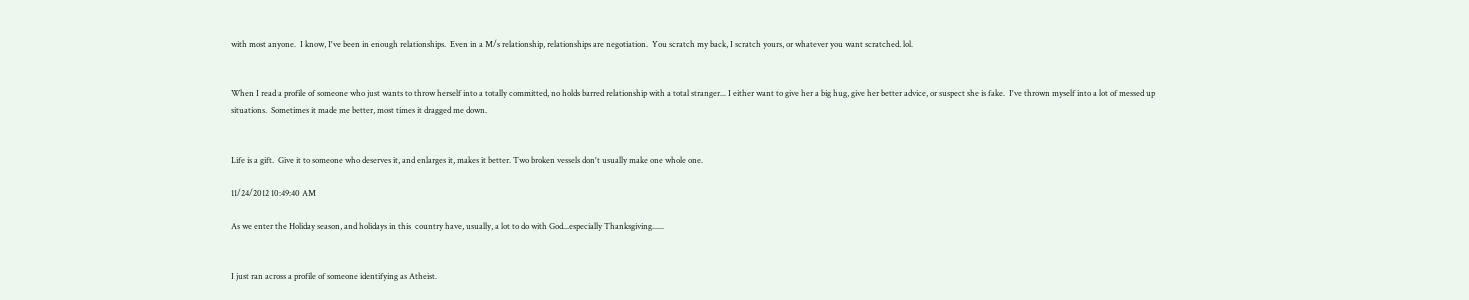with most anyone.  I know, I've been in enough relationships.  Even in a M/s relationship, relationships are negotiation.  You scratch my back, I scratch yours, or whatever you want scratched. lol.


When I read a profile of someone who just wants to throw herself into a totally committed, no holds barred relationship with a total stranger... I either want to give her a big hug, give her better advice, or suspect she is fake.  I've thrown myself into a lot of messed up situations.  Sometimes it made me better, most times it dragged me down.


Life is a gift.  Give it to someone who deserves it, and enlarges it, makes it better. Two broken vessels don't usually make one whole one.

11/24/2012 10:49:40 AM

As we enter the Holiday season, and holidays in this  country have, usually, a lot to do with God...especially Thanksgiving......


I just ran across a profile of someone identifying as Atheist.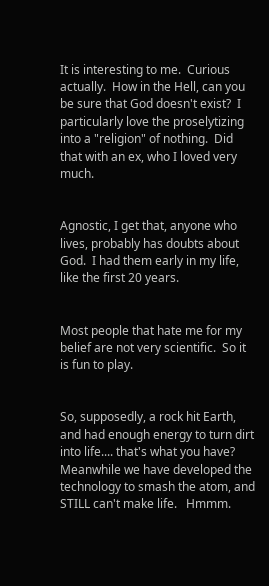It is interesting to me.  Curious actually.  How in the Hell, can you be sure that God doesn't exist?  I particularly love the proselytizing into a "religion" of nothing.  Did that with an ex, who I loved very much.


Agnostic, I get that, anyone who lives, probably has doubts about God.  I had them early in my life, like the first 20 years.


Most people that hate me for my belief are not very scientific.  So it is fun to play.


So, supposedly, a rock hit Earth, and had enough energy to turn dirt into life.... that's what you have?  Meanwhile we have developed the technology to smash the atom, and STILL can't make life.   Hmmm.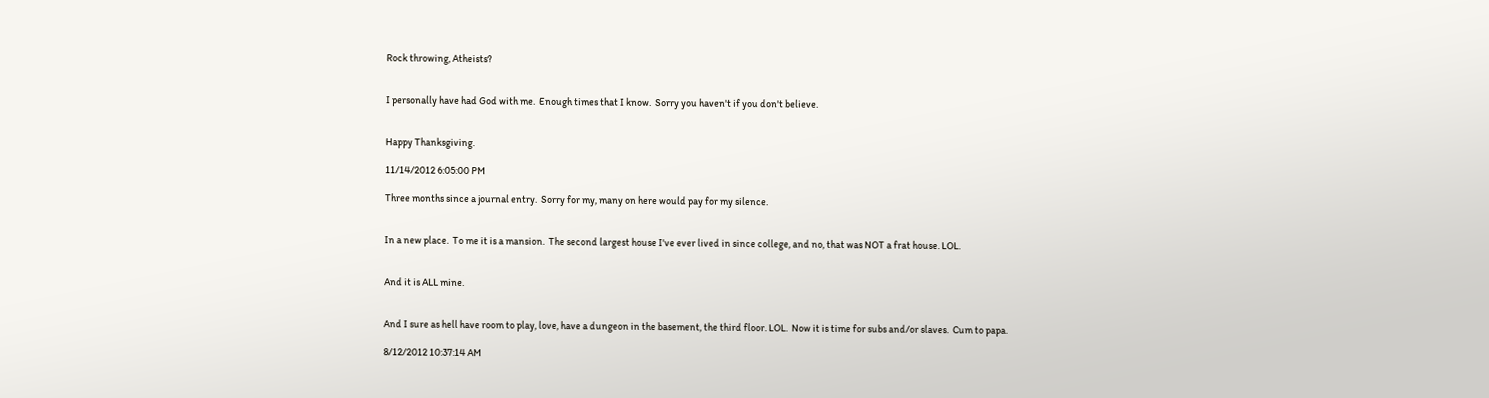Rock throwing, Atheists?


I personally have had God with me.  Enough times that I know.  Sorry you haven't if you don't believe.


Happy Thanksgiving.

11/14/2012 6:05:00 PM

Three months since a journal entry.  Sorry for my, many on here would pay for my silence.


In a new place.  To me it is a mansion.  The second largest house I've ever lived in since college, and no, that was NOT a frat house. LOL.


And it is ALL mine.


And I sure as hell have room to play, love, have a dungeon in the basement, the third floor. LOL.  Now it is time for subs and/or slaves.  Cum to papa.

8/12/2012 10:37:14 AM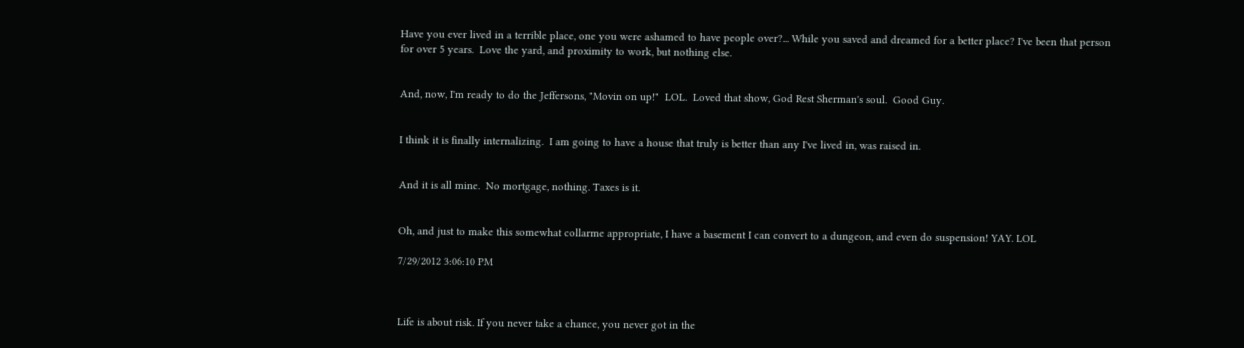Have you ever lived in a terrible place, one you were ashamed to have people over?... While you saved and dreamed for a better place? I've been that person for over 5 years.  Love the yard, and proximity to work, but nothing else.


And, now, I'm ready to do the Jeffersons, "Movin on up!"  LOL.  Loved that show, God Rest Sherman's soul.  Good Guy.


I think it is finally internalizing.  I am going to have a house that truly is better than any I've lived in, was raised in.


And it is all mine.  No mortgage, nothing. Taxes is it.


Oh, and just to make this somewhat collarme appropriate, I have a basement I can convert to a dungeon, and even do suspension! YAY. LOL

7/29/2012 3:06:10 PM



Life is about risk. If you never take a chance, you never got in the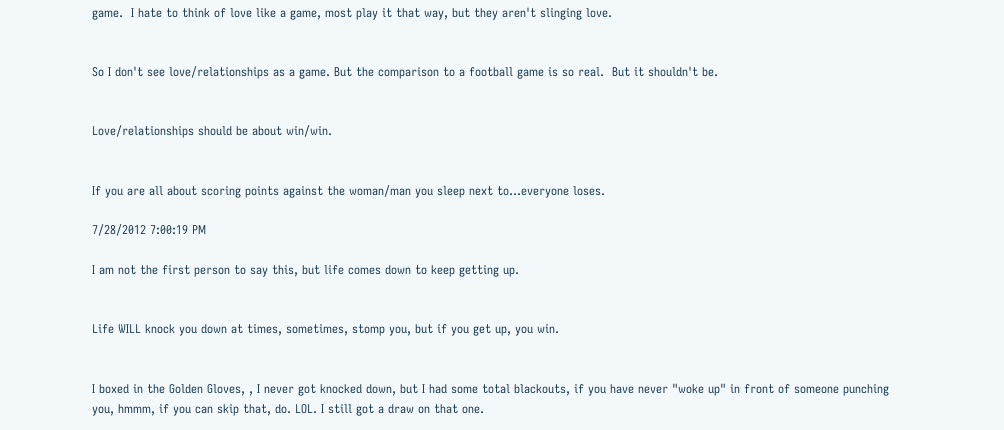game.  I hate to think of love like a game, most play it that way, but they aren't slinging love.


So I don't see love/relationships as a game. But the comparison to a football game is so real.  But it shouldn't be.


Love/relationships should be about win/win.


If you are all about scoring points against the woman/man you sleep next to...everyone loses.

7/28/2012 7:00:19 PM

I am not the first person to say this, but life comes down to keep getting up.


Life WILL knock you down at times, sometimes, stomp you, but if you get up, you win.


I boxed in the Golden Gloves, , I never got knocked down, but I had some total blackouts, if you have never "woke up" in front of someone punching you, hmmm, if you can skip that, do. LOL. I still got a draw on that one.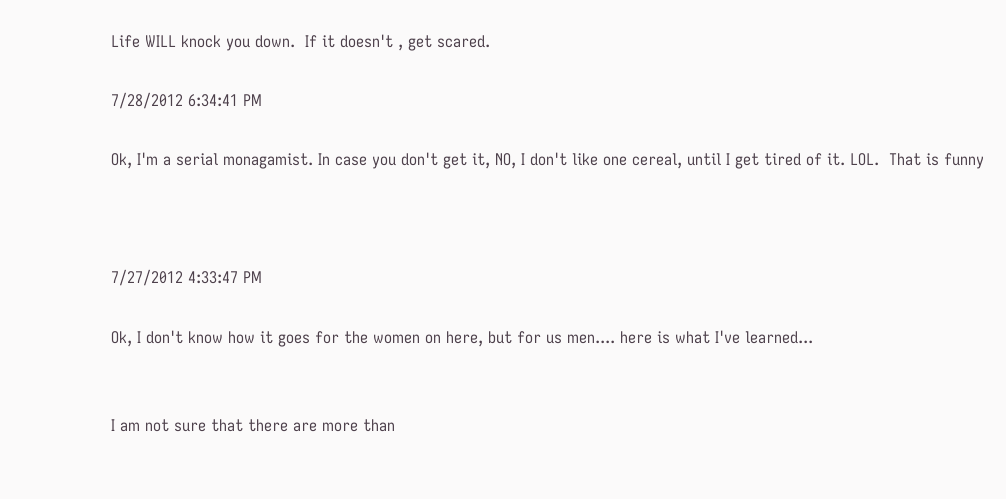Life WILL knock you down.  If it doesn't , get scared.

7/28/2012 6:34:41 PM

Ok, I'm a serial monagamist. In case you don't get it, NO, I don't like one cereal, until I get tired of it. LOL.  That is funny



7/27/2012 4:33:47 PM

Ok, I don't know how it goes for the women on here, but for us men.... here is what I've learned...


I am not sure that there are more than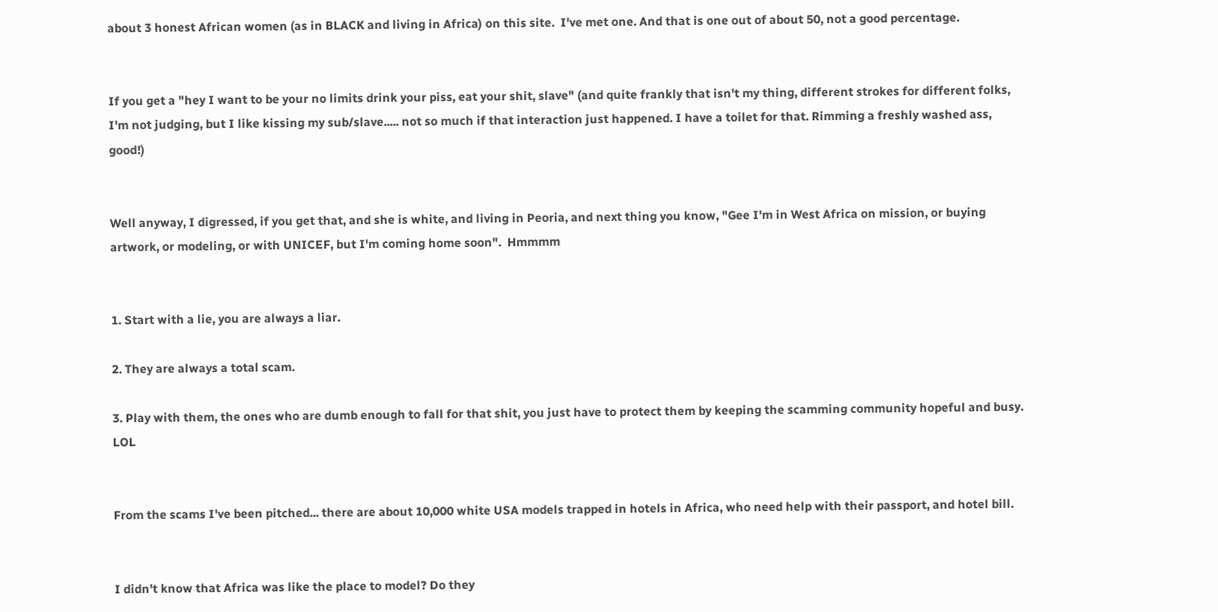about 3 honest African women (as in BLACK and living in Africa) on this site.  I've met one. And that is one out of about 50, not a good percentage.


If you get a "hey I want to be your no limits drink your piss, eat your shit, slave" (and quite frankly that isn't my thing, different strokes for different folks, I'm not judging, but I like kissing my sub/slave..... not so much if that interaction just happened. I have a toilet for that. Rimming a freshly washed ass, good!)


Well anyway, I digressed, if you get that, and she is white, and living in Peoria, and next thing you know, "Gee I'm in West Africa on mission, or buying artwork, or modeling, or with UNICEF, but I'm coming home soon".  Hmmmm


1. Start with a lie, you are always a liar.

2. They are always a total scam.

3. Play with them, the ones who are dumb enough to fall for that shit, you just have to protect them by keeping the scamming community hopeful and busy. LOL


From the scams I've been pitched... there are about 10,000 white USA models trapped in hotels in Africa, who need help with their passport, and hotel bill.


I didn't know that Africa was like the place to model? Do they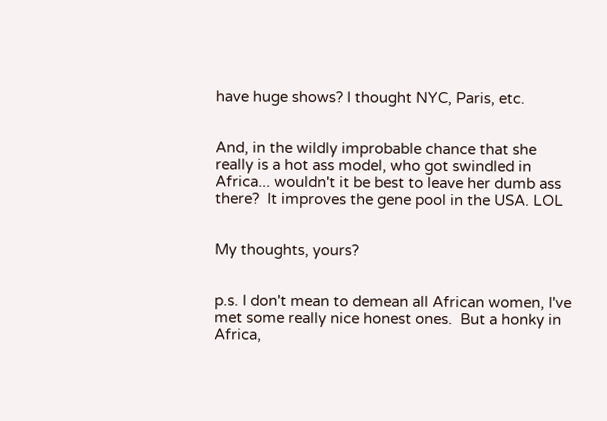have huge shows? I thought NYC, Paris, etc.


And, in the wildly improbable chance that she really is a hot ass model, who got swindled in Africa... wouldn't it be best to leave her dumb ass there?  It improves the gene pool in the USA. LOL


My thoughts, yours?


p.s. I don't mean to demean all African women, I've met some really nice honest ones.  But a honky in Africa,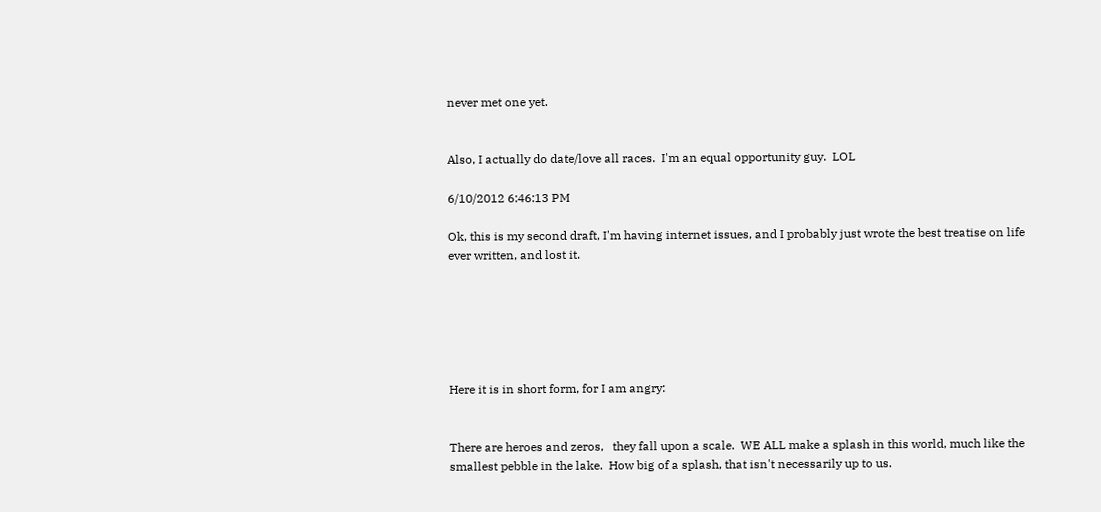never met one yet.


Also, I actually do date/love all races.  I'm an equal opportunity guy.  LOL

6/10/2012 6:46:13 PM

Ok, this is my second draft, I'm having internet issues, and I probably just wrote the best treatise on life ever written, and lost it.






Here it is in short form, for I am angry:


There are heroes and zeros,   they fall upon a scale.  WE ALL make a splash in this world, much like the smallest pebble in the lake.  How big of a splash, that isn't necessarily up to us.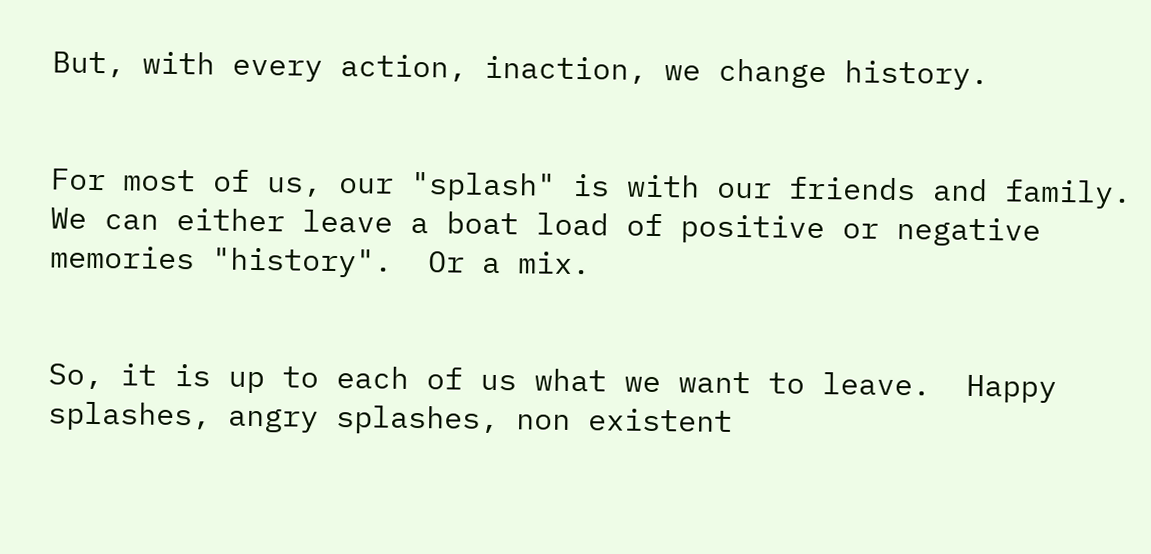But, with every action, inaction, we change history.


For most of us, our "splash" is with our friends and family.  We can either leave a boat load of positive or negative memories "history".  Or a mix.


So, it is up to each of us what we want to leave.  Happy splashes, angry splashes, non existent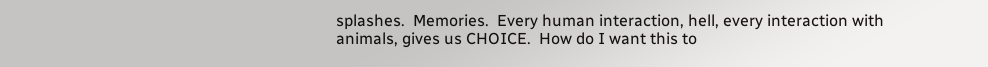splashes.  Memories.  Every human interaction, hell, every interaction with animals, gives us CHOICE.  How do I want this to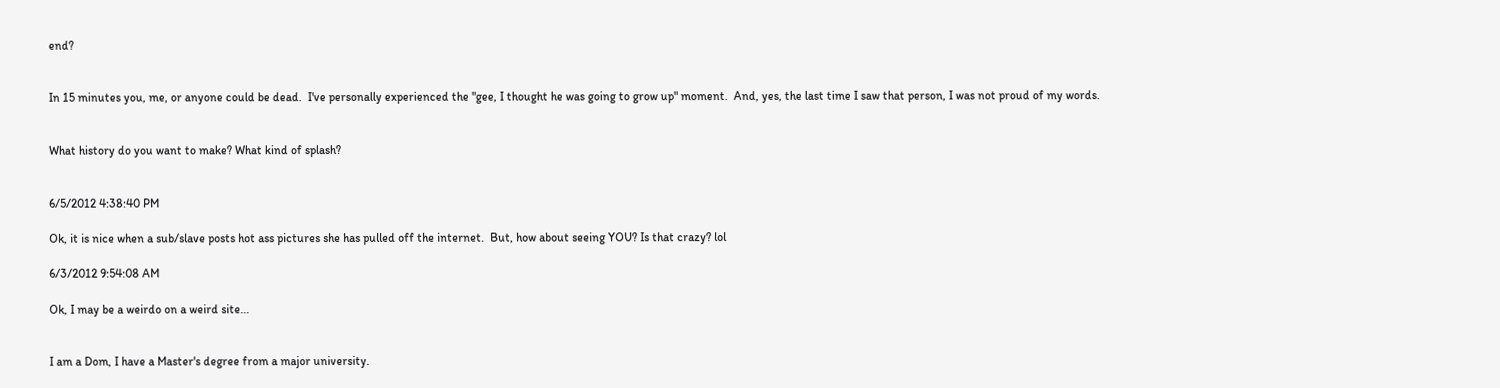end?


In 15 minutes you, me, or anyone could be dead.  I've personally experienced the "gee, I thought he was going to grow up" moment.  And, yes, the last time I saw that person, I was not proud of my words.


What history do you want to make? What kind of splash?


6/5/2012 4:38:40 PM

Ok, it is nice when a sub/slave posts hot ass pictures she has pulled off the internet.  But, how about seeing YOU? Is that crazy? lol

6/3/2012 9:54:08 AM

Ok, I may be a weirdo on a weird site...


I am a Dom, I have a Master's degree from a major university.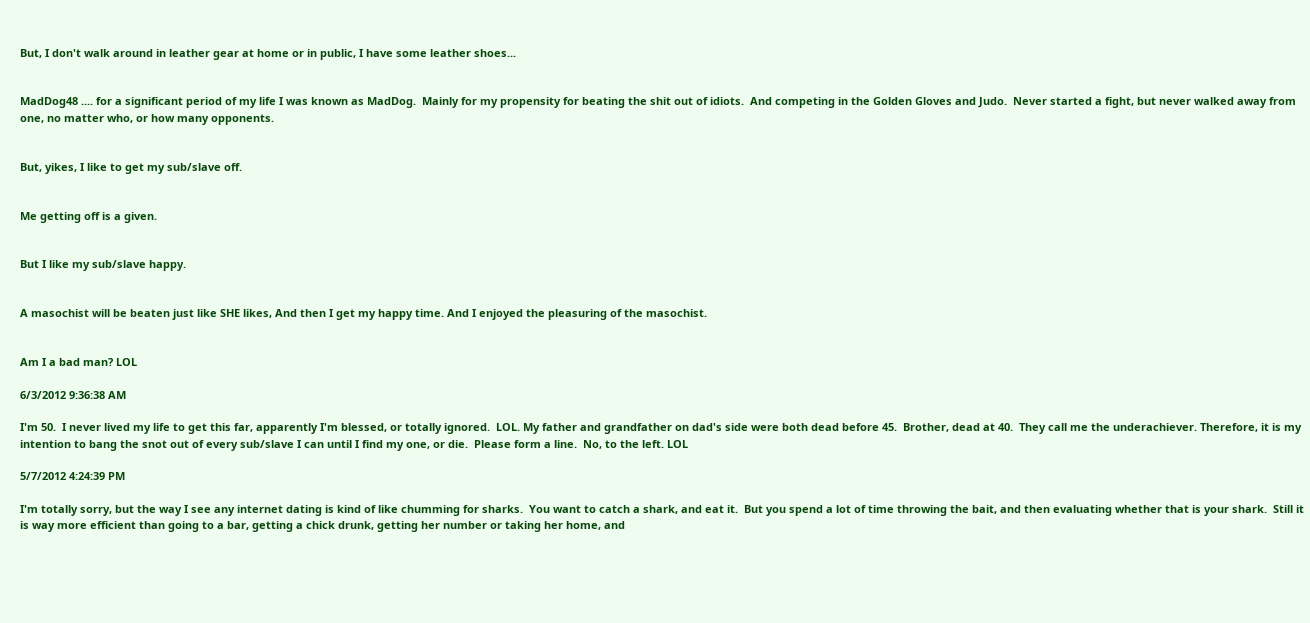But, I don't walk around in leather gear at home or in public, I have some leather shoes...


MadDog48 .... for a significant period of my life I was known as MadDog.  Mainly for my propensity for beating the shit out of idiots.  And competing in the Golden Gloves and Judo.  Never started a fight, but never walked away from one, no matter who, or how many opponents.


But, yikes, I like to get my sub/slave off.


Me getting off is a given.


But I like my sub/slave happy.


A masochist will be beaten just like SHE likes, And then I get my happy time. And I enjoyed the pleasuring of the masochist.


Am I a bad man? LOL

6/3/2012 9:36:38 AM

I'm 50.  I never lived my life to get this far, apparently I'm blessed, or totally ignored.  LOL. My father and grandfather on dad's side were both dead before 45.  Brother, dead at 40.  They call me the underachiever. Therefore, it is my intention to bang the snot out of every sub/slave I can until I find my one, or die.  Please form a line.  No, to the left. LOL

5/7/2012 4:24:39 PM

I'm totally sorry, but the way I see any internet dating is kind of like chumming for sharks.  You want to catch a shark, and eat it.  But you spend a lot of time throwing the bait, and then evaluating whether that is your shark.  Still it is way more efficient than going to a bar, getting a chick drunk, getting her number or taking her home, and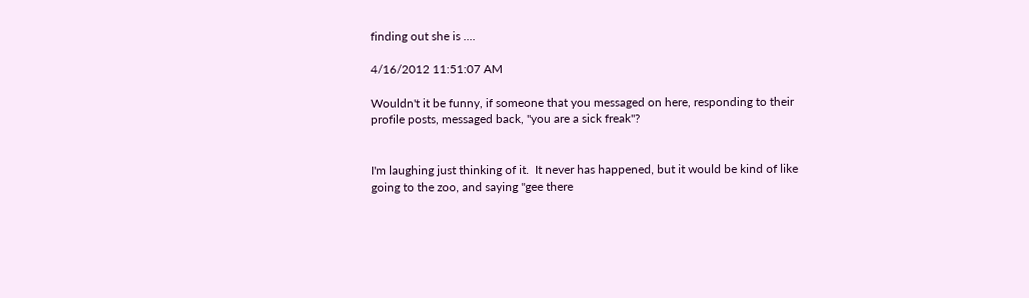finding out she is ....

4/16/2012 11:51:07 AM

Wouldn't it be funny, if someone that you messaged on here, responding to their profile posts, messaged back, "you are a sick freak"?


I'm laughing just thinking of it.  It never has happened, but it would be kind of like going to the zoo, and saying "gee there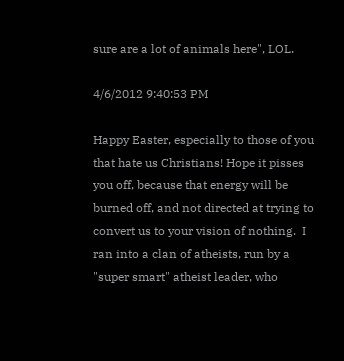sure are a lot of animals here", LOL.

4/6/2012 9:40:53 PM

Happy Easter, especially to those of you that hate us Christians! Hope it pisses you off, because that energy will be burned off, and not directed at trying to convert us to your vision of nothing.  I ran into a clan of atheists, run by a "super smart" atheist leader, who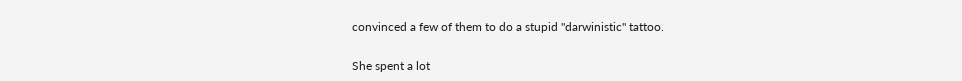convinced a few of them to do a stupid "darwinistic" tattoo.


She spent a lot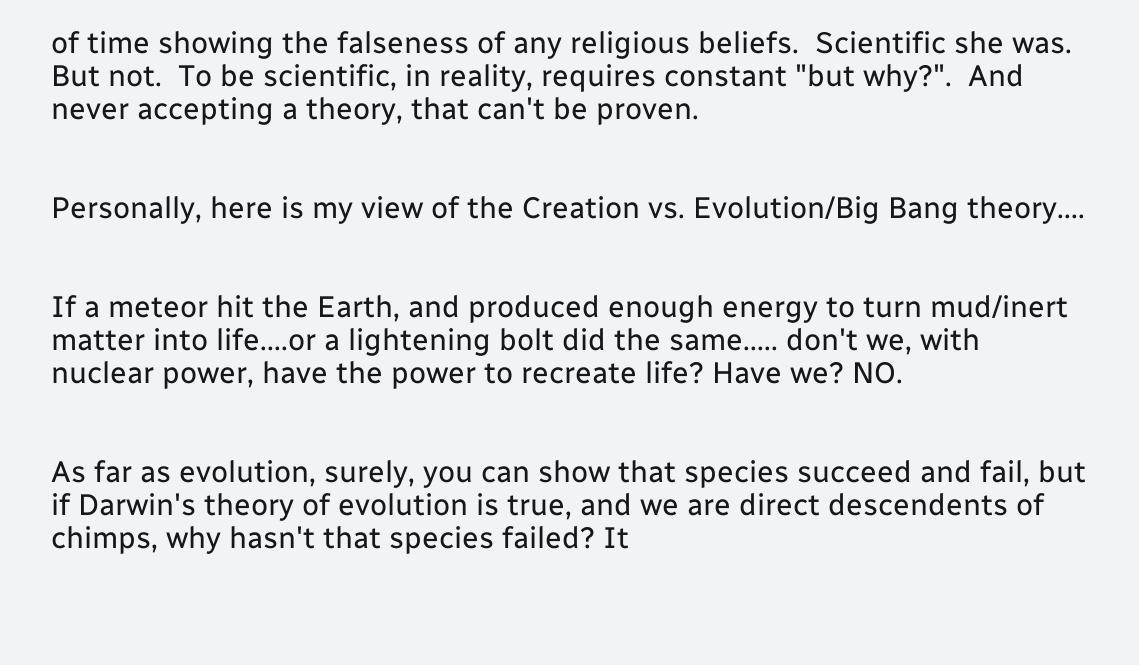of time showing the falseness of any religious beliefs.  Scientific she was.  But not.  To be scientific, in reality, requires constant "but why?".  And never accepting a theory, that can't be proven.


Personally, here is my view of the Creation vs. Evolution/Big Bang theory....


If a meteor hit the Earth, and produced enough energy to turn mud/inert matter into life....or a lightening bolt did the same..... don't we, with nuclear power, have the power to recreate life? Have we? NO.


As far as evolution, surely, you can show that species succeed and fail, but if Darwin's theory of evolution is true, and we are direct descendents of chimps, why hasn't that species failed? It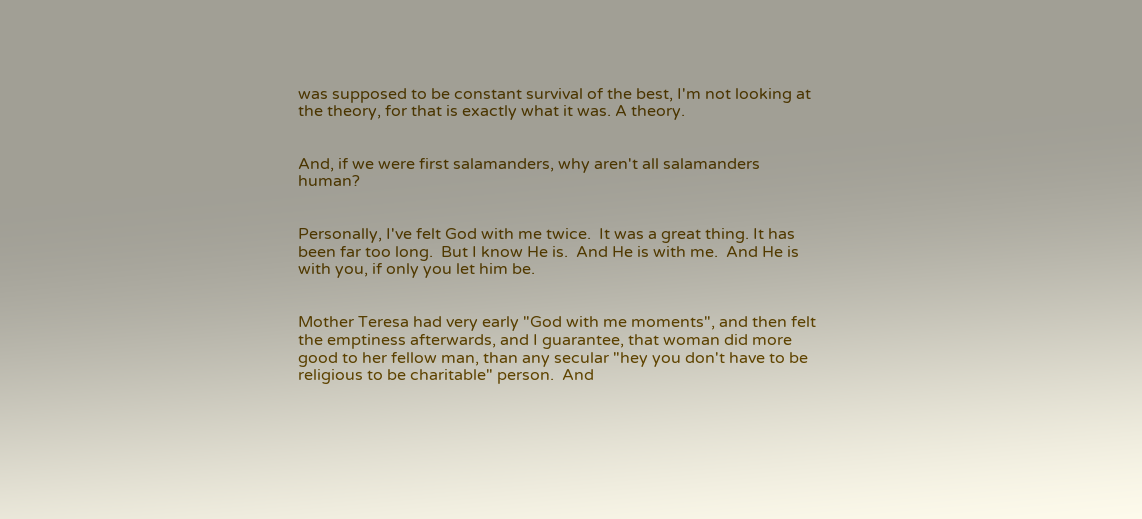was supposed to be constant survival of the best, I'm not looking at the theory, for that is exactly what it was. A theory.


And, if we were first salamanders, why aren't all salamanders human?


Personally, I've felt God with me twice.  It was a great thing. It has been far too long.  But I know He is.  And He is with me.  And He is with you, if only you let him be.


Mother Teresa had very early "God with me moments", and then felt the emptiness afterwards, and I guarantee, that woman did more good to her fellow man, than any secular "hey you don't have to be religious to be charitable" person.  And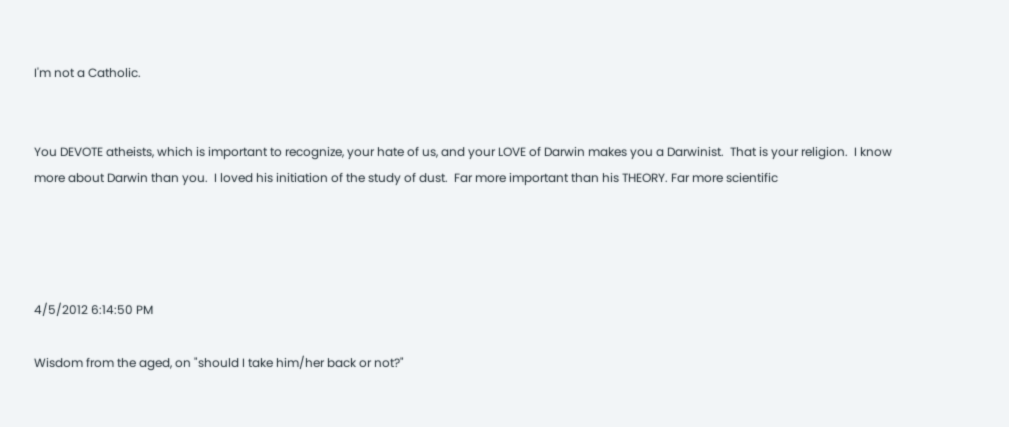I'm not a Catholic.


You DEVOTE atheists, which is important to recognize, your hate of us, and your LOVE of Darwin makes you a Darwinist.  That is your religion.  I know more about Darwin than you.  I loved his initiation of the study of dust.  Far more important than his THEORY. Far more scientific




4/5/2012 6:14:50 PM

Wisdom from the aged, on "should I take him/her back or not?"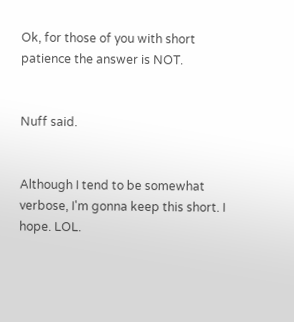Ok, for those of you with short patience the answer is NOT.


Nuff said.


Although I tend to be somewhat verbose, I'm gonna keep this short. I hope. LOL.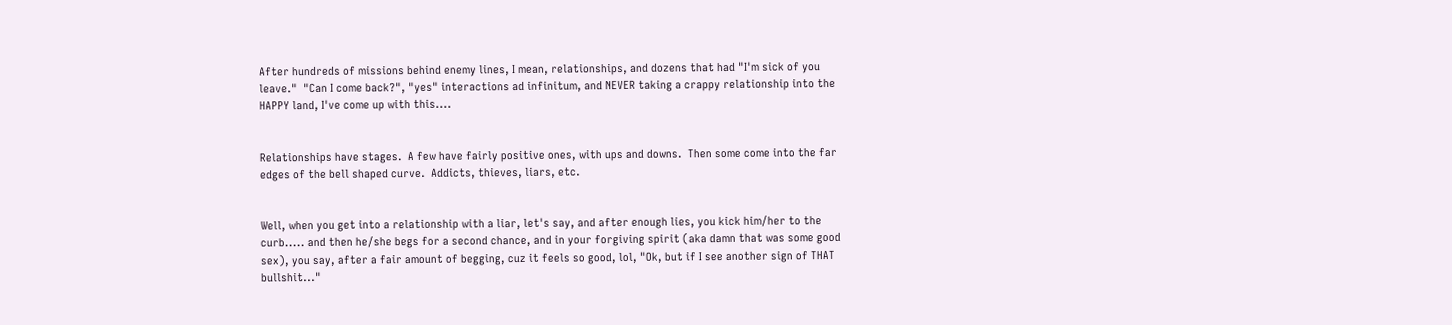After hundreds of missions behind enemy lines, I mean, relationships, and dozens that had "I'm sick of you leave."  "Can I come back?", "yes" interactions ad infinitum, and NEVER taking a crappy relationship into the HAPPY land, I've come up with this....


Relationships have stages.  A few have fairly positive ones, with ups and downs.  Then some come into the far edges of the bell shaped curve.  Addicts, thieves, liars, etc.


Well, when you get into a relationship with a liar, let's say, and after enough lies, you kick him/her to the curb..... and then he/she begs for a second chance, and in your forgiving spirit (aka damn that was some good sex), you say, after a fair amount of begging, cuz it feels so good, lol, "Ok, but if I see another sign of THAT bullshit..."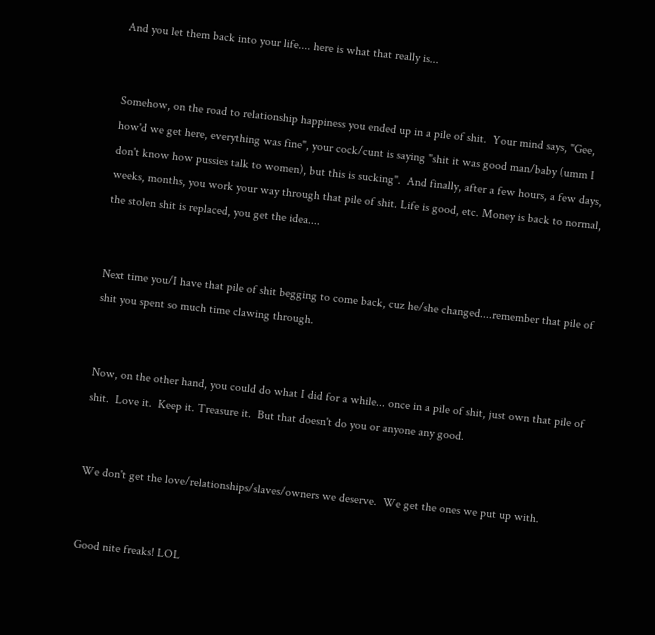And you let them back into your life.... here is what that really is...


Somehow, on the road to relationship happiness you ended up in a pile of shit.  Your mind says, "Gee, how'd we get here, everything was fine", your cock/cunt is saying "shit it was good man/baby (umm I don't know how pussies talk to women), but this is sucking".  And finally, after a few hours, a few days, weeks, months, you work your way through that pile of shit. Life is good, etc. Money is back to normal, the stolen shit is replaced, you get the idea....


Next time you/I have that pile of shit begging to come back, cuz he/she changed....remember that pile of shit you spent so much time clawing through.


Now, on the other hand, you could do what I did for a while... once in a pile of shit, just own that pile of shit.  Love it.  Keep it. Treasure it.  But that doesn't do you or anyone any good.


We don't get the love/relationships/slaves/owners we deserve.  We get the ones we put up with.


Good nite freaks! LOL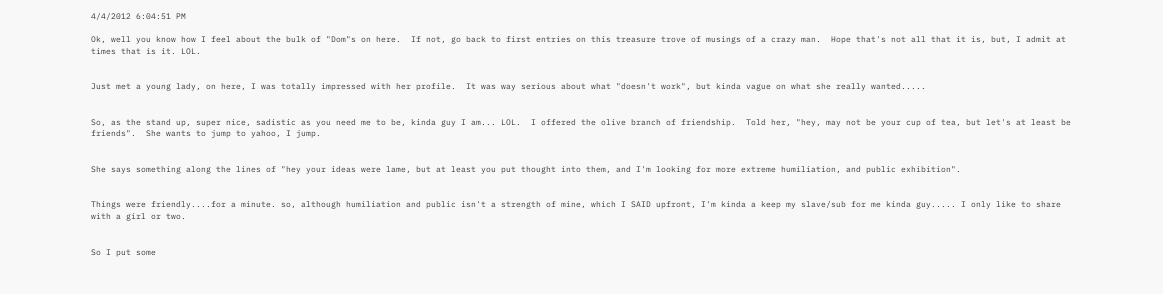4/4/2012 6:04:51 PM

Ok, well you know how I feel about the bulk of "Dom"s on here.  If not, go back to first entries on this treasure trove of musings of a crazy man.  Hope that's not all that it is, but, I admit at times that is it. LOL.


Just met a young lady, on here, I was totally impressed with her profile.  It was way serious about what "doesn't work", but kinda vague on what she really wanted.....


So, as the stand up, super nice, sadistic as you need me to be, kinda guy I am... LOL.  I offered the olive branch of friendship.  Told her, "hey, may not be your cup of tea, but let's at least be friends".  She wants to jump to yahoo, I jump.


She says something along the lines of "hey your ideas were lame, but at least you put thought into them, and I'm looking for more extreme humiliation, and public exhibition".


Things were friendly....for a minute. so, although humiliation and public isn't a strength of mine, which I SAID upfront, I'm kinda a keep my slave/sub for me kinda guy..... I only like to share with a girl or two.


So I put some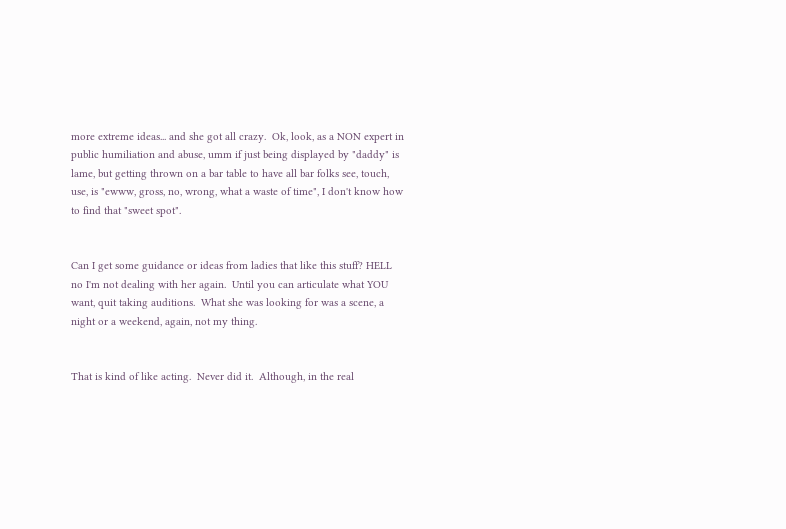more extreme ideas... and she got all crazy.  Ok, look, as a NON expert in public humiliation and abuse, umm if just being displayed by "daddy" is lame, but getting thrown on a bar table to have all bar folks see, touch, use, is "ewww, gross, no, wrong, what a waste of time", I don't know how to find that "sweet spot".


Can I get some guidance or ideas from ladies that like this stuff? HELL no I'm not dealing with her again.  Until you can articulate what YOU want, quit taking auditions.  What she was looking for was a scene, a night or a weekend, again, not my thing.


That is kind of like acting.  Never did it.  Although, in the real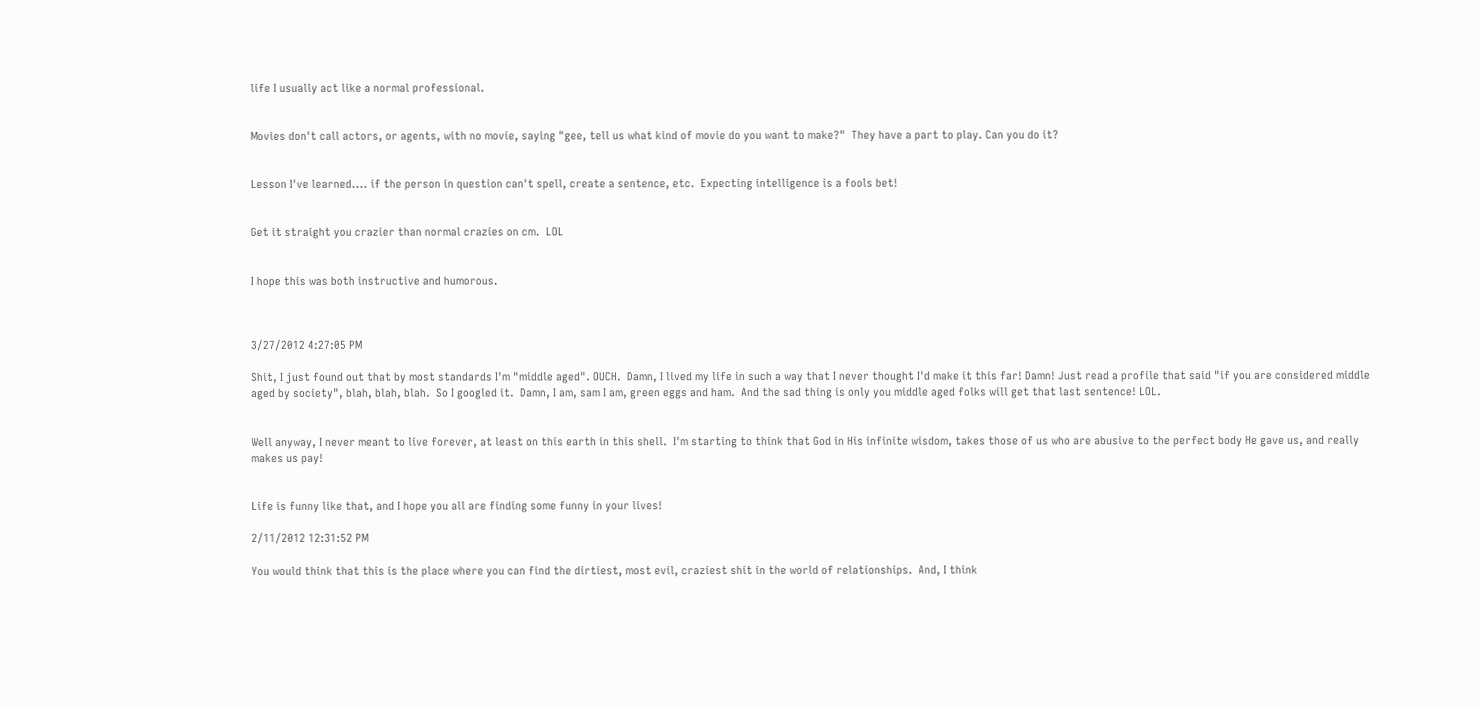life I usually act like a normal professional.


Movies don't call actors, or agents, with no movie, saying "gee, tell us what kind of movie do you want to make?"  They have a part to play. Can you do it?


Lesson I've learned.... if the person in question can't spell, create a sentence, etc.  Expecting intelligence is a fools bet!


Get it straight you crazier than normal crazies on cm.  LOL


I hope this was both instructive and humorous.



3/27/2012 4:27:05 PM

Shit, I just found out that by most standards I'm "middle aged". OUCH.  Damn, I lived my life in such a way that I never thought I'd make it this far! Damn! Just read a profile that said "if you are considered middle aged by society", blah, blah, blah.  So I googled it.  Damn, I am, sam I am, green eggs and ham.  And the sad thing is only you middle aged folks will get that last sentence! LOL.


Well anyway, I never meant to live forever, at least on this earth in this shell.  I'm starting to think that God in His infinite wisdom, takes those of us who are abusive to the perfect body He gave us, and really makes us pay!


Life is funny like that, and I hope you all are finding some funny in your lives!

2/11/2012 12:31:52 PM

You would think that this is the place where you can find the dirtiest, most evil, craziest shit in the world of relationships.  And, I think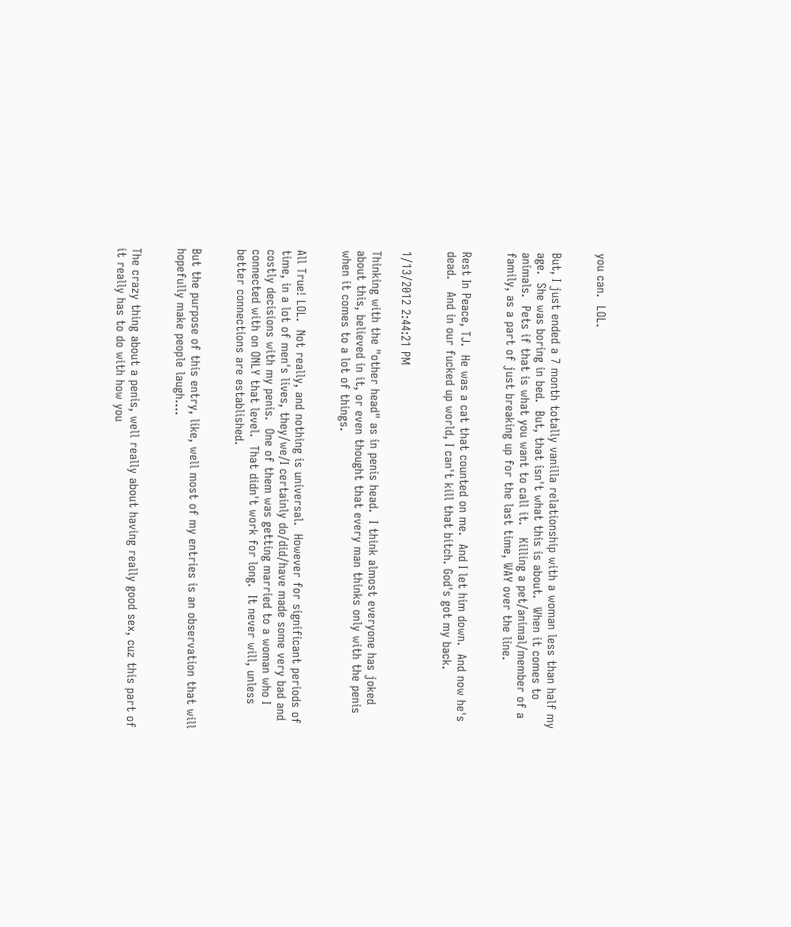you can.  LOL.


But, I just ended a 7 month totally vanilla relationship with a woman less than half my age.  She was boring in bed.  But, that isn't what this is about.  When it comes to animals.  Pets if that is what you want to call it.   Killing a pet/animal/member of a family, as a part of just breaking up for the last time, WAY over the line.


Rest In Peace, TJ.  He was a cat that counted on me.  And I let him down.  And now he's dead.   And in our fucked up world, I can't kill that bitch. God's got my back.


1/13/2012 2:44:21 PM

Thinking with the "other head" as in penis head.  I think almost everyone has joked about this, believed in it, or even thought that every man thinks only with the penis when it comes to a lot of things.


All True! LOL.  Not really, and nothing is universal.  However for significant periods of time, in a lot of men's lives, they/we/I certainly do/did/have made some very bad and costly decisions with my penis.  One of them was getting married to a woman who I connected with on ONLY that level.  That didn't work for long.  It never will, unless better connections are established.


But the purpose of this entry, like, well most of my entries is an observation that will hopefully make people laugh....


The crazy thing about a penis, well really about having really good sex, cuz this part of it really has to do with how you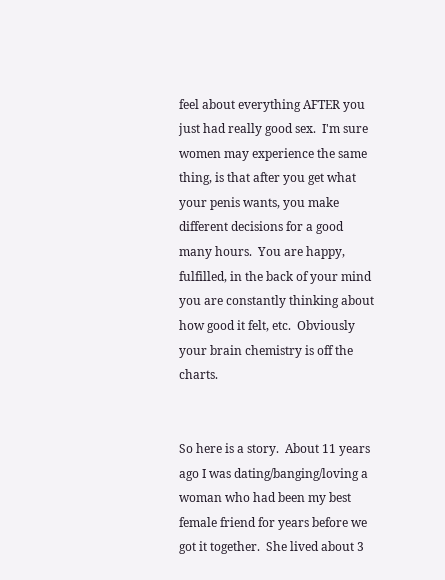feel about everything AFTER you just had really good sex.  I'm sure women may experience the same thing, is that after you get what your penis wants, you make different decisions for a good many hours.  You are happy, fulfilled, in the back of your mind you are constantly thinking about how good it felt, etc.  Obviously your brain chemistry is off the charts.


So here is a story.  About 11 years ago I was dating/banging/loving a woman who had been my best female friend for years before we got it together.  She lived about 3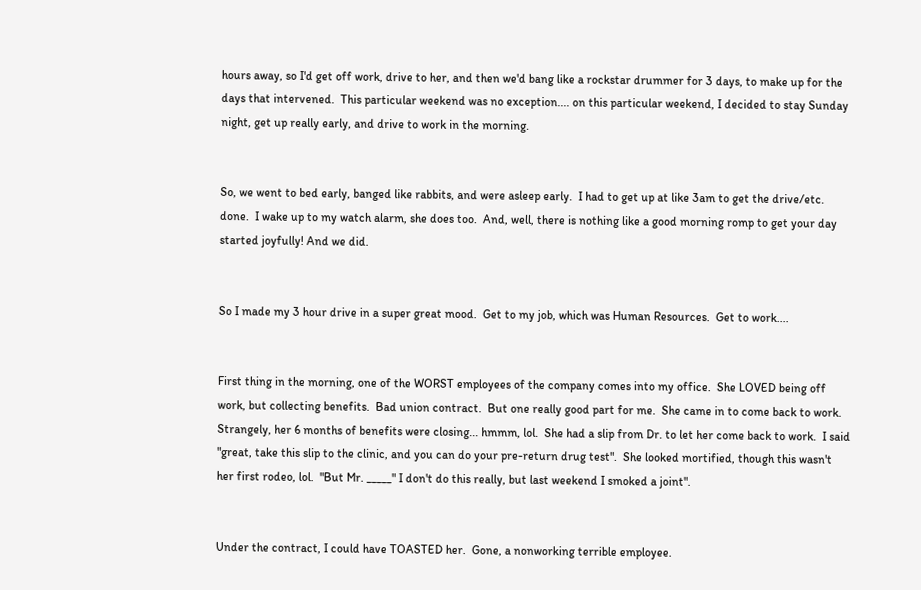hours away, so I'd get off work, drive to her, and then we'd bang like a rockstar drummer for 3 days, to make up for the days that intervened.  This particular weekend was no exception.... on this particular weekend, I decided to stay Sunday night, get up really early, and drive to work in the morning.


So, we went to bed early, banged like rabbits, and were asleep early.  I had to get up at like 3am to get the drive/etc. done.  I wake up to my watch alarm, she does too.  And, well, there is nothing like a good morning romp to get your day started joyfully! And we did.


So I made my 3 hour drive in a super great mood.  Get to my job, which was Human Resources.  Get to work....


First thing in the morning, one of the WORST employees of the company comes into my office.  She LOVED being off work, but collecting benefits.  Bad union contract.  But one really good part for me.  She came in to come back to work.  Strangely, her 6 months of benefits were closing... hmmm, lol.  She had a slip from Dr. to let her come back to work.  I said "great, take this slip to the clinic, and you can do your pre-return drug test".  She looked mortified, though this wasn't her first rodeo, lol.  "But Mr. _____" I don't do this really, but last weekend I smoked a joint".


Under the contract, I could have TOASTED her.  Gone, a nonworking terrible employee.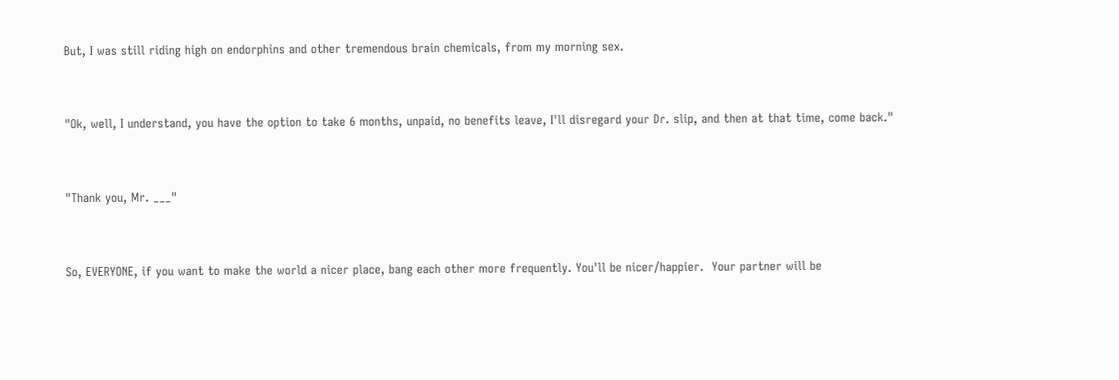But, I was still riding high on endorphins and other tremendous brain chemicals, from my morning sex.


"Ok, well, I understand, you have the option to take 6 months, unpaid, no benefits leave, I'll disregard your Dr. slip, and then at that time, come back."


"Thank you, Mr. ___"


So, EVERYONE, if you want to make the world a nicer place, bang each other more frequently. You'll be nicer/happier.  Your partner will be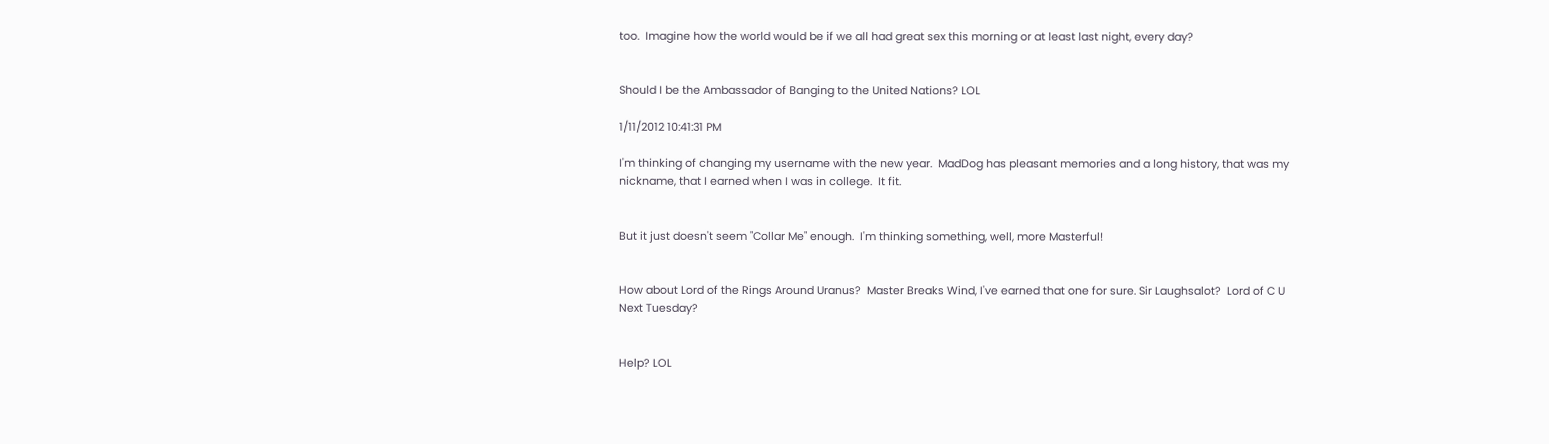too.  Imagine how the world would be if we all had great sex this morning or at least last night, every day?


Should I be the Ambassador of Banging to the United Nations? LOL

1/11/2012 10:41:31 PM

I'm thinking of changing my username with the new year.  MadDog has pleasant memories and a long history, that was my nickname, that I earned when I was in college.  It fit.


But it just doesn't seem "Collar Me" enough.  I'm thinking something, well, more Masterful!


How about Lord of the Rings Around Uranus?  Master Breaks Wind, I've earned that one for sure. Sir Laughsalot?  Lord of C U Next Tuesday?


Help? LOL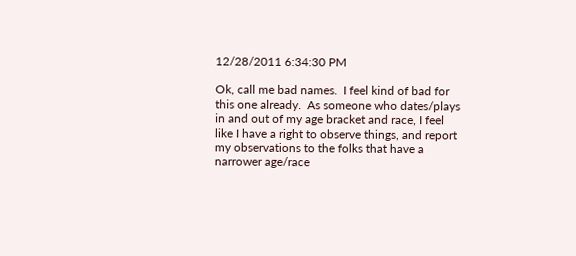12/28/2011 6:34:30 PM

Ok, call me bad names.  I feel kind of bad for this one already.  As someone who dates/plays in and out of my age bracket and race, I feel like I have a right to observe things, and report my observations to the folks that have a narrower age/race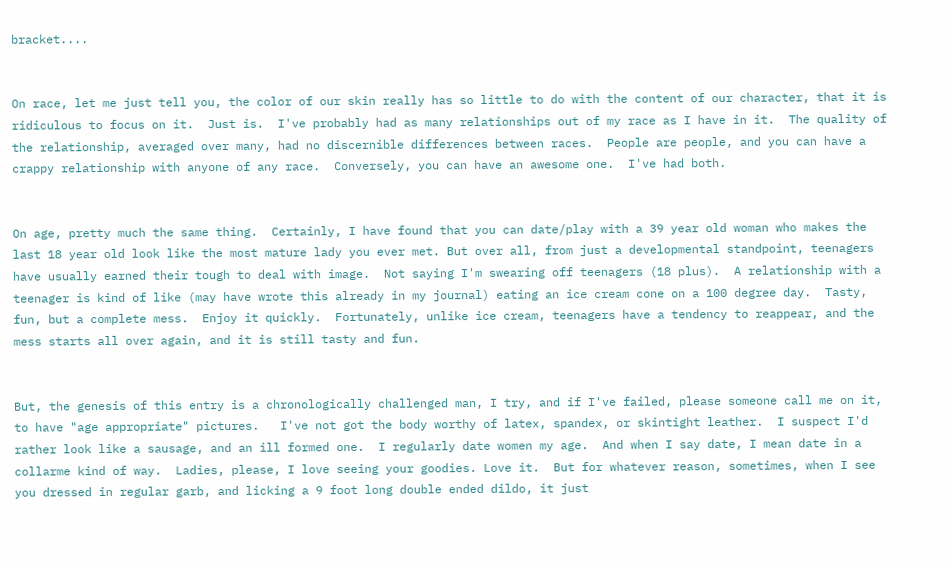bracket....


On race, let me just tell you, the color of our skin really has so little to do with the content of our character, that it is ridiculous to focus on it.  Just is.  I've probably had as many relationships out of my race as I have in it.  The quality of the relationship, averaged over many, had no discernible differences between races.  People are people, and you can have a crappy relationship with anyone of any race.  Conversely, you can have an awesome one.  I've had both.


On age, pretty much the same thing.  Certainly, I have found that you can date/play with a 39 year old woman who makes the last 18 year old look like the most mature lady you ever met. But over all, from just a developmental standpoint, teenagers have usually earned their tough to deal with image.  Not saying I'm swearing off teenagers (18 plus).  A relationship with a teenager is kind of like (may have wrote this already in my journal) eating an ice cream cone on a 100 degree day.  Tasty, fun, but a complete mess.  Enjoy it quickly.  Fortunately, unlike ice cream, teenagers have a tendency to reappear, and the mess starts all over again, and it is still tasty and fun.


But, the genesis of this entry is a chronologically challenged man, I try, and if I've failed, please someone call me on it, to have "age appropriate" pictures.   I've not got the body worthy of latex, spandex, or skintight leather.  I suspect I'd rather look like a sausage, and an ill formed one.  I regularly date women my age.  And when I say date, I mean date in a collarme kind of way.  Ladies, please, I love seeing your goodies. Love it.  But for whatever reason, sometimes, when I see you dressed in regular garb, and licking a 9 foot long double ended dildo, it just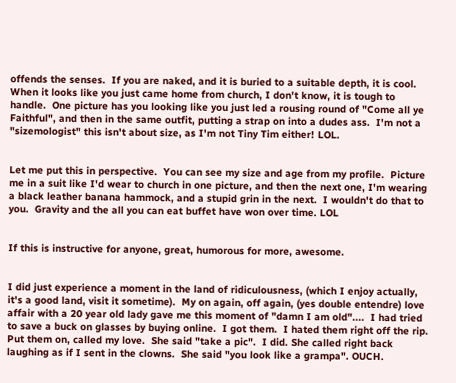offends the senses.  If you are naked, and it is buried to a suitable depth, it is cool.  When it looks like you just came home from church, I don't know, it is tough to handle.  One picture has you looking like you just led a rousing round of "Come all ye Faithful", and then in the same outfit, putting a strap on into a dudes ass.  I'm not a "sizemologist" this isn't about size, as I'm not Tiny Tim either! LOL.


Let me put this in perspective.  You can see my size and age from my profile.  Picture me in a suit like I'd wear to church in one picture, and then the next one, I'm wearing a black leather banana hammock, and a stupid grin in the next.  I wouldn't do that to you.  Gravity and the all you can eat buffet have won over time. LOL


If this is instructive for anyone, great, humorous for more, awesome.


I did just experience a moment in the land of ridiculousness, (which I enjoy actually, it's a good land, visit it sometime).  My on again, off again, (yes double entendre) love affair with a 20 year old lady gave me this moment of "damn I am old"....  I had tried to save a buck on glasses by buying online.  I got them.  I hated them right off the rip.  Put them on, called my love.  She said "take a pic".  I did. She called right back laughing as if I sent in the clowns.  She said "you look like a grampa". OUCH.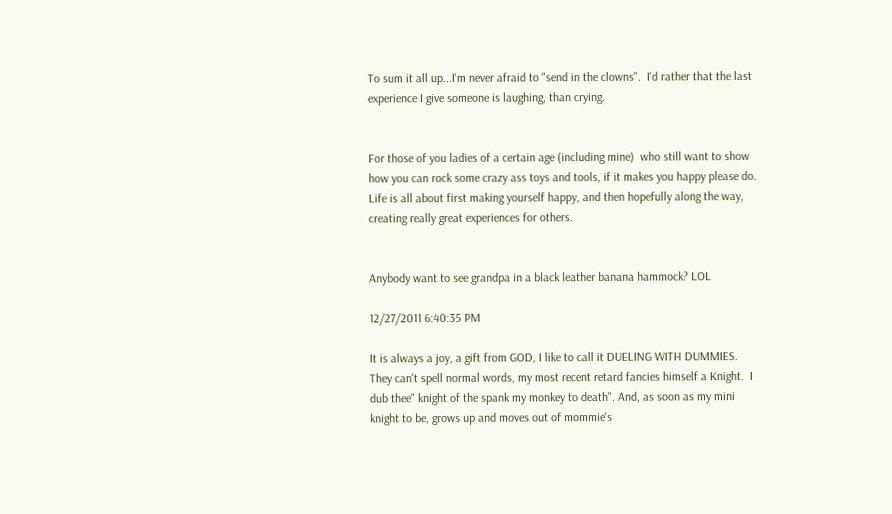To sum it all up...I'm never afraid to "send in the clowns".  I'd rather that the last experience I give someone is laughing, than crying.


For those of you ladies of a certain age (including mine)  who still want to show how you can rock some crazy ass toys and tools, if it makes you happy please do.  Life is all about first making yourself happy, and then hopefully along the way, creating really great experiences for others.


Anybody want to see grandpa in a black leather banana hammock? LOL

12/27/2011 6:40:35 PM

It is always a joy, a gift from GOD, I like to call it DUELING WITH DUMMIES. They can't spell normal words, my most recent retard fancies himself a Knight.  I dub thee" knight of the spank my monkey to death". And, as soon as my mini knight to be, grows up and moves out of mommie's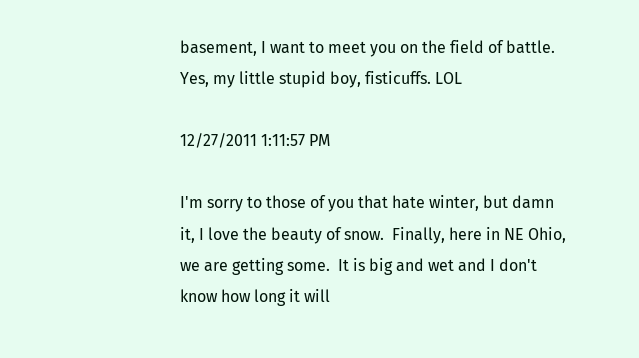basement, I want to meet you on the field of battle.  Yes, my little stupid boy, fisticuffs. LOL

12/27/2011 1:11:57 PM

I'm sorry to those of you that hate winter, but damn it, I love the beauty of snow.  Finally, here in NE Ohio, we are getting some.  It is big and wet and I don't know how long it will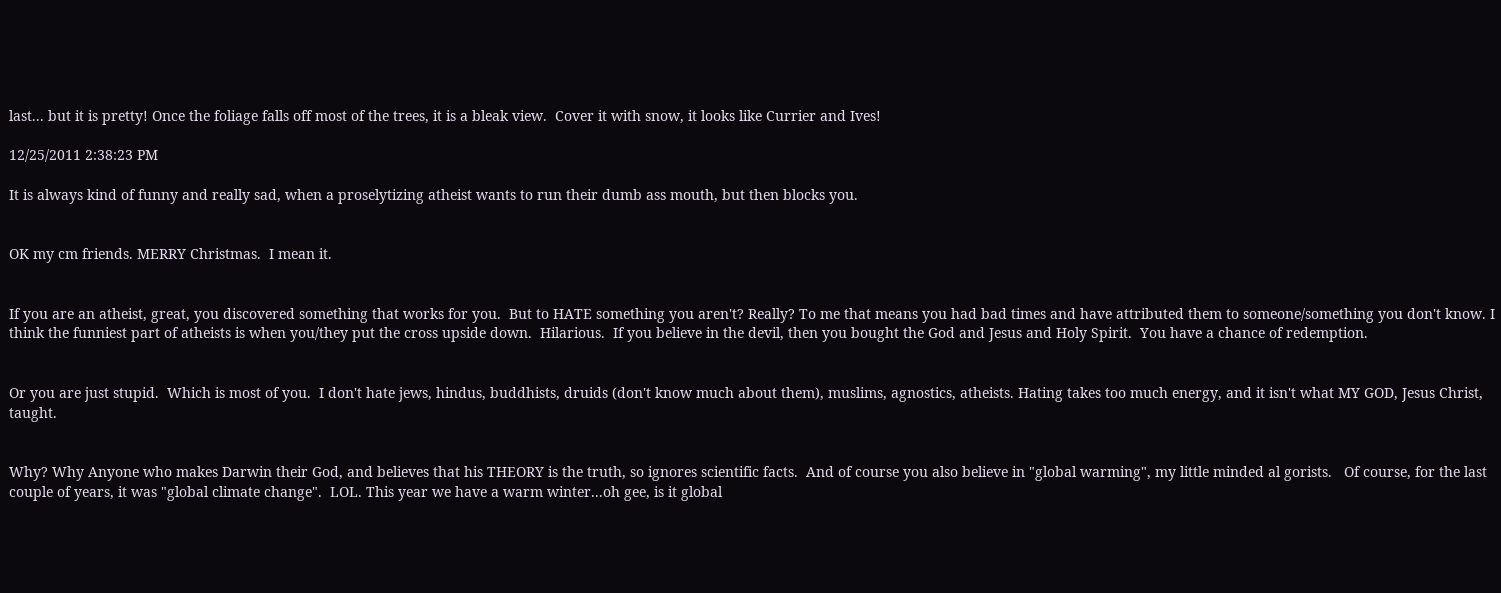last... but it is pretty! Once the foliage falls off most of the trees, it is a bleak view.  Cover it with snow, it looks like Currier and Ives!

12/25/2011 2:38:23 PM

It is always kind of funny and really sad, when a proselytizing atheist wants to run their dumb ass mouth, but then blocks you.


OK my cm friends. MERRY Christmas.  I mean it.


If you are an atheist, great, you discovered something that works for you.  But to HATE something you aren't? Really? To me that means you had bad times and have attributed them to someone/something you don't know. I think the funniest part of atheists is when you/they put the cross upside down.  Hilarious.  If you believe in the devil, then you bought the God and Jesus and Holy Spirit.  You have a chance of redemption.


Or you are just stupid.  Which is most of you.  I don't hate jews, hindus, buddhists, druids (don't know much about them), muslims, agnostics, atheists. Hating takes too much energy, and it isn't what MY GOD, Jesus Christ, taught.


Why? Why Anyone who makes Darwin their God, and believes that his THEORY is the truth, so ignores scientific facts.  And of course you also believe in "global warming", my little minded al gorists.   Of course, for the last couple of years, it was "global climate change".  LOL. This year we have a warm winter...oh gee, is it global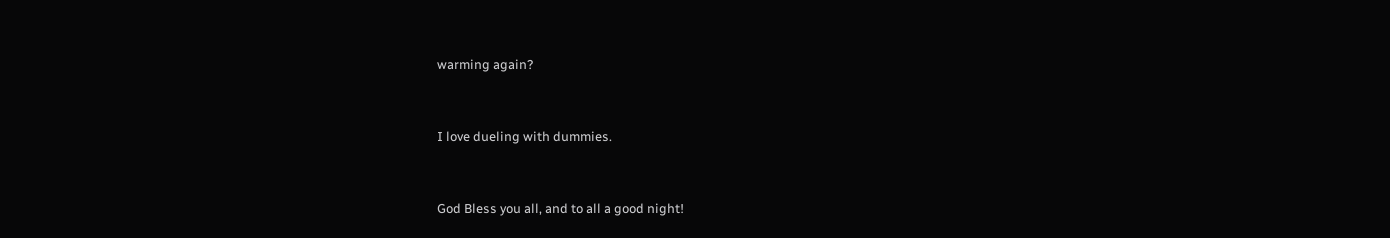warming again?


I love dueling with dummies.


God Bless you all, and to all a good night!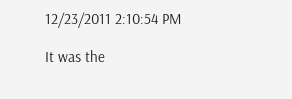12/23/2011 2:10:54 PM

It was the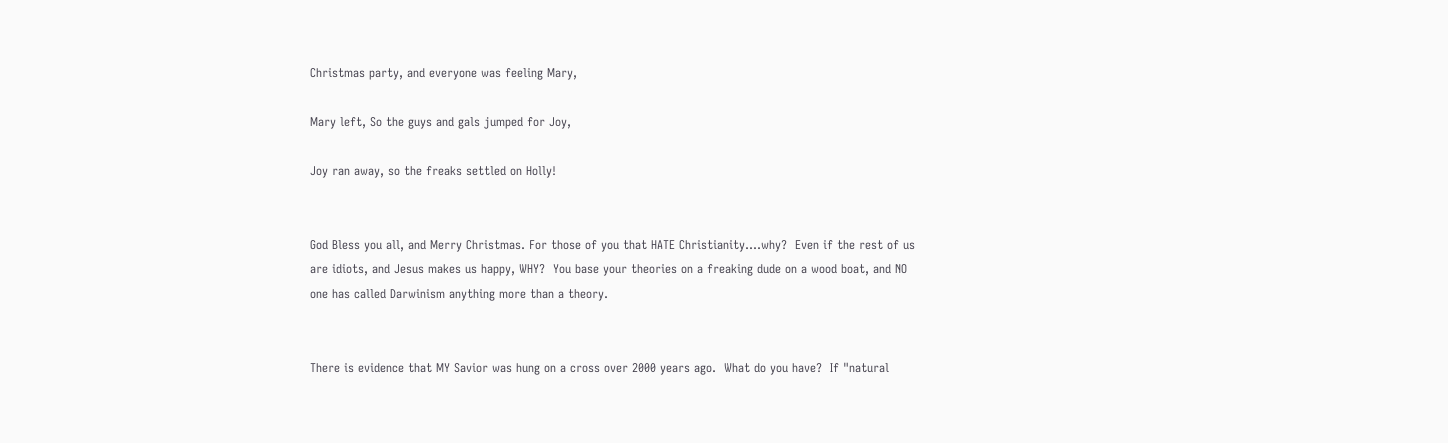Christmas party, and everyone was feeling Mary,

Mary left, So the guys and gals jumped for Joy,

Joy ran away, so the freaks settled on Holly!


God Bless you all, and Merry Christmas. For those of you that HATE Christianity....why?  Even if the rest of us are idiots, and Jesus makes us happy, WHY?  You base your theories on a freaking dude on a wood boat, and NO one has called Darwinism anything more than a theory.


There is evidence that MY Savior was hung on a cross over 2000 years ago.  What do you have?  If "natural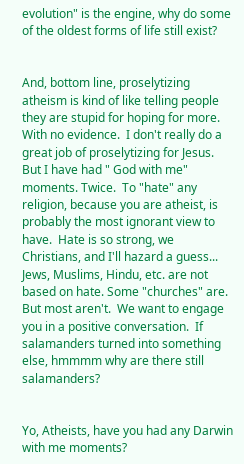evolution" is the engine, why do some of the oldest forms of life still exist?


And, bottom line, proselytizing atheism is kind of like telling people they are stupid for hoping for more. With no evidence.  I don't really do a great job of proselytizing for Jesus.  But I have had " God with me" moments. Twice.  To "hate" any religion, because you are atheist, is probably the most ignorant view to have.  Hate is so strong, we Christians, and I'll hazard a guess... Jews, Muslims, Hindu, etc. are not based on hate. Some "churches" are.  But most aren't.  We want to engage you in a positive conversation.  If salamanders turned into something else, hmmmm why are there still salamanders?


Yo, Atheists, have you had any Darwin with me moments?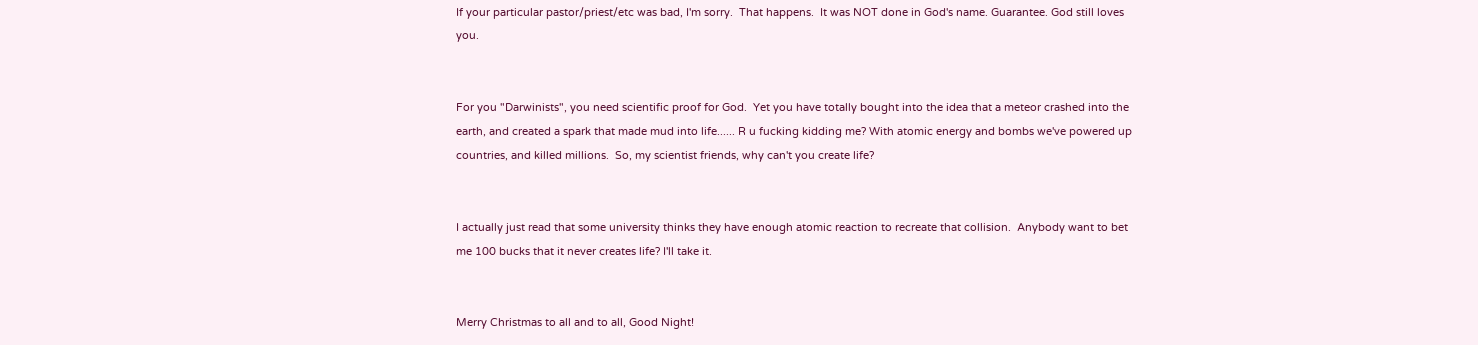If your particular pastor/priest/etc was bad, I'm sorry.  That happens.  It was NOT done in God's name. Guarantee. God still loves you.


For you "Darwinists", you need scientific proof for God.  Yet you have totally bought into the idea that a meteor crashed into the earth, and created a spark that made mud into life...... R u fucking kidding me? With atomic energy and bombs we've powered up countries, and killed millions.  So, my scientist friends, why can't you create life?


I actually just read that some university thinks they have enough atomic reaction to recreate that collision.  Anybody want to bet me 100 bucks that it never creates life? I'll take it.


Merry Christmas to all and to all, Good Night!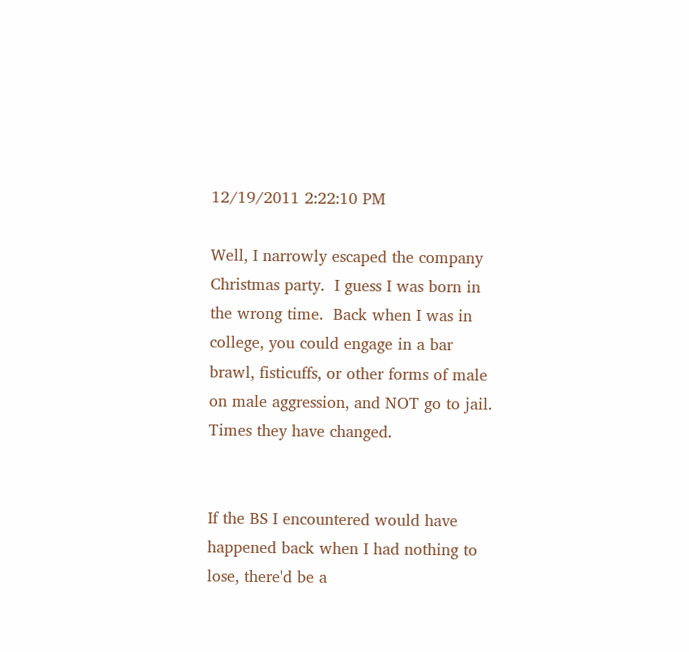12/19/2011 2:22:10 PM

Well, I narrowly escaped the company Christmas party.  I guess I was born in the wrong time.  Back when I was in college, you could engage in a bar brawl, fisticuffs, or other forms of male on male aggression, and NOT go to jail.  Times they have changed.


If the BS I encountered would have happened back when I had nothing to lose, there'd be a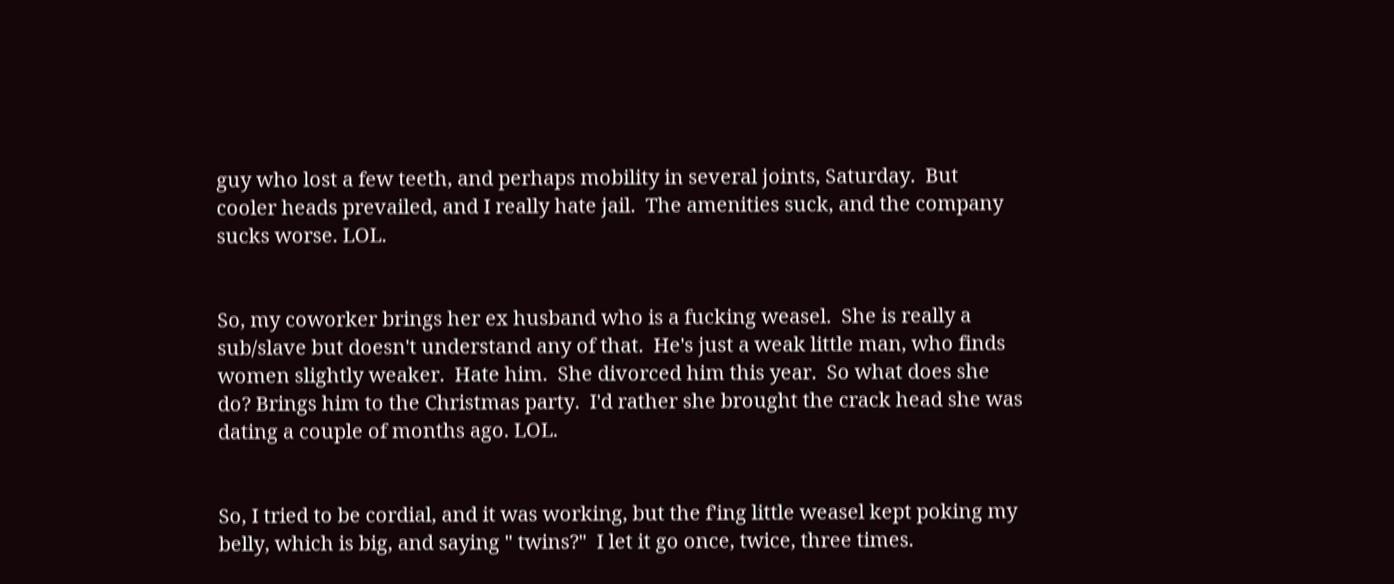guy who lost a few teeth, and perhaps mobility in several joints, Saturday.  But cooler heads prevailed, and I really hate jail.  The amenities suck, and the company sucks worse. LOL.


So, my coworker brings her ex husband who is a fucking weasel.  She is really a sub/slave but doesn't understand any of that.  He's just a weak little man, who finds women slightly weaker.  Hate him.  She divorced him this year.  So what does she do? Brings him to the Christmas party.  I'd rather she brought the crack head she was dating a couple of months ago. LOL.


So, I tried to be cordial, and it was working, but the f'ing little weasel kept poking my belly, which is big, and saying " twins?"  I let it go once, twice, three times.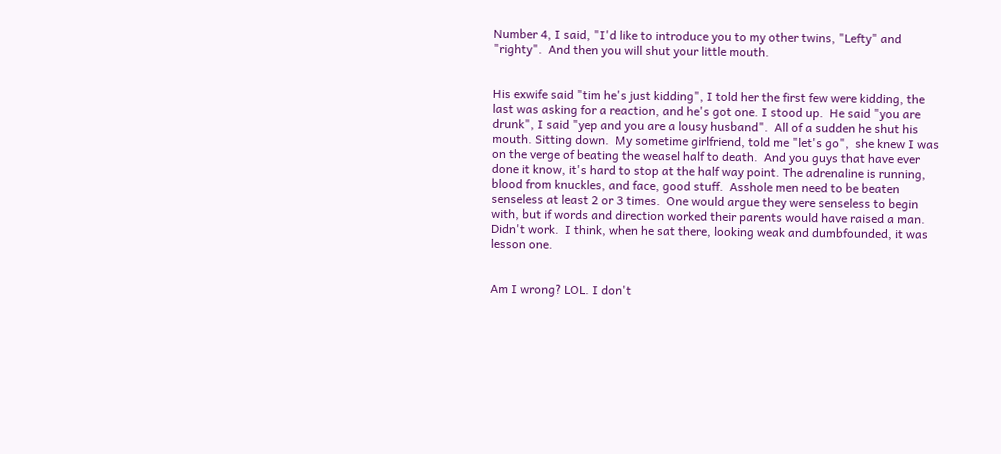Number 4, I said, "I'd like to introduce you to my other twins, "Lefty" and "righty".  And then you will shut your little mouth.


His exwife said "tim he's just kidding", I told her the first few were kidding, the last was asking for a reaction, and he's got one. I stood up.  He said "you are drunk", I said "yep and you are a lousy husband".  All of a sudden he shut his mouth. Sitting down.  My sometime girlfriend, told me "let's go",  she knew I was on the verge of beating the weasel half to death.  And you guys that have ever done it know, it's hard to stop at the half way point. The adrenaline is running, blood from knuckles, and face, good stuff.  Asshole men need to be beaten senseless at least 2 or 3 times.  One would argue they were senseless to begin with, but if words and direction worked their parents would have raised a man.  Didn't work.  I think, when he sat there, looking weak and dumbfounded, it was lesson one.


Am I wrong? LOL. I don't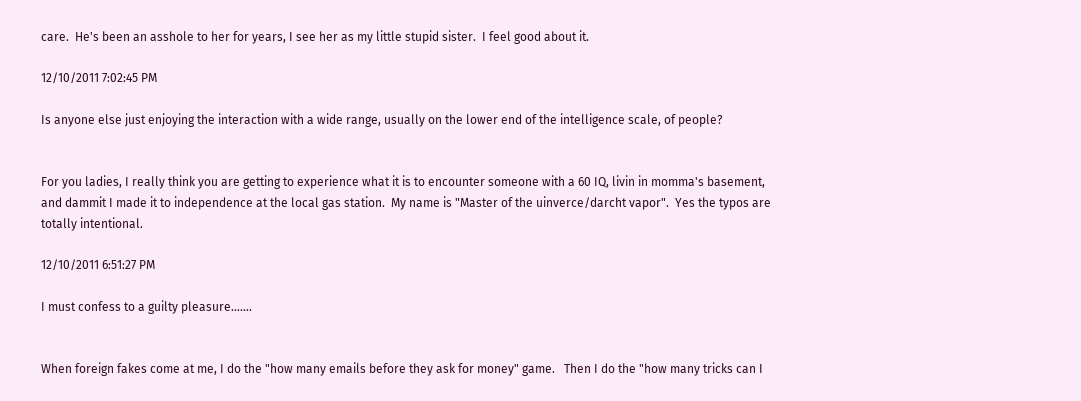care.  He's been an asshole to her for years, I see her as my little stupid sister.  I feel good about it.

12/10/2011 7:02:45 PM

Is anyone else just enjoying the interaction with a wide range, usually on the lower end of the intelligence scale, of people?


For you ladies, I really think you are getting to experience what it is to encounter someone with a 60 IQ, livin in momma's basement, and dammit I made it to independence at the local gas station.  My name is "Master of the uinverce/darcht vapor".  Yes the typos are totally intentional.

12/10/2011 6:51:27 PM

I must confess to a guilty pleasure.......


When foreign fakes come at me, I do the "how many emails before they ask for money" game.   Then I do the "how many tricks can I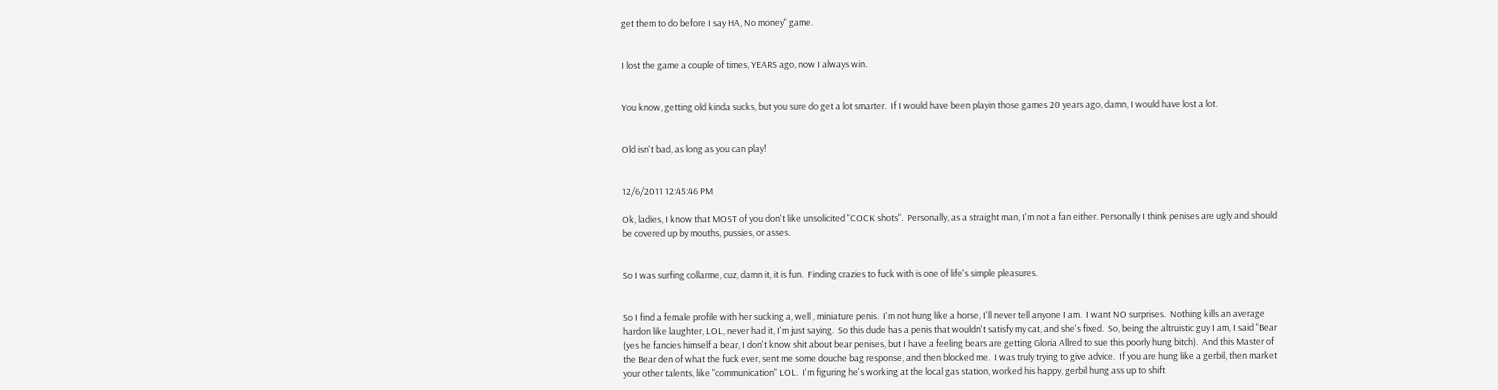get them to do before I say HA, No money" game.


I lost the game a couple of times, YEARS ago, now I always win.


You know, getting old kinda sucks, but you sure do get a lot smarter.  If I would have been playin those games 20 years ago, damn, I would have lost a lot.


Old isn't bad, as long as you can play!


12/6/2011 12:45:46 PM

Ok, ladies, I know that MOST of you don't like unsolicited "COCK shots".  Personally, as a straight man, I'm not a fan either. Personally I think penises are ugly and should be covered up by mouths, pussies, or asses.


So I was surfing collarme, cuz, damn it, it is fun.  Finding crazies to fuck with is one of life's simple pleasures.


So I find a female profile with her sucking a, well , miniature penis.  I'm not hung like a horse, I'll never tell anyone I am.  I want NO surprises.  Nothing kills an average hardon like laughter, LOL, never had it, I'm just saying.  So this dude has a penis that wouldn't satisfy my cat, and she's fixed.  So, being the altruistic guy I am, I said "Bear (yes he fancies himself a bear, I don't know shit about bear penises, but I have a feeling bears are getting Gloria Allred to sue this poorly hung bitch).  And this Master of the Bear den of what the fuck ever, sent me some douche bag response, and then blocked me.  I was truly trying to give advice.  If you are hung like a gerbil, then market your other talents, like "communication" LOL.  I'm figuring he's working at the local gas station, worked his happy, gerbil hung ass up to shift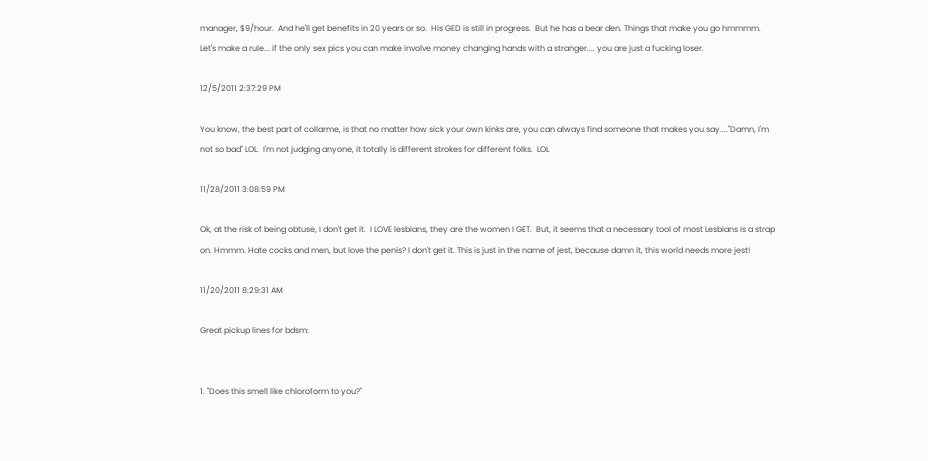manager, $9/hour.  And he'll get benefits in 20 years or so.  His GED is still in progress.  But he has a bear den. Things that make you go hmmmm.  Let's make a rule... if the only sex pics you can make involve money changing hands with a stranger.... you are just a fucking loser.

12/5/2011 2:37:29 PM

You know, the best part of collarme, is that no matter how sick your own kinks are, you can always find someone that makes you say...."Damn, I'm not so bad" LOL.  I'm not judging anyone, it totally is different strokes for different folks.  LOL

11/28/2011 3:08:59 PM

Ok, at the risk of being obtuse, I don't get it.  I LOVE lesbians, they are the women I GET.  But, it seems that a necessary tool of most Lesbians is a strap on. Hmmm. Hate cocks and men, but love the penis? I don't get it. This is just in the name of jest, because damn it, this world needs more jest!

11/20/2011 8:29:31 AM

Great pickup lines for bdsm:


1. "Does this smell like chloroform to you?"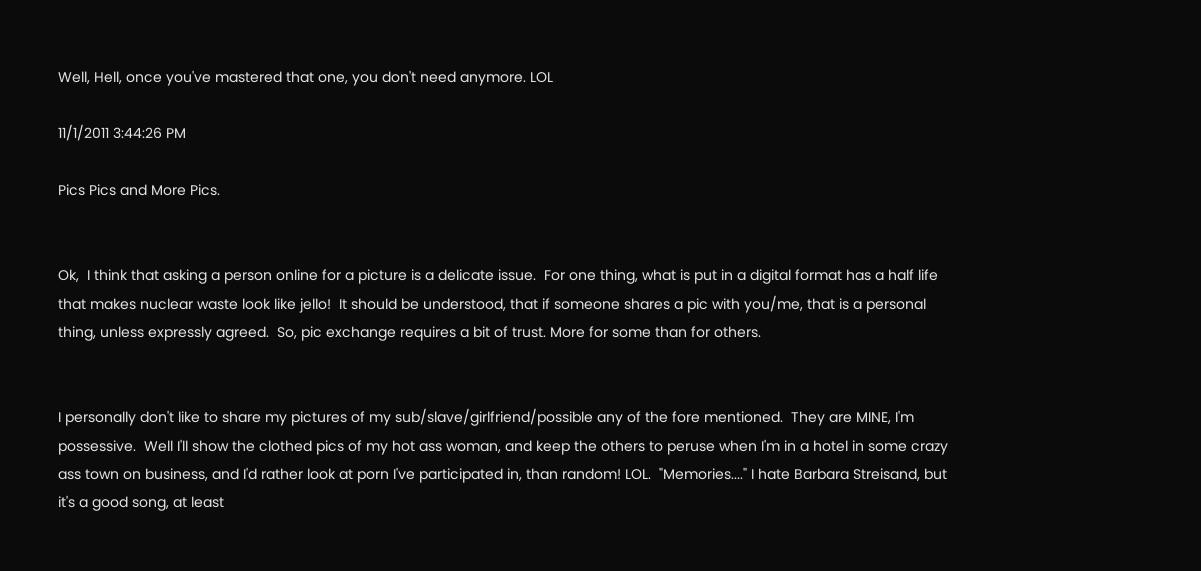Well, Hell, once you've mastered that one, you don't need anymore. LOL

11/1/2011 3:44:26 PM

Pics Pics and More Pics.


Ok,  I think that asking a person online for a picture is a delicate issue.  For one thing, what is put in a digital format has a half life that makes nuclear waste look like jello!  It should be understood, that if someone shares a pic with you/me, that is a personal thing, unless expressly agreed.  So, pic exchange requires a bit of trust. More for some than for others.


I personally don't like to share my pictures of my sub/slave/girlfriend/possible any of the fore mentioned.  They are MINE, I'm possessive.  Well I'll show the clothed pics of my hot ass woman, and keep the others to peruse when I'm in a hotel in some crazy ass town on business, and I'd rather look at porn I've participated in, than random! LOL.  "Memories...." I hate Barbara Streisand, but it's a good song, at least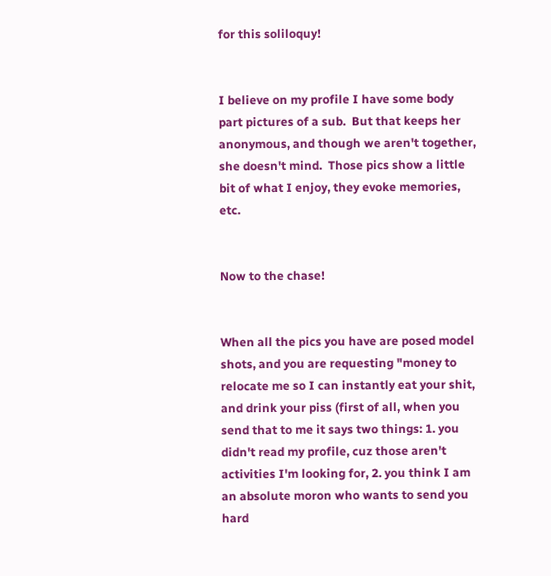for this soliloquy!


I believe on my profile I have some body part pictures of a sub.  But that keeps her anonymous, and though we aren't together, she doesn't mind.  Those pics show a little bit of what I enjoy, they evoke memories, etc.


Now to the chase!


When all the pics you have are posed model shots, and you are requesting "money to relocate me so I can instantly eat your shit, and drink your piss (first of all, when you send that to me it says two things: 1. you didn't read my profile, cuz those aren't activities I'm looking for, 2. you think I am an absolute moron who wants to send you hard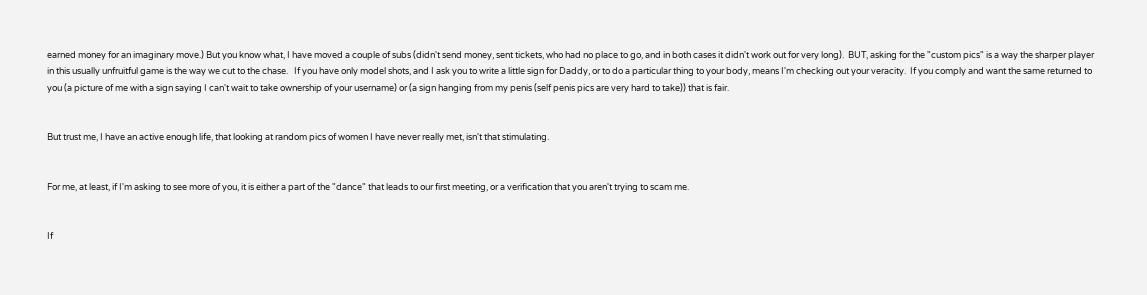earned money for an imaginary move.) But you know what, I have moved a couple of subs (didn't send money, sent tickets, who had no place to go, and in both cases it didn't work out for very long).  BUT, asking for the "custom pics" is a way the sharper player in this usually unfruitful game is the way we cut to the chase.   If you have only model shots, and I ask you to write a little sign for Daddy, or to do a particular thing to your body, means I'm checking out your veracity.  If you comply and want the same returned to you (a picture of me with a sign saying I can't wait to take ownership of your username) or (a sign hanging from my penis (self penis pics are very hard to take)) that is fair.


But trust me, I have an active enough life, that looking at random pics of women I have never really met, isn't that stimulating.


For me, at least, if I'm asking to see more of you, it is either a part of the "dance" that leads to our first meeting, or a verification that you aren't trying to scam me.


If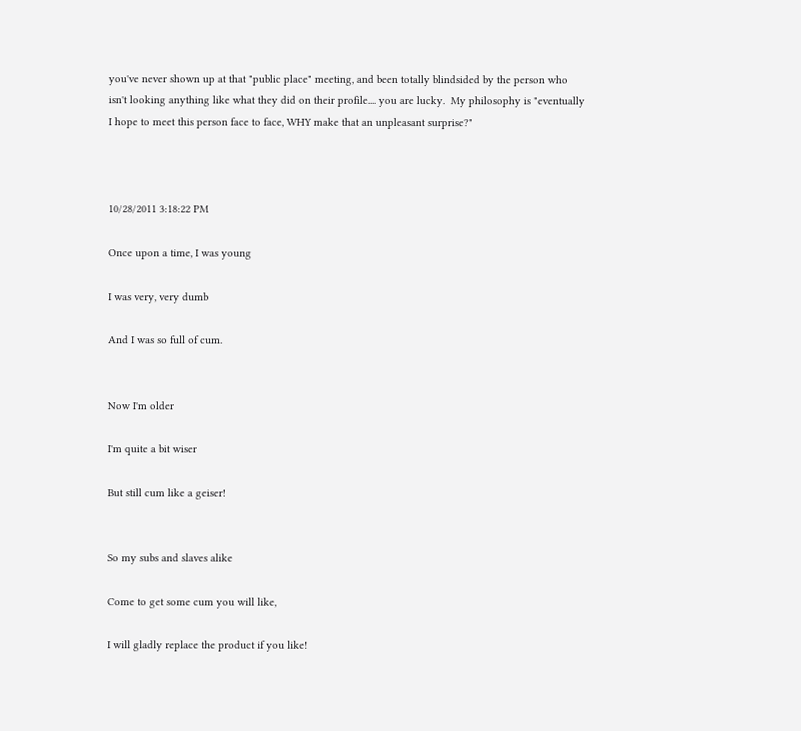you've never shown up at that "public place" meeting, and been totally blindsided by the person who isn't looking anything like what they did on their profile.... you are lucky.  My philosophy is "eventually I hope to meet this person face to face, WHY make that an unpleasant surprise?"



10/28/2011 3:18:22 PM

Once upon a time, I was young

I was very, very dumb

And I was so full of cum.


Now I'm older

I'm quite a bit wiser

But still cum like a geiser!


So my subs and slaves alike

Come to get some cum you will like,

I will gladly replace the product if you like!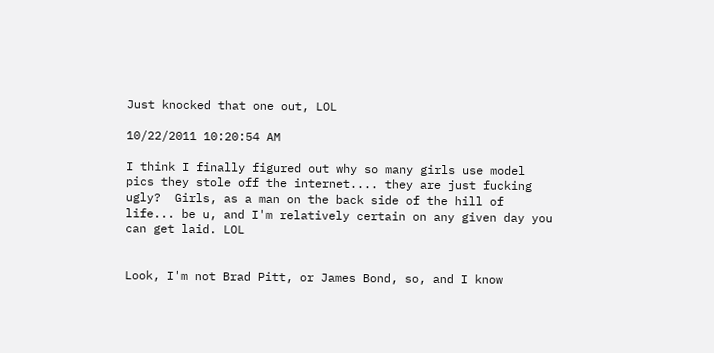Just knocked that one out, LOL

10/22/2011 10:20:54 AM

I think I finally figured out why so many girls use model pics they stole off the internet.... they are just fucking ugly?  Girls, as a man on the back side of the hill of life... be u, and I'm relatively certain on any given day you can get laid. LOL


Look, I'm not Brad Pitt, or James Bond, so, and I know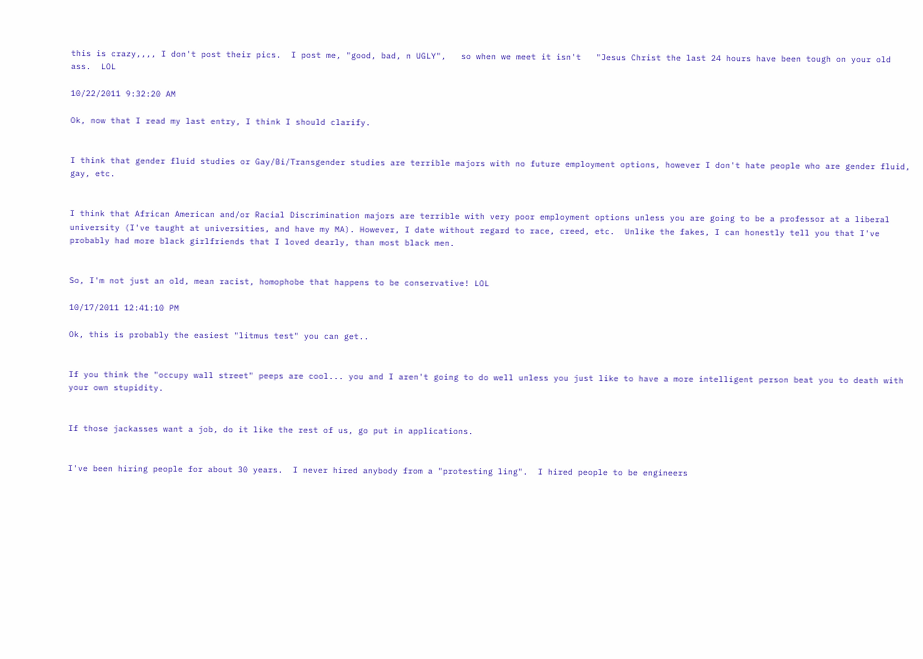this is crazy,,,, I don't post their pics.  I post me, "good, bad, n UGLY",   so when we meet it isn't   "Jesus Christ the last 24 hours have been tough on your old ass.  LOL

10/22/2011 9:32:20 AM

Ok, now that I read my last entry, I think I should clarify.


I think that gender fluid studies or Gay/Bi/Transgender studies are terrible majors with no future employment options, however I don't hate people who are gender fluid, gay, etc.


I think that African American and/or Racial Discrimination majors are terrible with very poor employment options unless you are going to be a professor at a liberal university (I've taught at universities, and have my MA). However, I date without regard to race, creed, etc.  Unlike the fakes, I can honestly tell you that I've probably had more black girlfriends that I loved dearly, than most black men.


So, I'm not just an old, mean racist, homophobe that happens to be conservative! LOL

10/17/2011 12:41:10 PM

Ok, this is probably the easiest "litmus test" you can get..


If you think the "occupy wall street" peeps are cool... you and I aren't going to do well unless you just like to have a more intelligent person beat you to death with your own stupidity.


If those jackasses want a job, do it like the rest of us, go put in applications.


I've been hiring people for about 30 years.  I never hired anybody from a "protesting ling".  I hired people to be engineers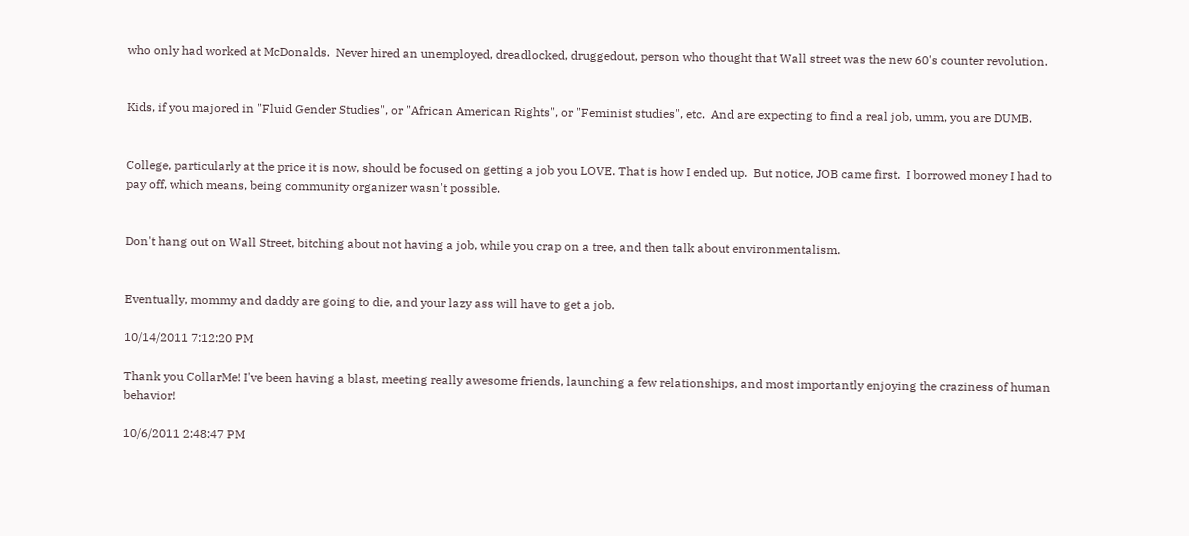who only had worked at McDonalds.  Never hired an unemployed, dreadlocked, druggedout, person who thought that Wall street was the new 60's counter revolution.


Kids, if you majored in "Fluid Gender Studies", or "African American Rights", or "Feminist studies", etc.  And are expecting to find a real job, umm, you are DUMB.


College, particularly at the price it is now, should be focused on getting a job you LOVE. That is how I ended up.  But notice, JOB came first.  I borrowed money I had to pay off, which means, being community organizer wasn't possible.


Don't hang out on Wall Street, bitching about not having a job, while you crap on a tree, and then talk about environmentalism.


Eventually, mommy and daddy are going to die, and your lazy ass will have to get a job.

10/14/2011 7:12:20 PM

Thank you CollarMe! I've been having a blast, meeting really awesome friends, launching a few relationships, and most importantly enjoying the craziness of human behavior!

10/6/2011 2:48:47 PM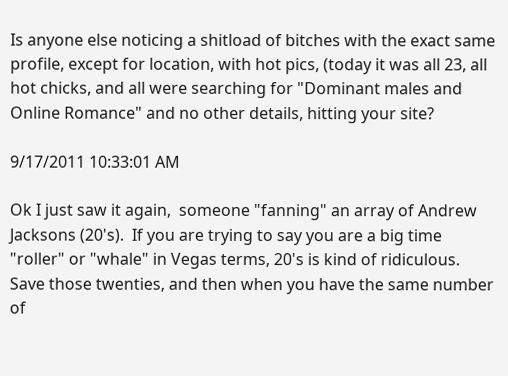Is anyone else noticing a shitload of bitches with the exact same profile, except for location, with hot pics, (today it was all 23, all hot chicks, and all were searching for "Dominant males and Online Romance" and no other details, hitting your site?

9/17/2011 10:33:01 AM

Ok I just saw it again,  someone "fanning" an array of Andrew Jacksons (20's).  If you are trying to say you are a big time "roller" or "whale" in Vegas terms, 20's is kind of ridiculous.  Save those twenties, and then when you have the same number of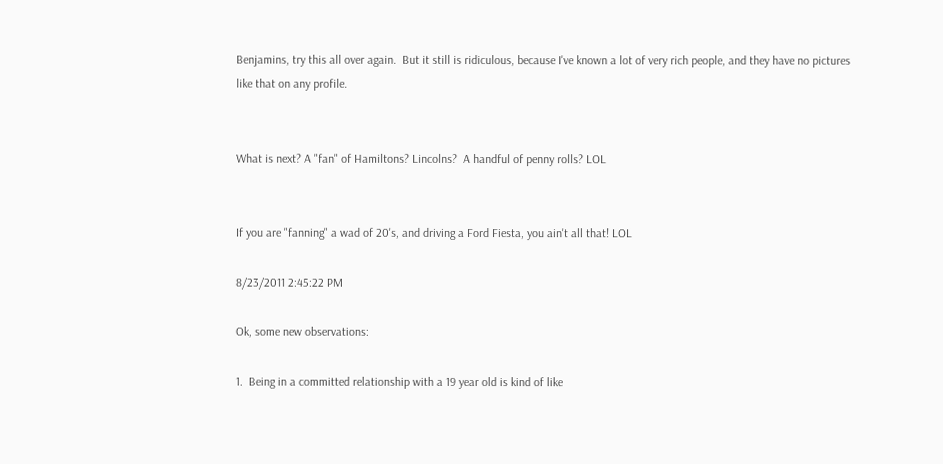Benjamins, try this all over again.  But it still is ridiculous, because I've known a lot of very rich people, and they have no pictures like that on any profile.


What is next? A "fan" of Hamiltons? Lincolns?  A handful of penny rolls? LOL


If you are "fanning" a wad of 20's, and driving a Ford Fiesta, you ain't all that! LOL

8/23/2011 2:45:22 PM

Ok, some new observations:

1.  Being in a committed relationship with a 19 year old is kind of like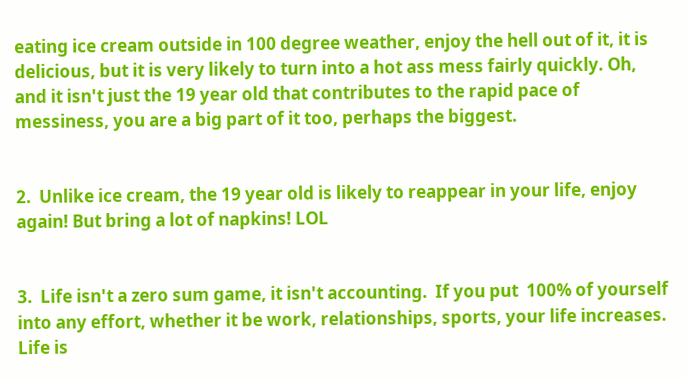eating ice cream outside in 100 degree weather, enjoy the hell out of it, it is delicious, but it is very likely to turn into a hot ass mess fairly quickly. Oh, and it isn't just the 19 year old that contributes to the rapid pace of messiness, you are a big part of it too, perhaps the biggest.


2.  Unlike ice cream, the 19 year old is likely to reappear in your life, enjoy again! But bring a lot of napkins! LOL


3.  Life isn't a zero sum game, it isn't accounting.  If you put  100% of yourself into any effort, whether it be work, relationships, sports, your life increases.  Life is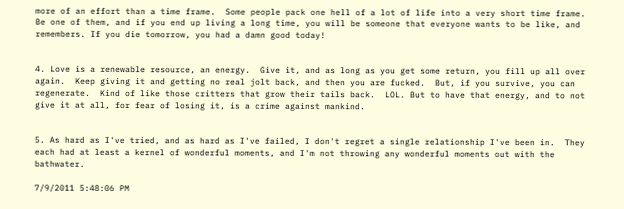more of an effort than a time frame.  Some people pack one hell of a lot of life into a very short time frame.  Be one of them, and if you end up living a long time, you will be someone that everyone wants to be like, and remembers. If you die tomorrow, you had a damn good today!


4. Love is a renewable resource, an energy.  Give it, and as long as you get some return, you fill up all over again.  Keep giving it and getting no real jolt back, and then you are fucked.  But, if you survive, you can regenerate.  Kind of like those critters that grow their tails back.  LOL. But to have that energy, and to not give it at all, for fear of losing it, is a crime against mankind.


5. As hard as I've tried, and as hard as I've failed, I don't regret a single relationship I've been in.  They each had at least a kernel of wonderful moments, and I'm not throwing any wonderful moments out with the bathwater.

7/9/2011 5:48:06 PM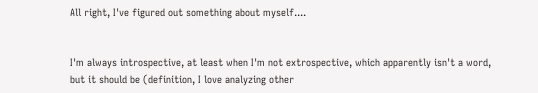All right, I've figured out something about myself....


I'm always introspective, at least when I'm not extrospective, which apparently isn't a word, but it should be (definition, I love analyzing other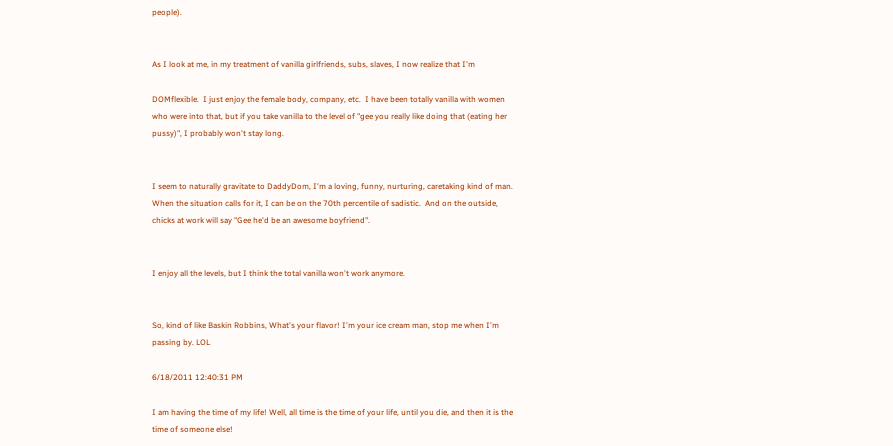people).


As I look at me, in my treatment of vanilla girlfriends, subs, slaves, I now realize that I'm

DOMflexible.  I just enjoy the female body, company, etc.  I have been totally vanilla with women who were into that, but if you take vanilla to the level of "gee you really like doing that (eating her pussy)", I probably won't stay long.


I seem to naturally gravitate to DaddyDom, I'm a loving, funny, nurturing, caretaking kind of man.  When the situation calls for it, I can be on the 70th percentile of sadistic.  And on the outside, chicks at work will say "Gee he'd be an awesome boyfriend".


I enjoy all the levels, but I think the total vanilla won't work anymore.


So, kind of like Baskin Robbins, What's your flavor! I'm your ice cream man, stop me when I'm passing by. LOL

6/18/2011 12:40:31 PM

I am having the time of my life! Well, all time is the time of your life, until you die, and then it is the time of someone else!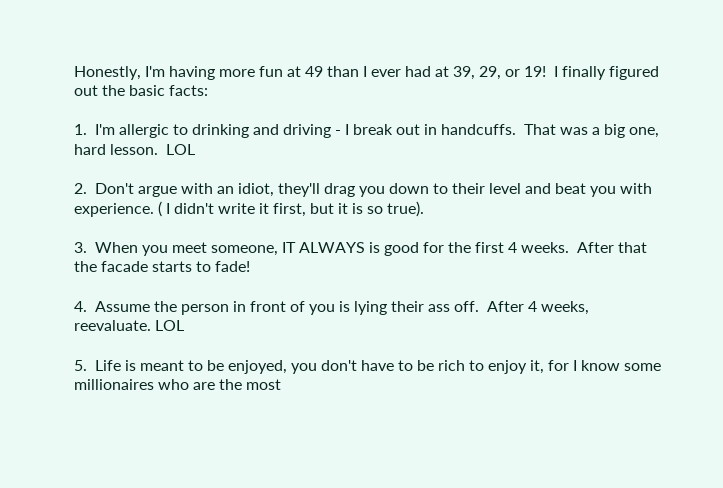Honestly, I'm having more fun at 49 than I ever had at 39, 29, or 19!  I finally figured out the basic facts:

1.  I'm allergic to drinking and driving - I break out in handcuffs.  That was a big one, hard lesson.  LOL

2.  Don't argue with an idiot, they'll drag you down to their level and beat you with experience. ( I didn't write it first, but it is so true).

3.  When you meet someone, IT ALWAYS is good for the first 4 weeks.  After that the facade starts to fade!

4.  Assume the person in front of you is lying their ass off.  After 4 weeks, reevaluate. LOL

5.  Life is meant to be enjoyed, you don't have to be rich to enjoy it, for I know some millionaires who are the most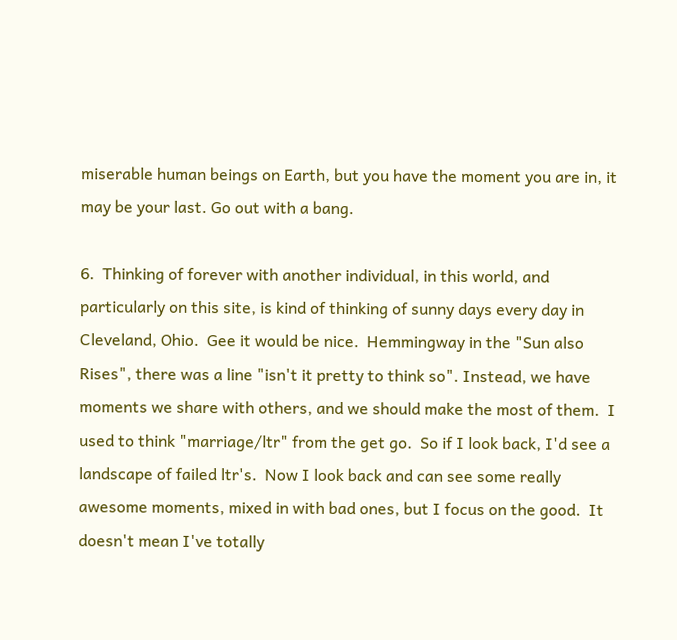miserable human beings on Earth, but you have the moment you are in, it may be your last. Go out with a bang.

6.  Thinking of forever with another individual, in this world, and particularly on this site, is kind of thinking of sunny days every day in Cleveland, Ohio.  Gee it would be nice.  Hemmingway in the "Sun also Rises", there was a line "isn't it pretty to think so". Instead, we have moments we share with others, and we should make the most of them.  I used to think "marriage/ltr" from the get go.  So if I look back, I'd see a landscape of failed ltr's.  Now I look back and can see some really awesome moments, mixed in with bad ones, but I focus on the good.  It doesn't mean I've totally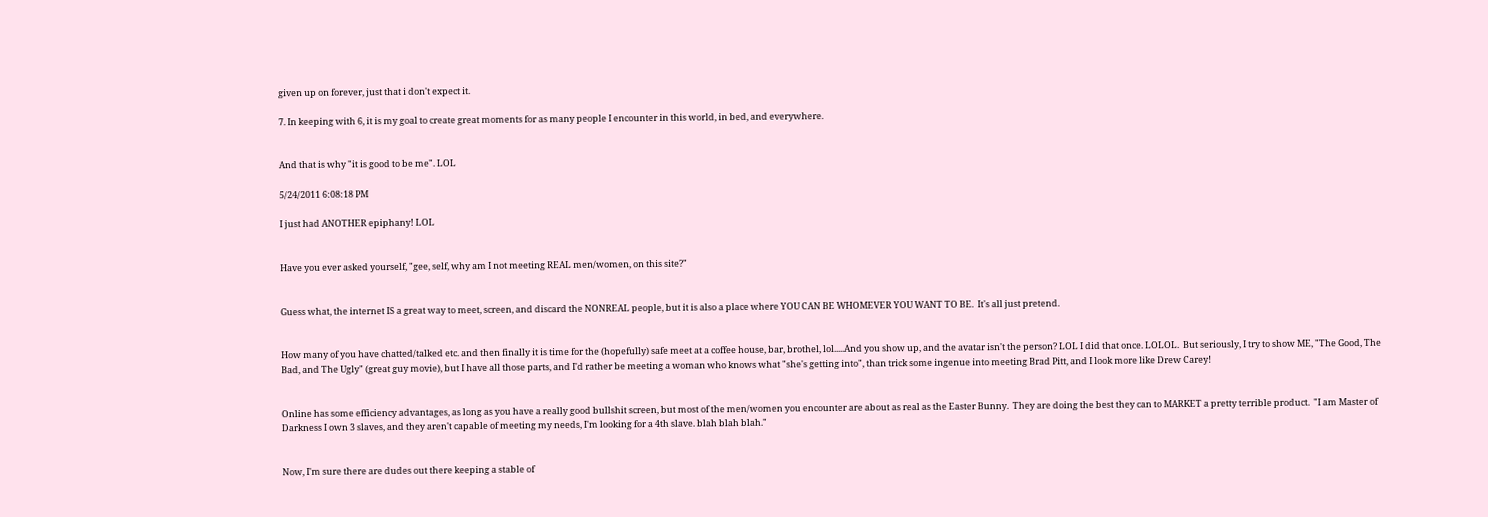given up on forever, just that i don't expect it.

7. In keeping with 6, it is my goal to create great moments for as many people I encounter in this world, in bed, and everywhere.


And that is why "it is good to be me". LOL

5/24/2011 6:08:18 PM

I just had ANOTHER epiphany! LOL


Have you ever asked yourself, "gee, self, why am I not meeting REAL men/women, on this site?"


Guess what, the internet IS a great way to meet, screen, and discard the NONREAL people, but it is also a place where YOU CAN BE WHOMEVER YOU WANT TO BE.  It's all just pretend.


How many of you have chatted/talked etc. and then finally it is time for the (hopefully) safe meet at a coffee house, bar, brothel, lol.....And you show up, and the avatar isn't the person? LOL I did that once. LOLOL.  But seriously, I try to show ME, "The Good, The Bad, and The Ugly" (great guy movie), but I have all those parts, and I'd rather be meeting a woman who knows what "she's getting into", than trick some ingenue into meeting Brad Pitt, and I look more like Drew Carey!


Online has some efficiency advantages, as long as you have a really good bullshit screen, but most of the men/women you encounter are about as real as the Easter Bunny.  They are doing the best they can to MARKET a pretty terrible product.  "I am Master of Darkness I own 3 slaves, and they aren't capable of meeting my needs, I'm looking for a 4th slave. blah blah blah."


Now, I'm sure there are dudes out there keeping a stable of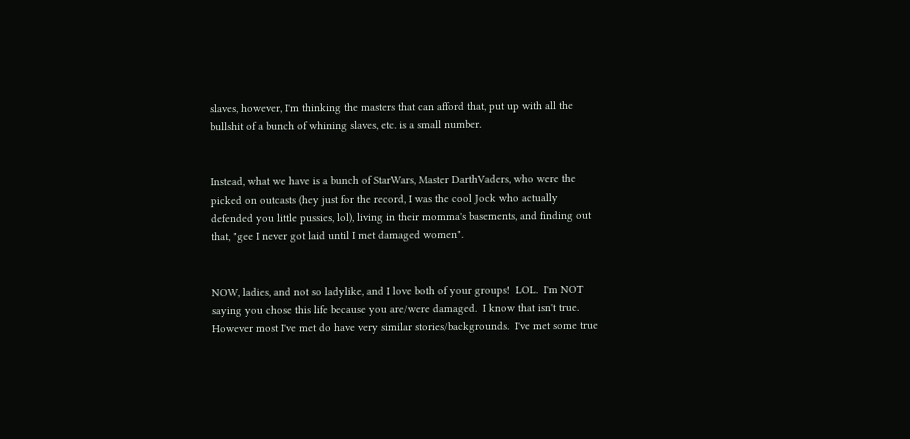slaves, however, I'm thinking the masters that can afford that, put up with all the bullshit of a bunch of whining slaves, etc. is a small number.


Instead, what we have is a bunch of StarWars, Master DarthVaders, who were the picked on outcasts (hey just for the record, I was the cool Jock who actually defended you little pussies, lol), living in their momma's basements, and finding out that, "gee I never got laid until I met damaged women".


NOW, ladies, and not so ladylike, and I love both of your groups!  LOL.  I'm NOT saying you chose this life because you are/were damaged.  I know that isn't true.  However most I've met do have very similar stories/backgrounds.  I've met some true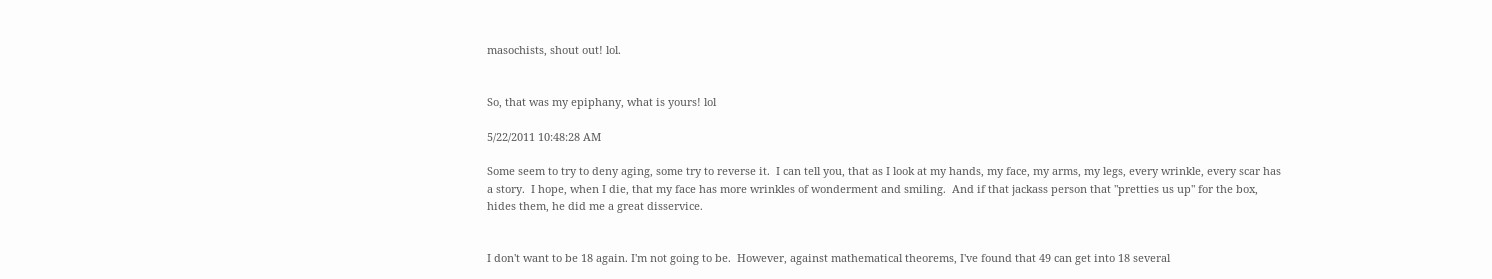masochists, shout out! lol.


So, that was my epiphany, what is yours! lol

5/22/2011 10:48:28 AM

Some seem to try to deny aging, some try to reverse it.  I can tell you, that as I look at my hands, my face, my arms, my legs, every wrinkle, every scar has a story.  I hope, when I die, that my face has more wrinkles of wonderment and smiling.  And if that jackass person that "pretties us up" for the box, hides them, he did me a great disservice.


I don't want to be 18 again. I'm not going to be.  However, against mathematical theorems, I've found that 49 can get into 18 several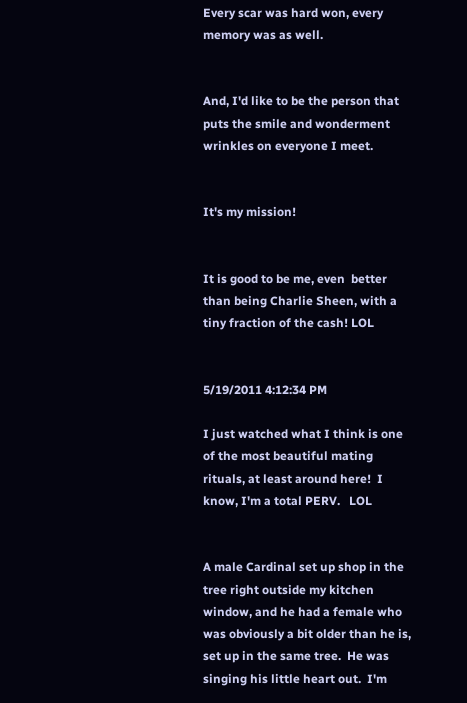Every scar was hard won, every memory was as well.


And, I'd like to be the person that puts the smile and wonderment wrinkles on everyone I meet.


It's my mission!


It is good to be me, even  better than being Charlie Sheen, with a tiny fraction of the cash! LOL


5/19/2011 4:12:34 PM

I just watched what I think is one of the most beautiful mating rituals, at least around here!  I know, I'm a total PERV.   LOL


A male Cardinal set up shop in the tree right outside my kitchen window, and he had a female who was obviously a bit older than he is, set up in the same tree.  He was singing his little heart out.  I'm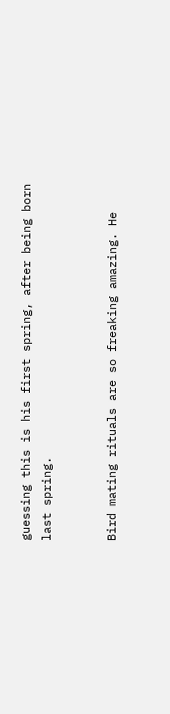guessing this is his first spring, after being born last spring.


Bird mating rituals are so freaking amazing. He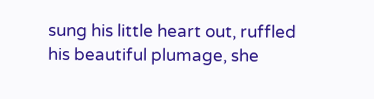sung his little heart out, ruffled his beautiful plumage, she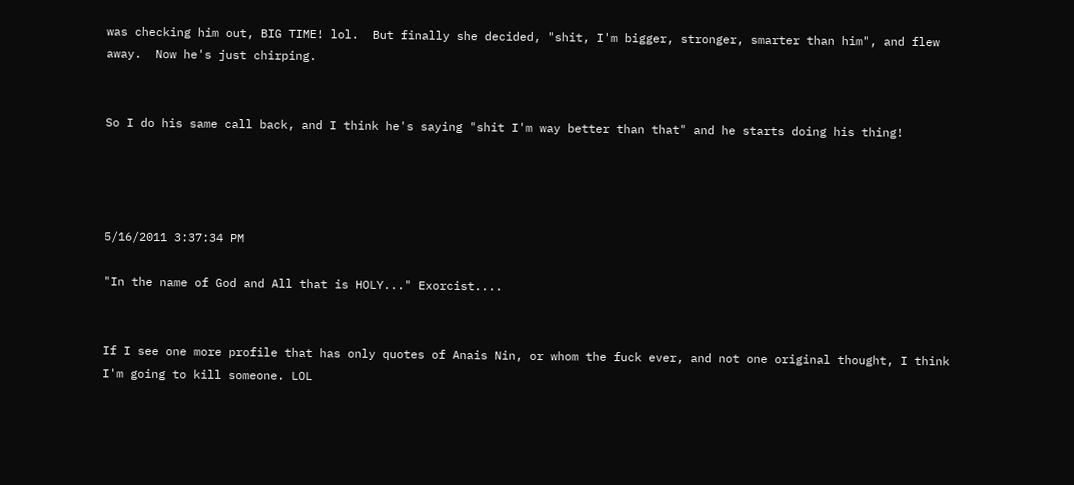was checking him out, BIG TIME! lol.  But finally she decided, "shit, I'm bigger, stronger, smarter than him", and flew away.  Now he's just chirping.


So I do his same call back, and I think he's saying "shit I'm way better than that" and he starts doing his thing!




5/16/2011 3:37:34 PM

"In the name of God and All that is HOLY..." Exorcist....


If I see one more profile that has only quotes of Anais Nin, or whom the fuck ever, and not one original thought, I think I'm going to kill someone. LOL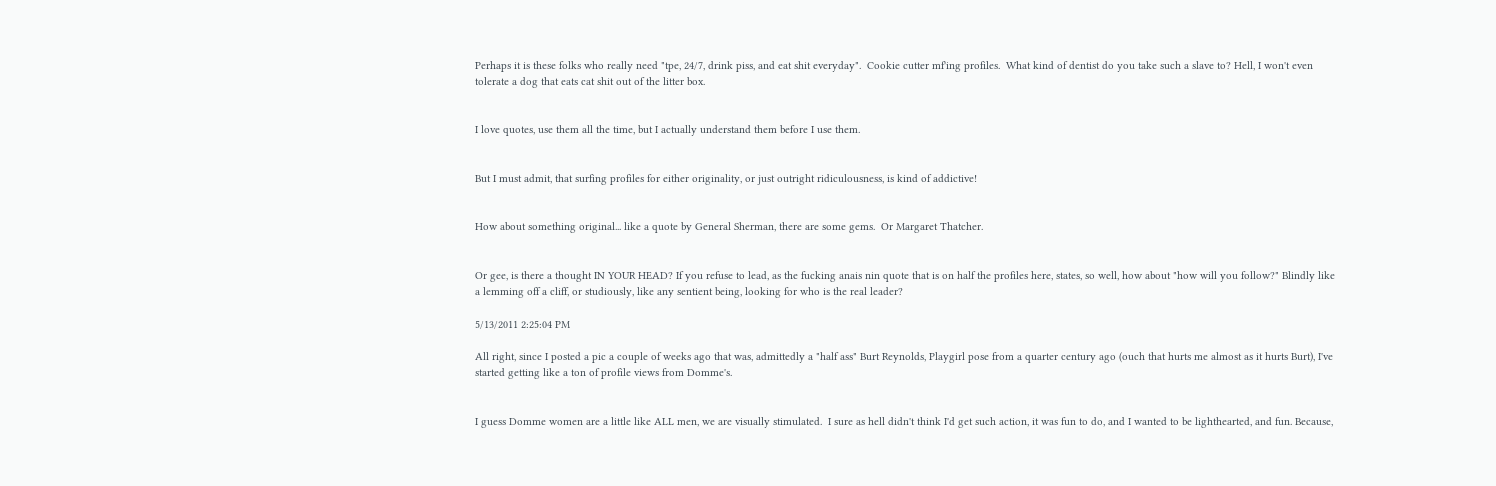Perhaps it is these folks who really need "tpe, 24/7, drink piss, and eat shit everyday".  Cookie cutter mf'ing profiles.  What kind of dentist do you take such a slave to? Hell, I won't even tolerate a dog that eats cat shit out of the litter box.


I love quotes, use them all the time, but I actually understand them before I use them.


But I must admit, that surfing profiles for either originality, or just outright ridiculousness, is kind of addictive!


How about something original... like a quote by General Sherman, there are some gems.  Or Margaret Thatcher.


Or gee, is there a thought IN YOUR HEAD? If you refuse to lead, as the fucking anais nin quote that is on half the profiles here, states, so well, how about "how will you follow?" Blindly like a lemming off a cliff, or studiously, like any sentient being, looking for who is the real leader?

5/13/2011 2:25:04 PM

All right, since I posted a pic a couple of weeks ago that was, admittedly a "half ass" Burt Reynolds, Playgirl pose from a quarter century ago (ouch that hurts me almost as it hurts Burt), I've started getting like a ton of profile views from Domme's.


I guess Domme women are a little like ALL men, we are visually stimulated.  I sure as hell didn't think I'd get such action, it was fun to do, and I wanted to be lighthearted, and fun. Because,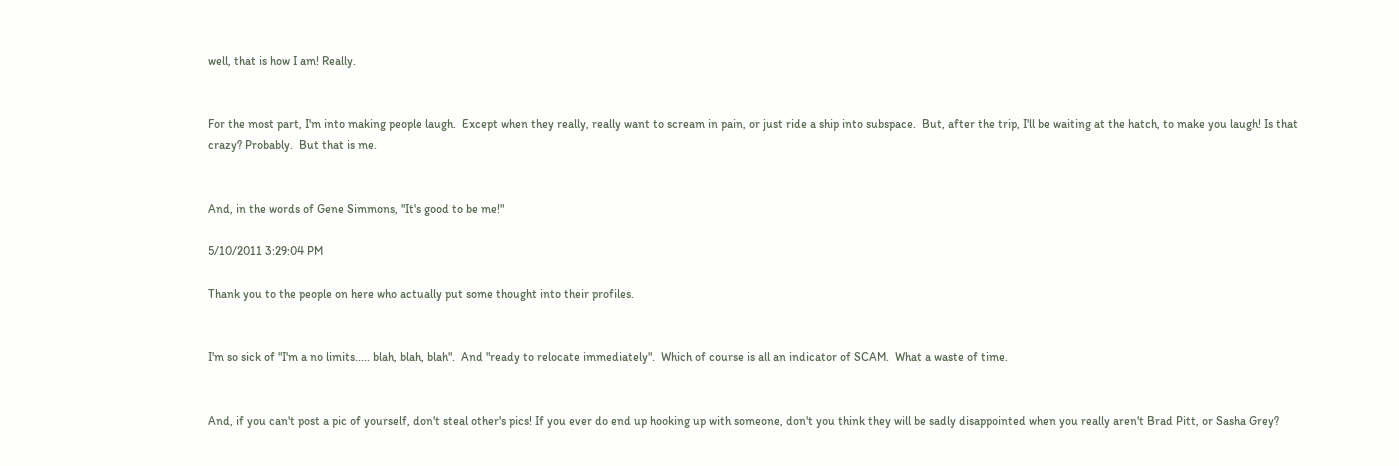well, that is how I am! Really.


For the most part, I'm into making people laugh.  Except when they really, really want to scream in pain, or just ride a ship into subspace.  But, after the trip, I'll be waiting at the hatch, to make you laugh! Is that crazy? Probably.  But that is me.


And, in the words of Gene Simmons, "It's good to be me!"

5/10/2011 3:29:04 PM

Thank you to the people on here who actually put some thought into their profiles.


I'm so sick of "I'm a no limits..... blah, blah, blah".  And "ready to relocate immediately".  Which of course is all an indicator of SCAM.  What a waste of time.


And, if you can't post a pic of yourself, don't steal other's pics! If you ever do end up hooking up with someone, don't you think they will be sadly disappointed when you really aren't Brad Pitt, or Sasha Grey?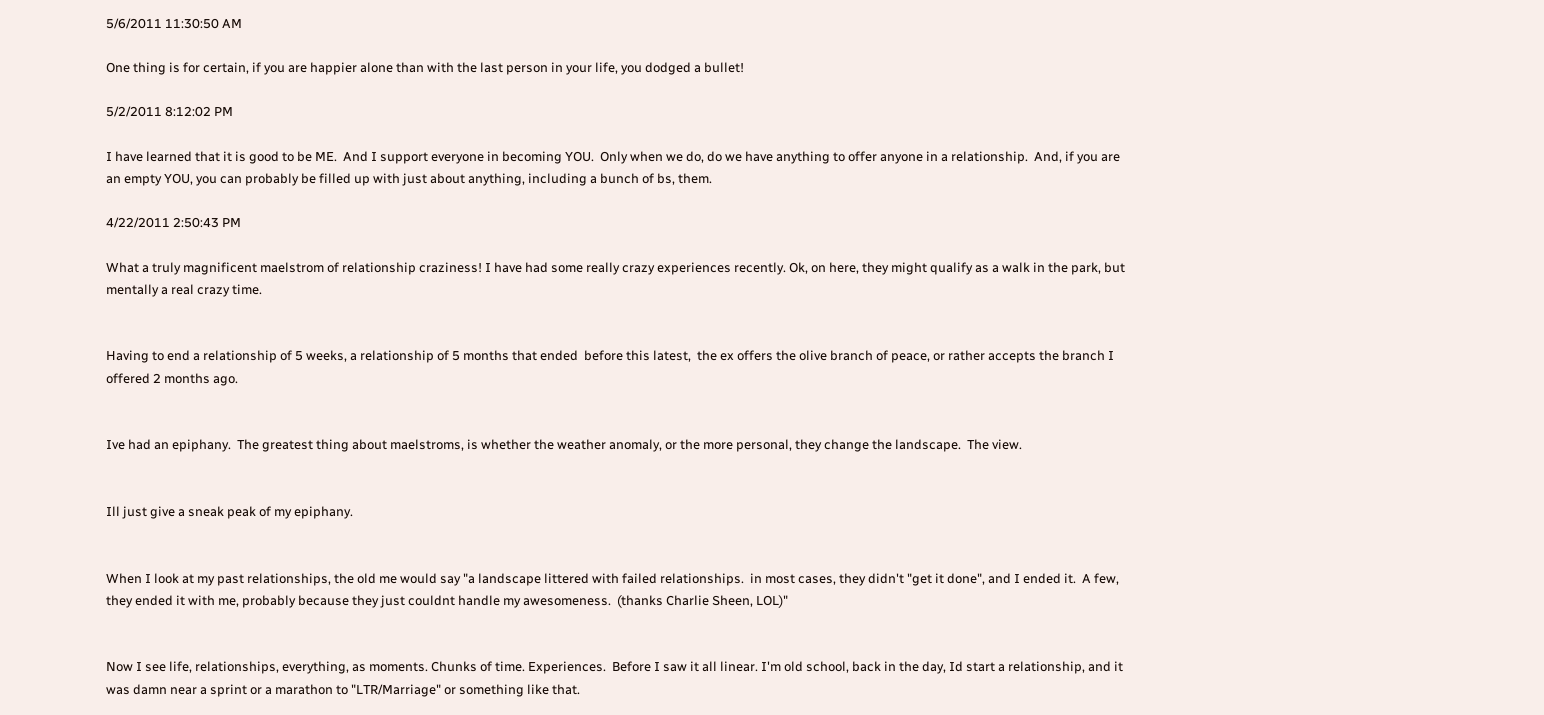5/6/2011 11:30:50 AM

One thing is for certain, if you are happier alone than with the last person in your life, you dodged a bullet!

5/2/2011 8:12:02 PM

I have learned that it is good to be ME.  And I support everyone in becoming YOU.  Only when we do, do we have anything to offer anyone in a relationship.  And, if you are an empty YOU, you can probably be filled up with just about anything, including a bunch of bs, them.

4/22/2011 2:50:43 PM

What a truly magnificent maelstrom of relationship craziness! I have had some really crazy experiences recently. Ok, on here, they might qualify as a walk in the park, but mentally a real crazy time.


Having to end a relationship of 5 weeks, a relationship of 5 months that ended  before this latest,  the ex offers the olive branch of peace, or rather accepts the branch I offered 2 months ago.


Ive had an epiphany.  The greatest thing about maelstroms, is whether the weather anomaly, or the more personal, they change the landscape.  The view.


Ill just give a sneak peak of my epiphany.


When I look at my past relationships, the old me would say "a landscape littered with failed relationships.  in most cases, they didn't "get it done", and I ended it.  A few, they ended it with me, probably because they just couldnt handle my awesomeness.  (thanks Charlie Sheen, LOL)"


Now I see life, relationships, everything, as moments. Chunks of time. Experiences.  Before I saw it all linear. I'm old school, back in the day, Id start a relationship, and it was damn near a sprint or a marathon to "LTR/Marriage" or something like that.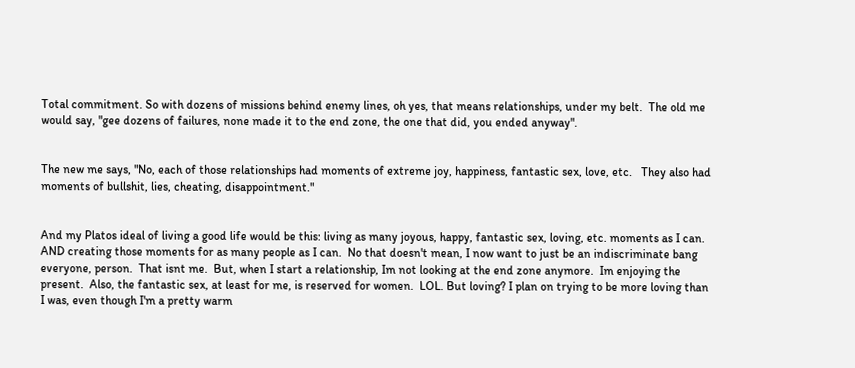Total commitment. So with dozens of missions behind enemy lines, oh yes, that means relationships, under my belt.  The old me would say, "gee dozens of failures, none made it to the end zone, the one that did, you ended anyway".


The new me says, "No, each of those relationships had moments of extreme joy, happiness, fantastic sex, love, etc.   They also had moments of bullshit, lies, cheating, disappointment."


And my Platos ideal of living a good life would be this: living as many joyous, happy, fantastic sex, loving, etc. moments as I can.  AND creating those moments for as many people as I can.  No that doesn't mean, I now want to just be an indiscriminate bang everyone, person.  That isnt me.  But, when I start a relationship, Im not looking at the end zone anymore.  Im enjoying the present.  Also, the fantastic sex, at least for me, is reserved for women.  LOL. But loving? I plan on trying to be more loving than I was, even though I'm a pretty warm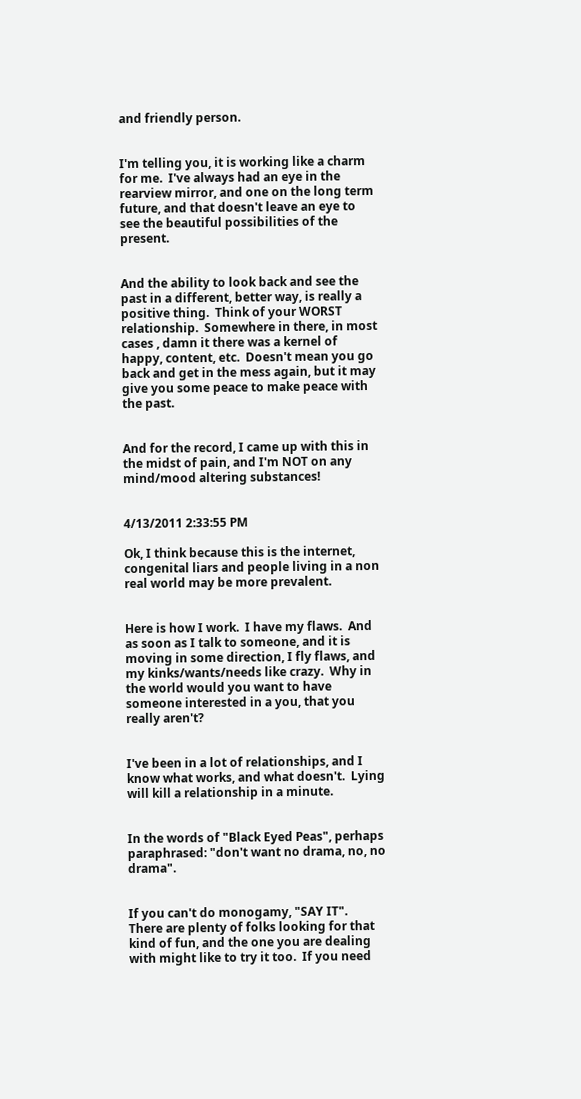and friendly person.


I'm telling you, it is working like a charm for me.  I've always had an eye in the rearview mirror, and one on the long term future, and that doesn't leave an eye to see the beautiful possibilities of the present.


And the ability to look back and see the past in a different, better way, is really a positive thing.  Think of your WORST relationship.  Somewhere in there, in most cases , damn it there was a kernel of happy, content, etc.  Doesn't mean you go back and get in the mess again, but it may give you some peace to make peace with the past.


And for the record, I came up with this in the midst of pain, and I'm NOT on any mind/mood altering substances!


4/13/2011 2:33:55 PM

Ok, I think because this is the internet, congenital liars and people living in a non real world may be more prevalent.


Here is how I work.  I have my flaws.  And as soon as I talk to someone, and it is moving in some direction, I fly flaws, and my kinks/wants/needs like crazy.  Why in the world would you want to have someone interested in a you, that you really aren't?


I've been in a lot of relationships, and I know what works, and what doesn't.  Lying will kill a relationship in a minute.


In the words of "Black Eyed Peas", perhaps paraphrased: "don't want no drama, no, no drama".


If you can't do monogamy, "SAY IT".  There are plenty of folks looking for that kind of fun, and the one you are dealing with might like to try it too.  If you need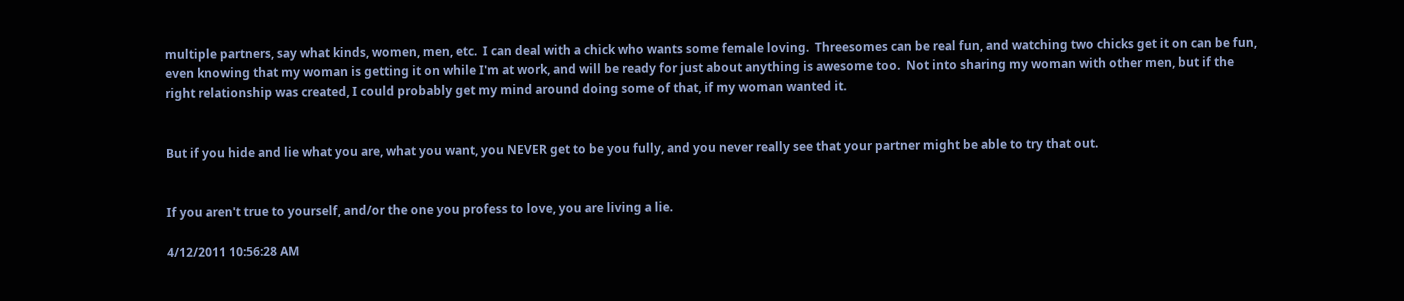multiple partners, say what kinds, women, men, etc.  I can deal with a chick who wants some female loving.  Threesomes can be real fun, and watching two chicks get it on can be fun, even knowing that my woman is getting it on while I'm at work, and will be ready for just about anything is awesome too.  Not into sharing my woman with other men, but if the right relationship was created, I could probably get my mind around doing some of that, if my woman wanted it.


But if you hide and lie what you are, what you want, you NEVER get to be you fully, and you never really see that your partner might be able to try that out.


If you aren't true to yourself, and/or the one you profess to love, you are living a lie.

4/12/2011 10:56:28 AM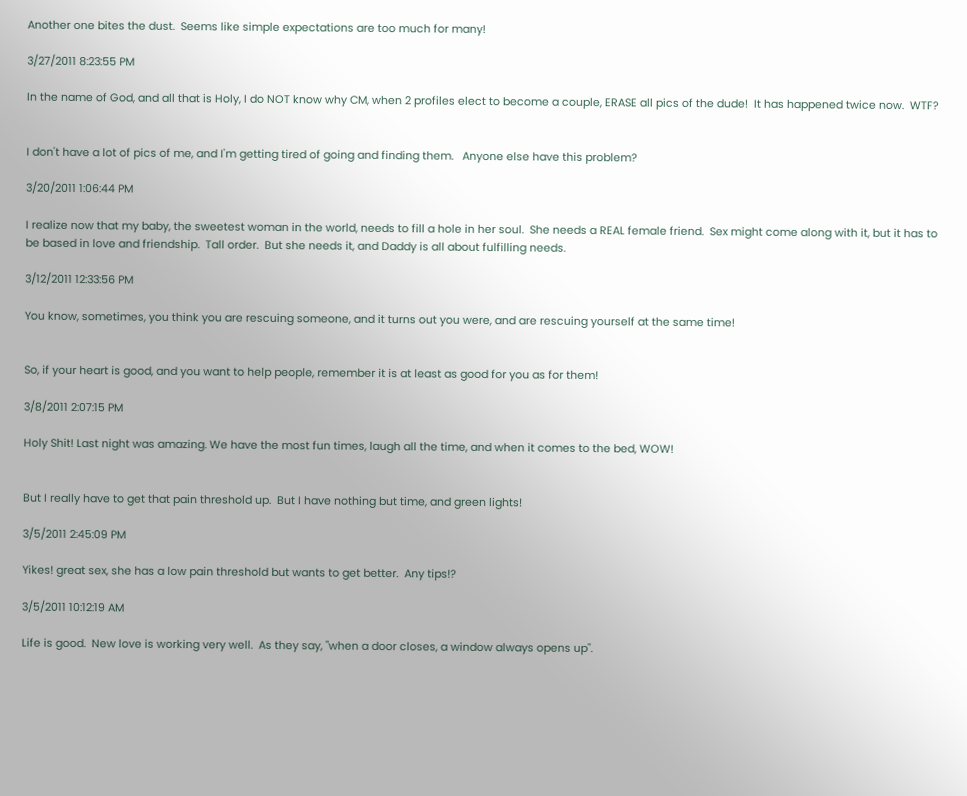Another one bites the dust.  Seems like simple expectations are too much for many!

3/27/2011 8:23:55 PM

In the name of God, and all that is Holy, I do NOT know why CM, when 2 profiles elect to become a couple, ERASE all pics of the dude!  It has happened twice now.  WTF?


I don't have a lot of pics of me, and I'm getting tired of going and finding them.   Anyone else have this problem?

3/20/2011 1:06:44 PM

I realize now that my baby, the sweetest woman in the world, needs to fill a hole in her soul.  She needs a REAL female friend.  Sex might come along with it, but it has to be based in love and friendship.  Tall order.  But she needs it, and Daddy is all about fulfilling needs.

3/12/2011 12:33:56 PM

You know, sometimes, you think you are rescuing someone, and it turns out you were, and are rescuing yourself at the same time!


So, if your heart is good, and you want to help people, remember it is at least as good for you as for them!

3/8/2011 2:07:15 PM

Holy Shit! Last night was amazing. We have the most fun times, laugh all the time, and when it comes to the bed, WOW!


But I really have to get that pain threshold up.  But I have nothing but time, and green lights!

3/5/2011 2:45:09 PM

Yikes! great sex, she has a low pain threshold but wants to get better.  Any tips!?

3/5/2011 10:12:19 AM

Life is good.  New love is working very well.  As they say, "when a door closes, a window always opens up".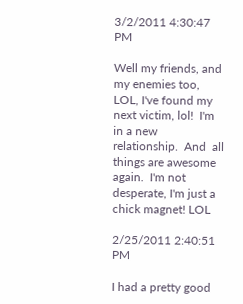3/2/2011 4:30:47 PM

Well my friends, and my enemies too, LOL, I've found my next victim, lol!  I'm in a new relationship.  And  all things are awesome again.  I'm not desperate, I'm just a chick magnet! LOL

2/25/2011 2:40:51 PM

I had a pretty good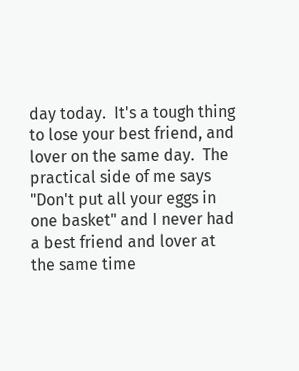day today.  It's a tough thing to lose your best friend, and lover on the same day.  The practical side of me says "Don't put all your eggs in one basket" and I never had a best friend and lover at the same time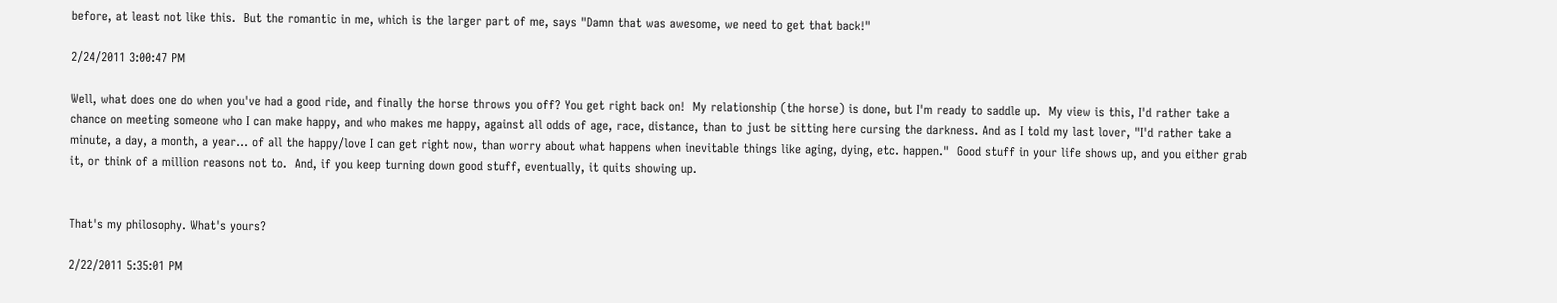before, at least not like this.  But the romantic in me, which is the larger part of me, says "Damn that was awesome, we need to get that back!"

2/24/2011 3:00:47 PM

Well, what does one do when you've had a good ride, and finally the horse throws you off? You get right back on!  My relationship (the horse) is done, but I'm ready to saddle up.  My view is this, I'd rather take a chance on meeting someone who I can make happy, and who makes me happy, against all odds of age, race, distance, than to just be sitting here cursing the darkness. And as I told my last lover, "I'd rather take a minute, a day, a month, a year... of all the happy/love I can get right now, than worry about what happens when inevitable things like aging, dying, etc. happen."  Good stuff in your life shows up, and you either grab it, or think of a million reasons not to.  And, if you keep turning down good stuff, eventually, it quits showing up.


That's my philosophy. What's yours?

2/22/2011 5:35:01 PM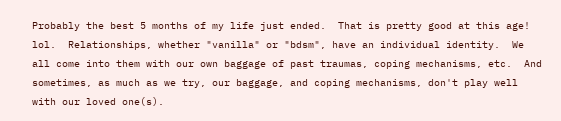Probably the best 5 months of my life just ended.  That is pretty good at this age! lol.  Relationships, whether "vanilla" or "bdsm", have an individual identity.  We all come into them with our own baggage of past traumas, coping mechanisms, etc.  And sometimes, as much as we try, our baggage, and coping mechanisms, don't play well with our loved one(s).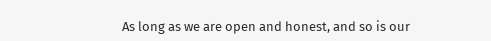As long as we are open and honest, and so is our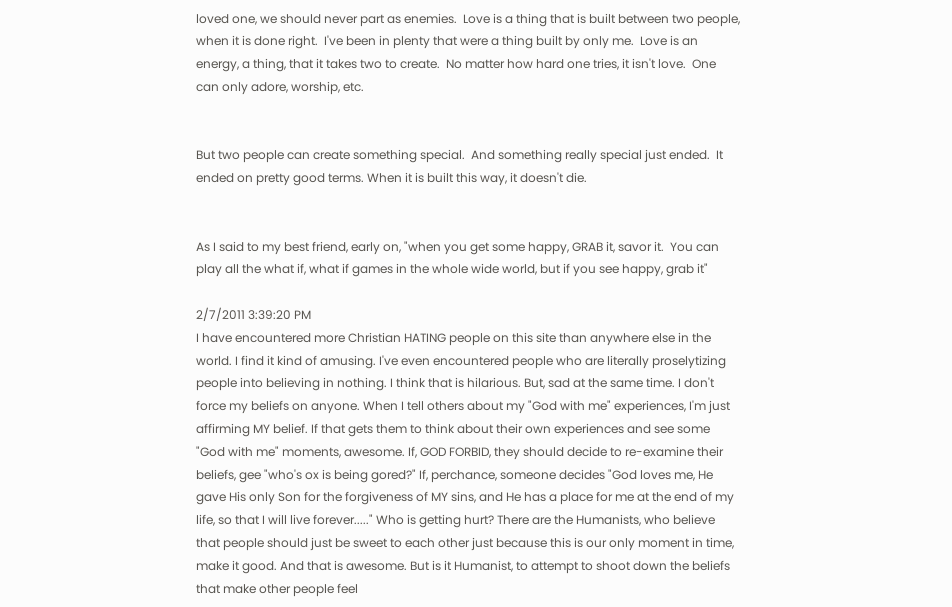loved one, we should never part as enemies.  Love is a thing that is built between two people, when it is done right.  I've been in plenty that were a thing built by only me.  Love is an energy, a thing, that it takes two to create.  No matter how hard one tries, it isn't love.  One can only adore, worship, etc.


But two people can create something special.  And something really special just ended.  It ended on pretty good terms. When it is built this way, it doesn't die.


As I said to my best friend, early on, "when you get some happy, GRAB it, savor it.  You can play all the what if, what if games in the whole wide world, but if you see happy, grab it"

2/7/2011 3:39:20 PM
I have encountered more Christian HATING people on this site than anywhere else in the world. I find it kind of amusing. I've even encountered people who are literally proselytizing people into believing in nothing. I think that is hilarious. But, sad at the same time. I don't force my beliefs on anyone. When I tell others about my "God with me" experiences, I'm just affirming MY belief. If that gets them to think about their own experiences and see some "God with me" moments, awesome. If, GOD FORBID, they should decide to re-examine their beliefs, gee "who's ox is being gored?" If, perchance, someone decides "God loves me, He gave His only Son for the forgiveness of MY sins, and He has a place for me at the end of my life, so that I will live forever....." Who is getting hurt? There are the Humanists, who believe that people should just be sweet to each other just because this is our only moment in time, make it good. And that is awesome. But is it Humanist, to attempt to shoot down the beliefs that make other people feel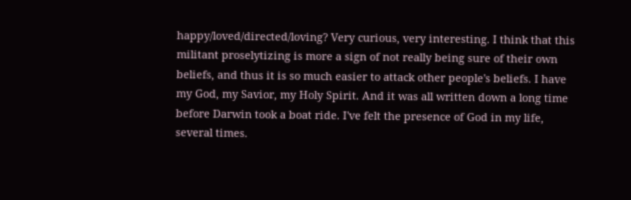happy/loved/directed/loving? Very curious, very interesting. I think that this militant proselytizing is more a sign of not really being sure of their own beliefs, and thus it is so much easier to attack other people's beliefs. I have my God, my Savior, my Holy Spirit. And it was all written down a long time before Darwin took a boat ride. I've felt the presence of God in my life, several times.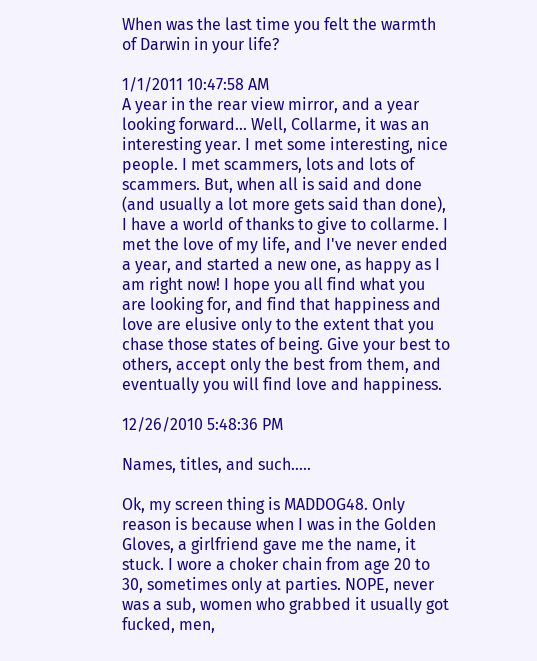When was the last time you felt the warmth of Darwin in your life?

1/1/2011 10:47:58 AM
A year in the rear view mirror, and a year looking forward... Well, Collarme, it was an interesting year. I met some interesting, nice people. I met scammers, lots and lots of scammers. But, when all is said and done (and usually a lot more gets said than done), I have a world of thanks to give to collarme. I met the love of my life, and I've never ended a year, and started a new one, as happy as I am right now! I hope you all find what you are looking for, and find that happiness and love are elusive only to the extent that you chase those states of being. Give your best to others, accept only the best from them, and eventually you will find love and happiness.

12/26/2010 5:48:36 PM

Names, titles, and such.....

Ok, my screen thing is MADDOG48. Only reason is because when I was in the Golden Gloves, a girlfriend gave me the name, it stuck. I wore a choker chain from age 20 to 30, sometimes only at parties. NOPE, never was a sub, women who grabbed it usually got fucked, men,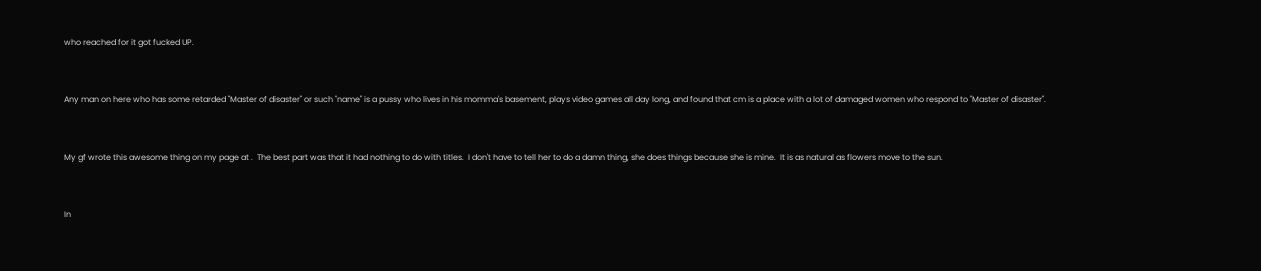who reached for it got fucked UP.


Any man on here who has some retarded "Master of disaster" or such "name" is a pussy who lives in his momma's basement, plays video games all day long, and found that cm is a place with a lot of damaged women who respond to "Master of disaster".


My gf wrote this awesome thing on my page at .  The best part was that it had nothing to do with titles.  I don't have to tell her to do a damn thing, she does things because she is mine.  It is as natural as flowers move to the sun.


In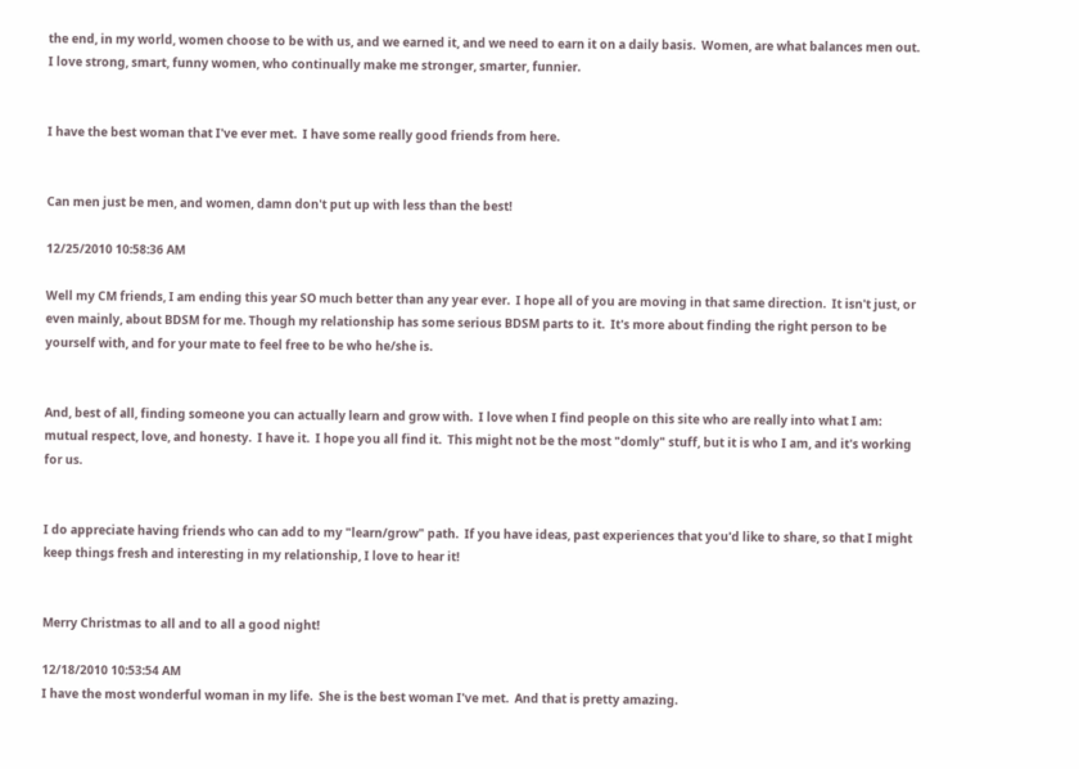the end, in my world, women choose to be with us, and we earned it, and we need to earn it on a daily basis.  Women, are what balances men out.  I love strong, smart, funny women, who continually make me stronger, smarter, funnier.


I have the best woman that I've ever met.  I have some really good friends from here.


Can men just be men, and women, damn don't put up with less than the best!

12/25/2010 10:58:36 AM

Well my CM friends, I am ending this year SO much better than any year ever.  I hope all of you are moving in that same direction.  It isn't just, or even mainly, about BDSM for me. Though my relationship has some serious BDSM parts to it.  It's more about finding the right person to be yourself with, and for your mate to feel free to be who he/she is.


And, best of all, finding someone you can actually learn and grow with.  I love when I find people on this site who are really into what I am: mutual respect, love, and honesty.  I have it.  I hope you all find it.  This might not be the most "domly" stuff, but it is who I am, and it's working for us.


I do appreciate having friends who can add to my "learn/grow" path.  If you have ideas, past experiences that you'd like to share, so that I might keep things fresh and interesting in my relationship, I love to hear it!


Merry Christmas to all and to all a good night!

12/18/2010 10:53:54 AM
I have the most wonderful woman in my life.  She is the best woman I've met.  And that is pretty amazing.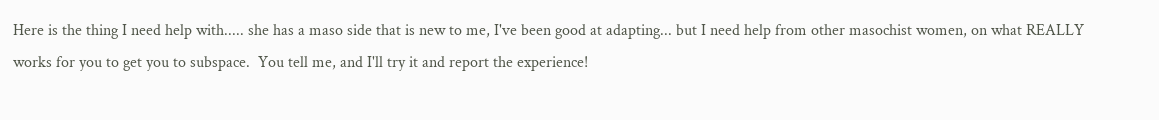Here is the thing I need help with..... she has a maso side that is new to me, I've been good at adapting... but I need help from other masochist women, on what REALLY works for you to get you to subspace.  You tell me, and I'll try it and report the experience!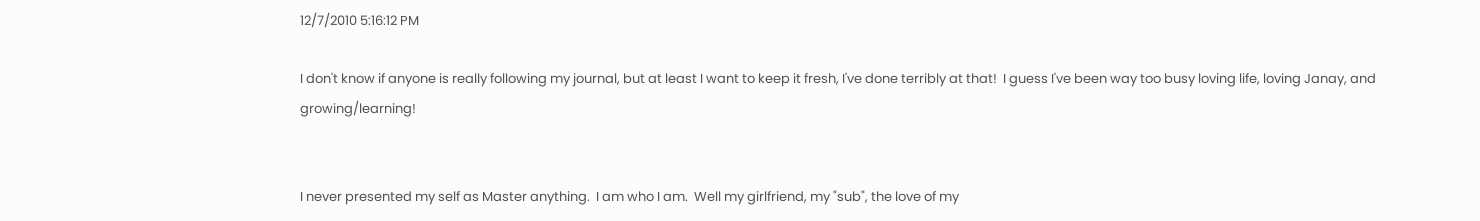12/7/2010 5:16:12 PM

I don't know if anyone is really following my journal, but at least I want to keep it fresh, I've done terribly at that!  I guess I've been way too busy loving life, loving Janay, and growing/learning!


I never presented my self as Master anything.  I am who I am.  Well my girlfriend, my "sub", the love of my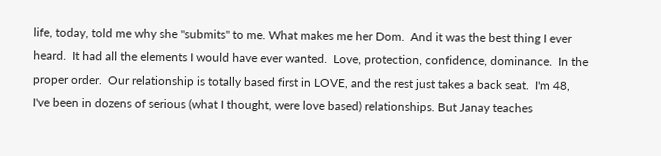life, today, told me why she "submits" to me. What makes me her Dom.  And it was the best thing I ever heard.  It had all the elements I would have ever wanted.  Love, protection, confidence, dominance.  In the proper order.  Our relationship is totally based first in LOVE, and the rest just takes a back seat.  I'm 48, I've been in dozens of serious (what I thought, were love based) relationships. But Janay teaches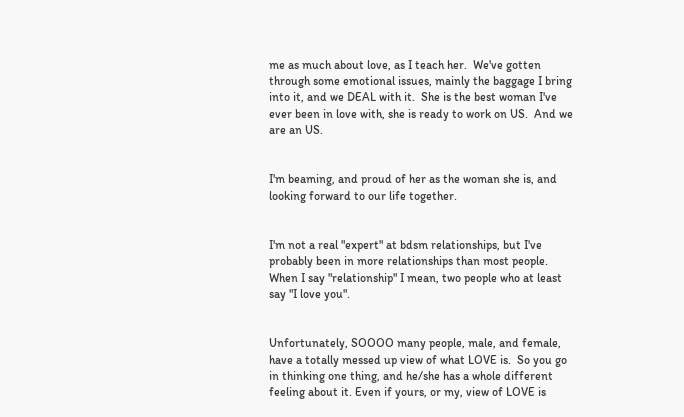me as much about love, as I teach her.  We've gotten through some emotional issues, mainly the baggage I bring into it, and we DEAL with it.  She is the best woman I've ever been in love with, she is ready to work on US.  And we are an US.


I'm beaming, and proud of her as the woman she is, and looking forward to our life together.


I'm not a real "expert" at bdsm relationships, but I've probably been in more relationships than most people.  When I say "relationship" I mean, two people who at least say "I love you".


Unfortunately, SOOOO many people, male, and female, have a totally messed up view of what LOVE is.  So you go in thinking one thing, and he/she has a whole different feeling about it. Even if yours, or my, view of LOVE is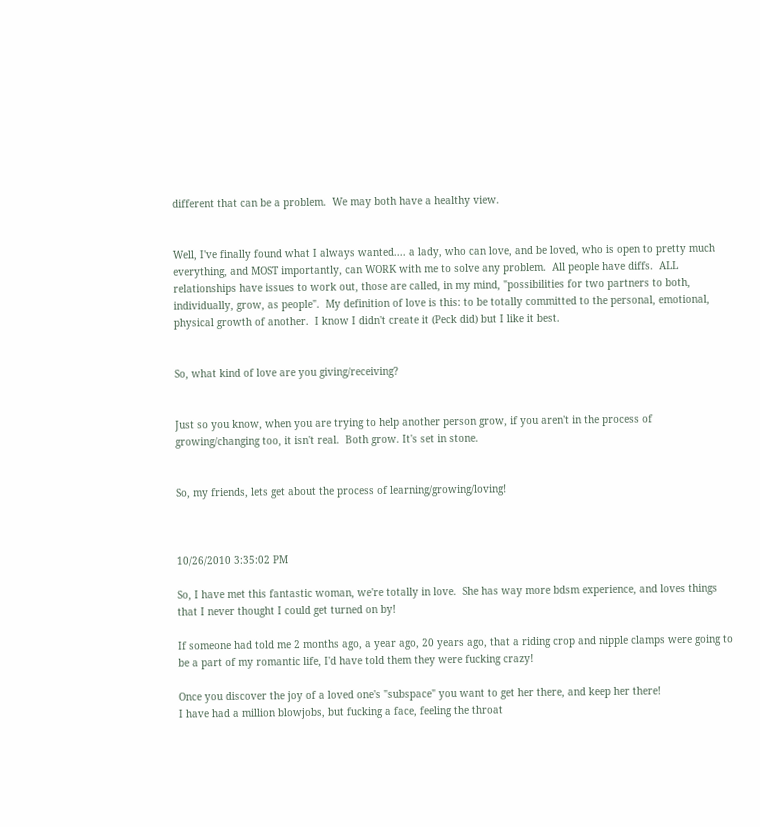different that can be a problem.  We may both have a healthy view.


Well, I've finally found what I always wanted.... a lady, who can love, and be loved, who is open to pretty much everything, and MOST importantly, can WORK with me to solve any problem.  All people have diffs.  ALL relationships have issues to work out, those are called, in my mind, "possibilities for two partners to both, individually, grow, as people".  My definition of love is this: to be totally committed to the personal, emotional, physical growth of another.  I know I didn't create it (Peck did) but I like it best.


So, what kind of love are you giving/receiving?


Just so you know, when you are trying to help another person grow, if you aren't in the process of growing/changing too, it isn't real.  Both grow. It's set in stone.


So, my friends, lets get about the process of learning/growing/loving!



10/26/2010 3:35:02 PM

So, I have met this fantastic woman, we're totally in love.  She has way more bdsm experience, and loves things that I never thought I could get turned on by!

If someone had told me 2 months ago, a year ago, 20 years ago, that a riding crop and nipple clamps were going to be a part of my romantic life, I'd have told them they were fucking crazy!

Once you discover the joy of a loved one's "subspace" you want to get her there, and keep her there!
I have had a million blowjobs, but fucking a face, feeling the throat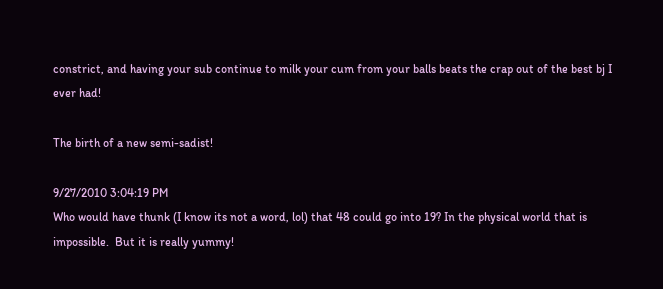constrict, and having your sub continue to milk your cum from your balls beats the crap out of the best bj I ever had!

The birth of a new semi-sadist!

9/27/2010 3:04:19 PM
Who would have thunk (I know its not a word, lol) that 48 could go into 19? In the physical world that is impossible.  But it is really yummy!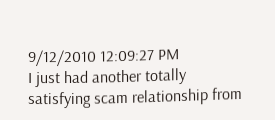9/12/2010 12:09:27 PM
I just had another totally satisfying scam relationship from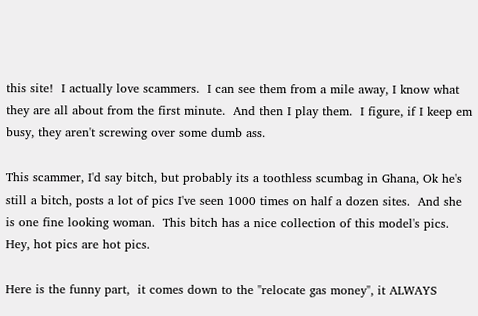this site!  I actually love scammers.  I can see them from a mile away, I know what they are all about from the first minute.  And then I play them.  I figure, if I keep em busy, they aren't screwing over some dumb ass.

This scammer, I'd say bitch, but probably its a toothless scumbag in Ghana, Ok he's still a bitch, posts a lot of pics I've seen 1000 times on half a dozen sites.  And she is one fine looking woman.  This bitch has a nice collection of this model's pics.  Hey, hot pics are hot pics.

Here is the funny part,  it comes down to the "relocate gas money", it ALWAYS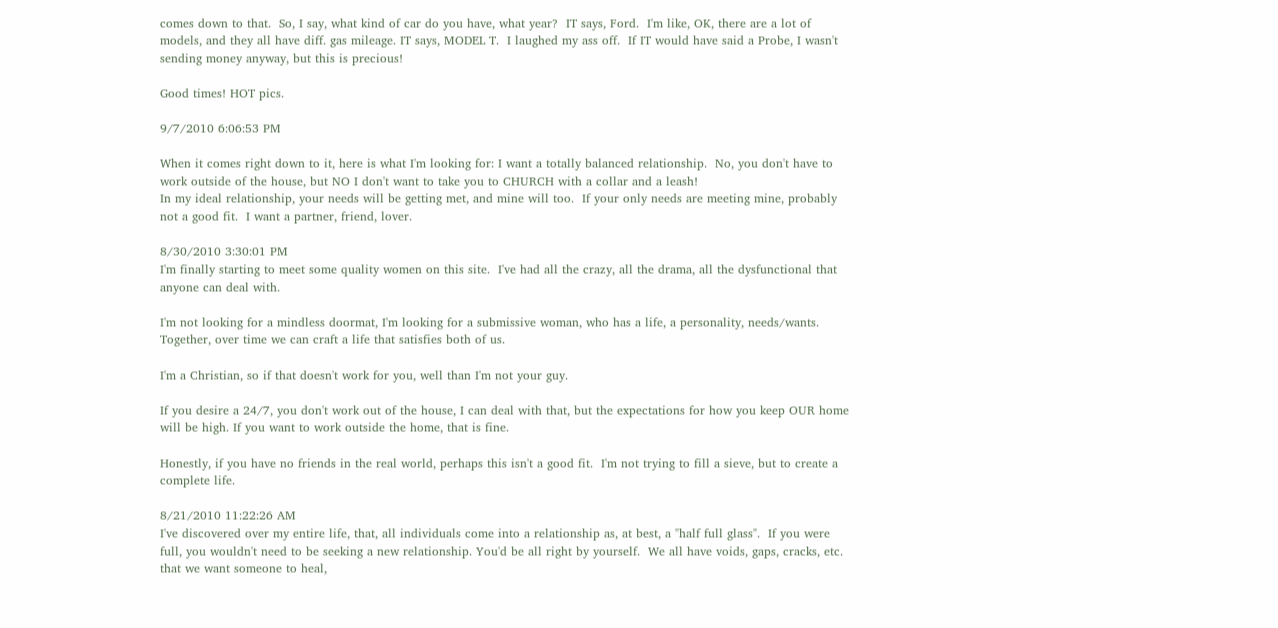comes down to that.  So, I say, what kind of car do you have, what year?  IT says, Ford.  I'm like, OK, there are a lot of models, and they all have diff. gas mileage. IT says, MODEL T.  I laughed my ass off.  If IT would have said a Probe, I wasn't sending money anyway, but this is precious!

Good times! HOT pics.

9/7/2010 6:06:53 PM

When it comes right down to it, here is what I'm looking for: I want a totally balanced relationship.  No, you don't have to work outside of the house, but NO I don't want to take you to CHURCH with a collar and a leash!
In my ideal relationship, your needs will be getting met, and mine will too.  If your only needs are meeting mine, probably not a good fit.  I want a partner, friend, lover.

8/30/2010 3:30:01 PM
I'm finally starting to meet some quality women on this site.  I've had all the crazy, all the drama, all the dysfunctional that anyone can deal with.

I'm not looking for a mindless doormat, I'm looking for a submissive woman, who has a life, a personality, needs/wants.  Together, over time we can craft a life that satisfies both of us.

I'm a Christian, so if that doesn't work for you, well than I'm not your guy.

If you desire a 24/7, you don't work out of the house, I can deal with that, but the expectations for how you keep OUR home will be high. If you want to work outside the home, that is fine.

Honestly, if you have no friends in the real world, perhaps this isn't a good fit.  I'm not trying to fill a sieve, but to create a complete life.

8/21/2010 11:22:26 AM
I've discovered over my entire life, that, all individuals come into a relationship as, at best, a "half full glass".  If you were full, you wouldn't need to be seeking a new relationship. You'd be all right by yourself.  We all have voids, gaps, cracks, etc. that we want someone to heal,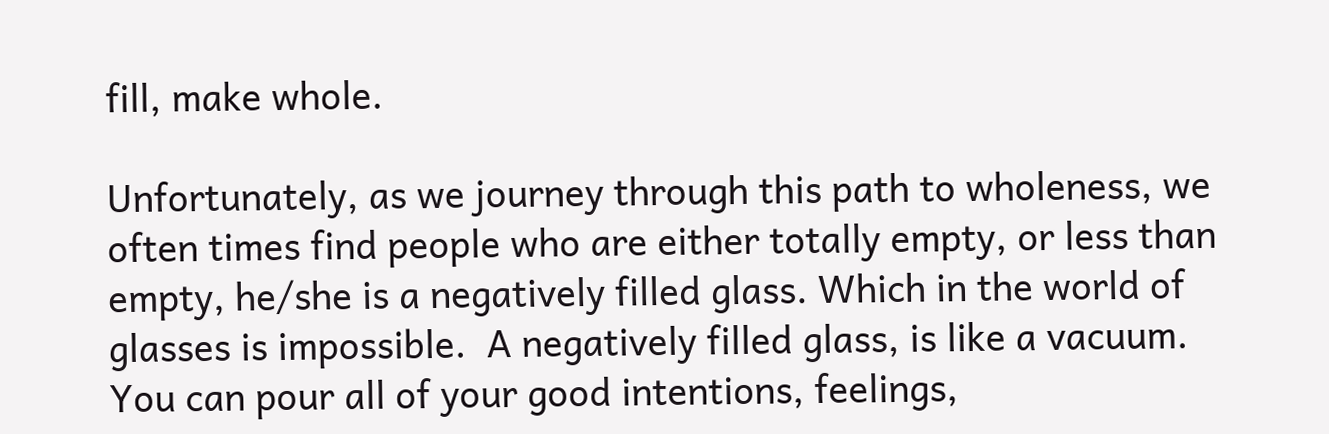fill, make whole.

Unfortunately, as we journey through this path to wholeness, we often times find people who are either totally empty, or less than empty, he/she is a negatively filled glass. Which in the world of glasses is impossible.  A negatively filled glass, is like a vacuum.  You can pour all of your good intentions, feelings,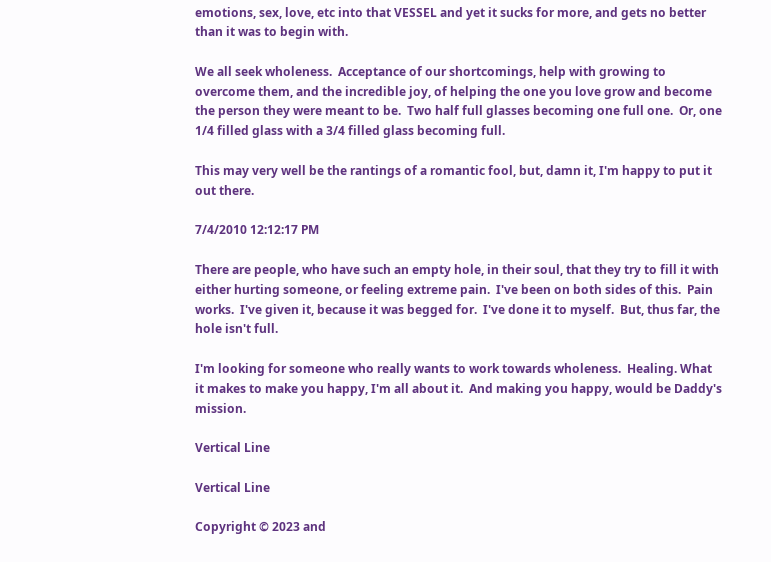emotions, sex, love, etc into that VESSEL and yet it sucks for more, and gets no better than it was to begin with.

We all seek wholeness.  Acceptance of our shortcomings, help with growing to overcome them, and the incredible joy, of helping the one you love grow and become the person they were meant to be.  Two half full glasses becoming one full one.  Or, one 1/4 filled glass with a 3/4 filled glass becoming full.

This may very well be the rantings of a romantic fool, but, damn it, I'm happy to put it out there.

7/4/2010 12:12:17 PM

There are people, who have such an empty hole, in their soul, that they try to fill it with either hurting someone, or feeling extreme pain.  I've been on both sides of this.  Pain works.  I've given it, because it was begged for.  I've done it to myself.  But, thus far, the hole isn't full.

I'm looking for someone who really wants to work towards wholeness.  Healing. What it makes to make you happy, I'm all about it.  And making you happy, would be Daddy's mission.

Vertical Line

Vertical Line

Copyright © 2023 and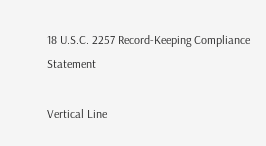18 U.S.C. 2257 Record-Keeping Compliance Statement

Vertical Line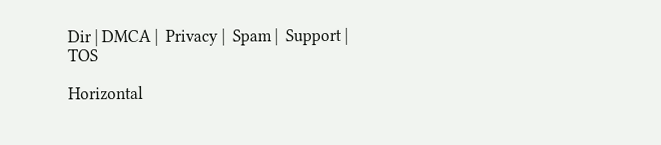Dir | DMCA |  Privacy |  Spam |  Support |  TOS

Horizontal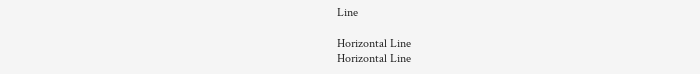Line

Horizontal Line
Horizontal Line